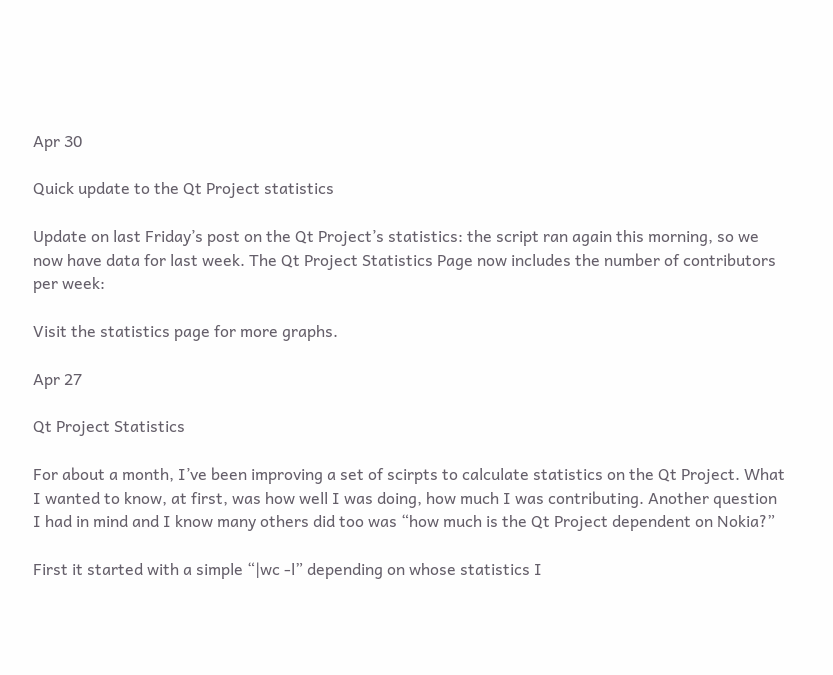Apr 30

Quick update to the Qt Project statistics

Update on last Friday’s post on the Qt Project’s statistics: the script ran again this morning, so we now have data for last week. The Qt Project Statistics Page now includes the number of contributors per week:

Visit the statistics page for more graphs.

Apr 27

Qt Project Statistics

For about a month, I’ve been improving a set of scirpts to calculate statistics on the Qt Project. What I wanted to know, at first, was how well I was doing, how much I was contributing. Another question I had in mind and I know many others did too was “how much is the Qt Project dependent on Nokia?”

First it started with a simple “|wc -l” depending on whose statistics I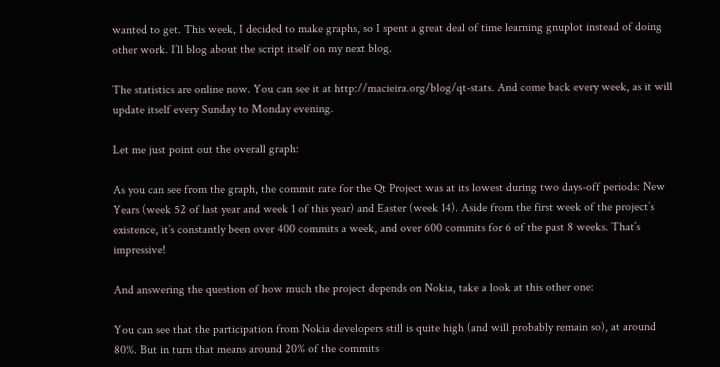wanted to get. This week, I decided to make graphs, so I spent a great deal of time learning gnuplot instead of doing other work. I’ll blog about the script itself on my next blog.

The statistics are online now. You can see it at http://macieira.org/blog/qt-stats. And come back every week, as it will update itself every Sunday to Monday evening.

Let me just point out the overall graph:

As you can see from the graph, the commit rate for the Qt Project was at its lowest during two days-off periods: New Years (week 52 of last year and week 1 of this year) and Easter (week 14). Aside from the first week of the project’s existence, it’s constantly been over 400 commits a week, and over 600 commits for 6 of the past 8 weeks. That’s impressive!

And answering the question of how much the project depends on Nokia, take a look at this other one:

You can see that the participation from Nokia developers still is quite high (and will probably remain so), at around 80%. But in turn that means around 20% of the commits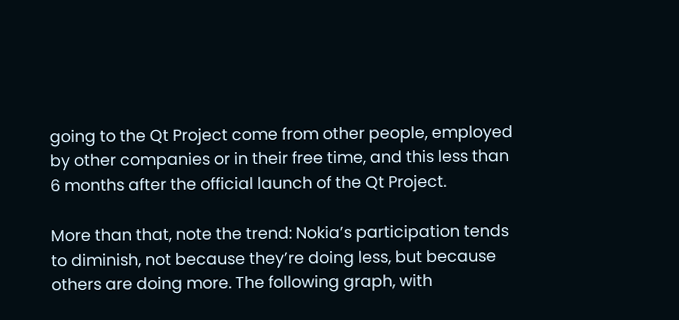going to the Qt Project come from other people, employed by other companies or in their free time, and this less than 6 months after the official launch of the Qt Project.

More than that, note the trend: Nokia’s participation tends to diminish, not because they’re doing less, but because others are doing more. The following graph, with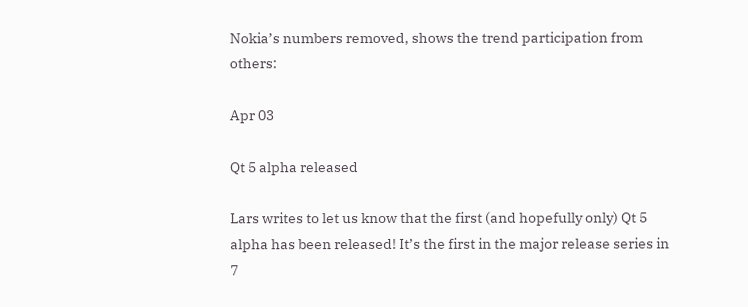Nokia’s numbers removed, shows the trend participation from others:

Apr 03

Qt 5 alpha released

Lars writes to let us know that the first (and hopefully only) Qt 5 alpha has been released! It’s the first in the major release series in 7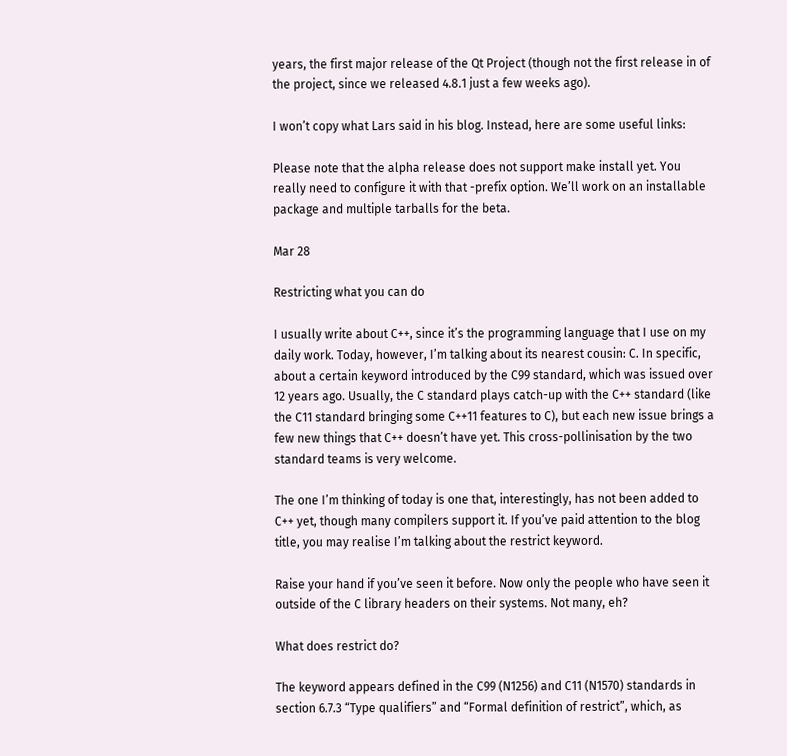years, the first major release of the Qt Project (though not the first release in of the project, since we released 4.8.1 just a few weeks ago).

I won’t copy what Lars said in his blog. Instead, here are some useful links:

Please note that the alpha release does not support make install yet. You really need to configure it with that -prefix option. We’ll work on an installable package and multiple tarballs for the beta.

Mar 28

Restricting what you can do

I usually write about C++, since it’s the programming language that I use on my daily work. Today, however, I’m talking about its nearest cousin: C. In specific, about a certain keyword introduced by the C99 standard, which was issued over 12 years ago. Usually, the C standard plays catch-up with the C++ standard (like the C11 standard bringing some C++11 features to C), but each new issue brings a few new things that C++ doesn’t have yet. This cross-pollinisation by the two standard teams is very welcome.

The one I’m thinking of today is one that, interestingly, has not been added to C++ yet, though many compilers support it. If you’ve paid attention to the blog title, you may realise I’m talking about the restrict keyword.

Raise your hand if you’ve seen it before. Now only the people who have seen it outside of the C library headers on their systems. Not many, eh?

What does restrict do?

The keyword appears defined in the C99 (N1256) and C11 (N1570) standards in section 6.7.3 “Type qualifiers” and “Formal definition of restrict”, which, as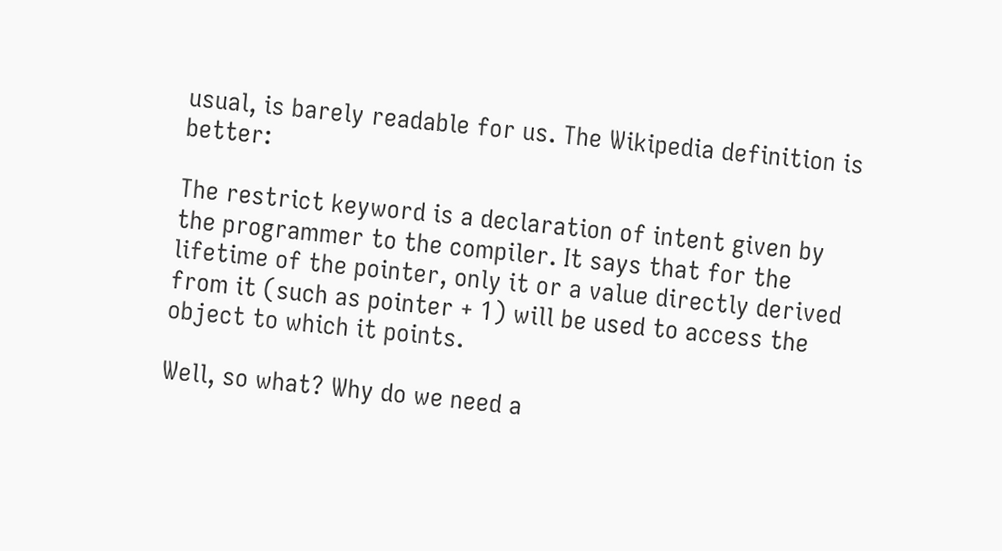usual, is barely readable for us. The Wikipedia definition is better:

The restrict keyword is a declaration of intent given by the programmer to the compiler. It says that for the lifetime of the pointer, only it or a value directly derived from it (such as pointer + 1) will be used to access the object to which it points.

Well, so what? Why do we need a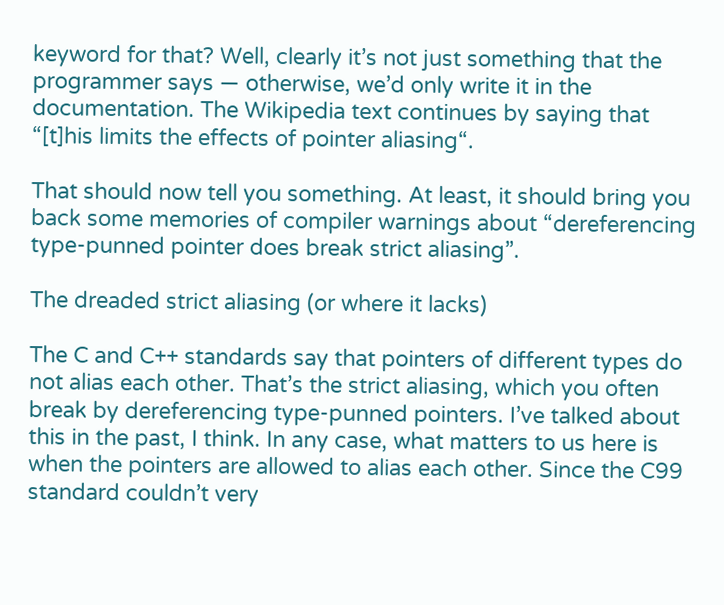keyword for that? Well, clearly it’s not just something that the programmer says — otherwise, we’d only write it in the documentation. The Wikipedia text continues by saying that “[t]his limits the effects of pointer aliasing“.

That should now tell you something. At least, it should bring you back some memories of compiler warnings about “dereferencing type-punned pointer does break strict aliasing”.

The dreaded strict aliasing (or where it lacks)

The C and C++ standards say that pointers of different types do not alias each other. That’s the strict aliasing, which you often break by dereferencing type-punned pointers. I’ve talked about this in the past, I think. In any case, what matters to us here is when the pointers are allowed to alias each other. Since the C99 standard couldn’t very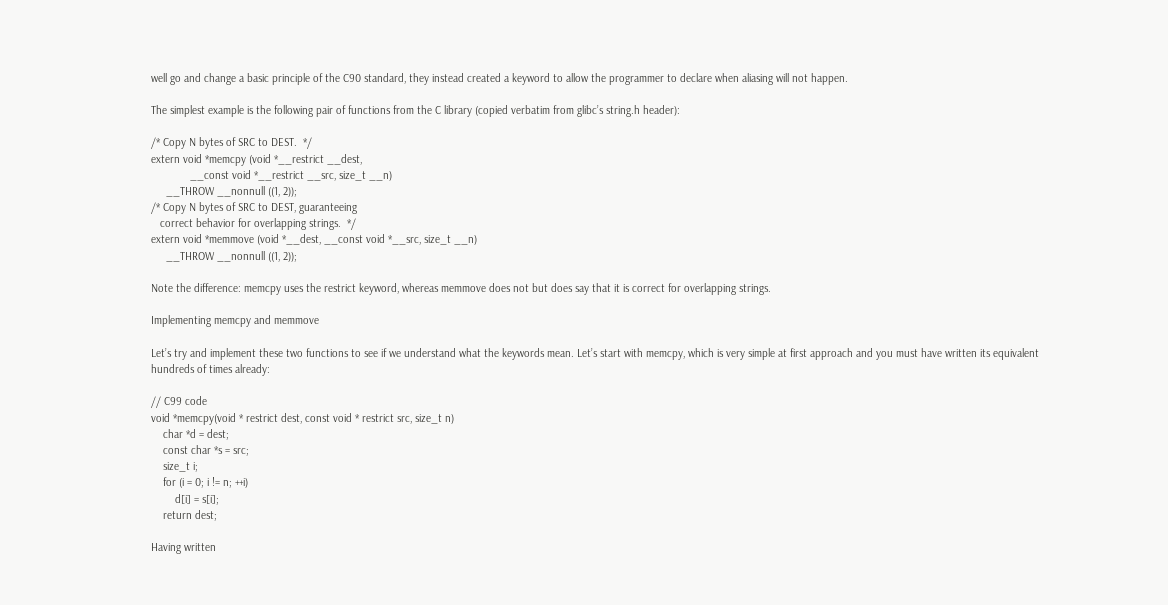well go and change a basic principle of the C90 standard, they instead created a keyword to allow the programmer to declare when aliasing will not happen.

The simplest example is the following pair of functions from the C library (copied verbatim from glibc’s string.h header):

/* Copy N bytes of SRC to DEST.  */
extern void *memcpy (void *__restrict __dest,
             __const void *__restrict __src, size_t __n)
     __THROW __nonnull ((1, 2));
/* Copy N bytes of SRC to DEST, guaranteeing
   correct behavior for overlapping strings.  */
extern void *memmove (void *__dest, __const void *__src, size_t __n)
     __THROW __nonnull ((1, 2));

Note the difference: memcpy uses the restrict keyword, whereas memmove does not but does say that it is correct for overlapping strings.

Implementing memcpy and memmove

Let’s try and implement these two functions to see if we understand what the keywords mean. Let’s start with memcpy, which is very simple at first approach and you must have written its equivalent hundreds of times already:

// C99 code
void *memcpy(void * restrict dest, const void * restrict src, size_t n)
    char *d = dest;
    const char *s = src;
    size_t i;
    for (i = 0; i != n; ++i)
        d[i] = s[i];
    return dest;

Having written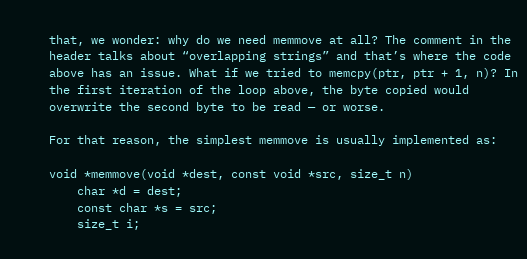that, we wonder: why do we need memmove at all? The comment in the header talks about “overlapping strings” and that’s where the code above has an issue. What if we tried to memcpy(ptr, ptr + 1, n)? In the first iteration of the loop above, the byte copied would overwrite the second byte to be read — or worse.

For that reason, the simplest memmove is usually implemented as:

void *memmove(void *dest, const void *src, size_t n)
    char *d = dest;
    const char *s = src;
    size_t i;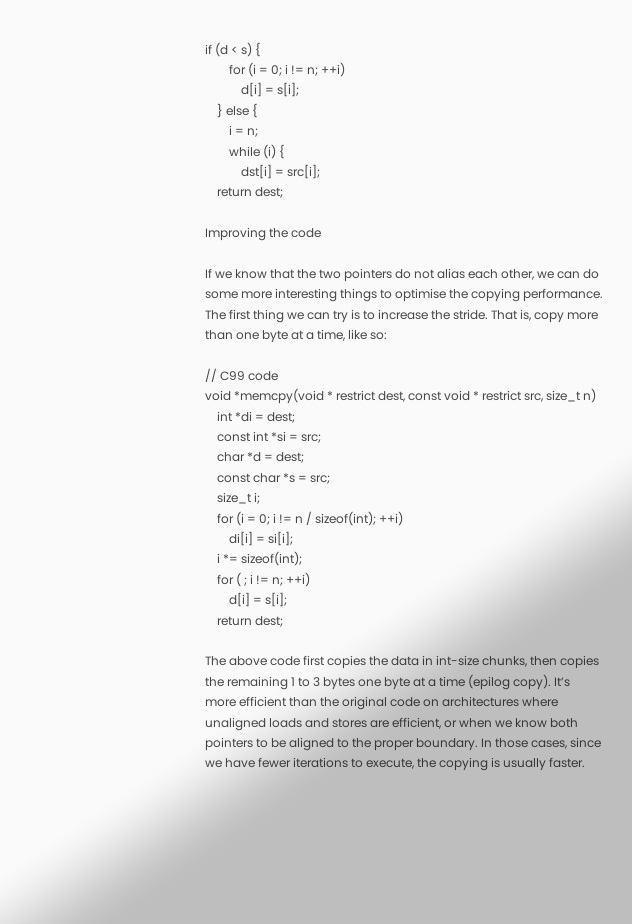if (d < s) {
        for (i = 0; i != n; ++i)
            d[i] = s[i];
    } else {
        i = n;
        while (i) {
            dst[i] = src[i];
    return dest;

Improving the code

If we know that the two pointers do not alias each other, we can do some more interesting things to optimise the copying performance. The first thing we can try is to increase the stride. That is, copy more than one byte at a time, like so:

// C99 code
void *memcpy(void * restrict dest, const void * restrict src, size_t n)
    int *di = dest;
    const int *si = src;
    char *d = dest;
    const char *s = src;
    size_t i;
    for (i = 0; i != n / sizeof(int); ++i)
        di[i] = si[i];
    i *= sizeof(int);
    for ( ; i != n; ++i)
        d[i] = s[i];
    return dest;

The above code first copies the data in int-size chunks, then copies the remaining 1 to 3 bytes one byte at a time (epilog copy). It’s more efficient than the original code on architectures where unaligned loads and stores are efficient, or when we know both pointers to be aligned to the proper boundary. In those cases, since we have fewer iterations to execute, the copying is usually faster.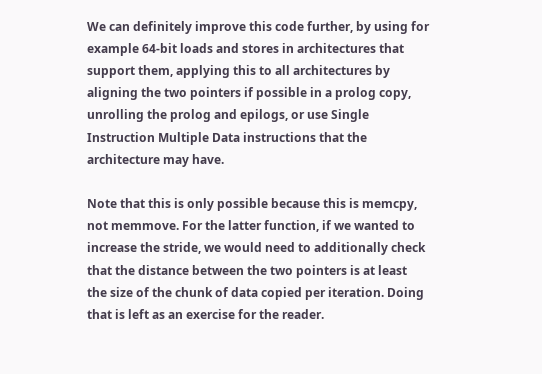We can definitely improve this code further, by using for example 64-bit loads and stores in architectures that support them, applying this to all architectures by aligning the two pointers if possible in a prolog copy, unrolling the prolog and epilogs, or use Single Instruction Multiple Data instructions that the architecture may have.

Note that this is only possible because this is memcpy, not memmove. For the latter function, if we wanted to increase the stride, we would need to additionally check that the distance between the two pointers is at least the size of the chunk of data copied per iteration. Doing that is left as an exercise for the reader.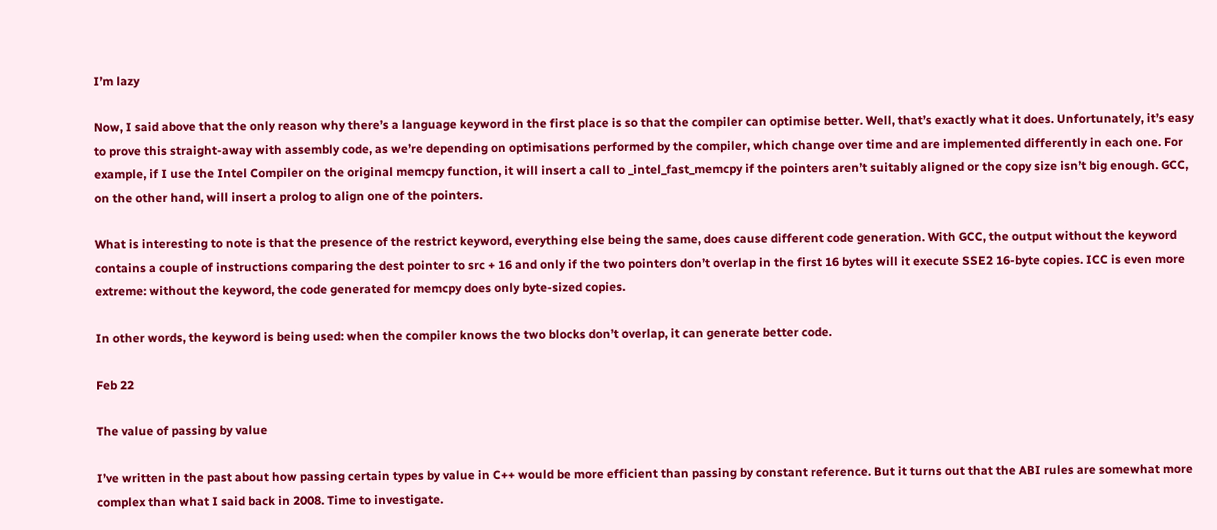I’m lazy

Now, I said above that the only reason why there’s a language keyword in the first place is so that the compiler can optimise better. Well, that’s exactly what it does. Unfortunately, it’s easy to prove this straight-away with assembly code, as we’re depending on optimisations performed by the compiler, which change over time and are implemented differently in each one. For example, if I use the Intel Compiler on the original memcpy function, it will insert a call to _intel_fast_memcpy if the pointers aren’t suitably aligned or the copy size isn’t big enough. GCC, on the other hand, will insert a prolog to align one of the pointers.

What is interesting to note is that the presence of the restrict keyword, everything else being the same, does cause different code generation. With GCC, the output without the keyword contains a couple of instructions comparing the dest pointer to src + 16 and only if the two pointers don’t overlap in the first 16 bytes will it execute SSE2 16-byte copies. ICC is even more extreme: without the keyword, the code generated for memcpy does only byte-sized copies.

In other words, the keyword is being used: when the compiler knows the two blocks don’t overlap, it can generate better code.

Feb 22

The value of passing by value

I’ve written in the past about how passing certain types by value in C++ would be more efficient than passing by constant reference. But it turns out that the ABI rules are somewhat more complex than what I said back in 2008. Time to investigate.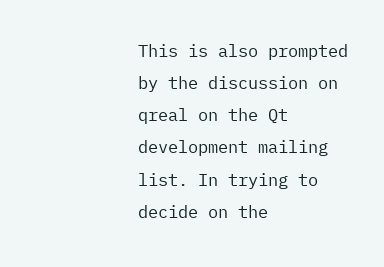This is also prompted by the discussion on qreal on the Qt development mailing list. In trying to decide on the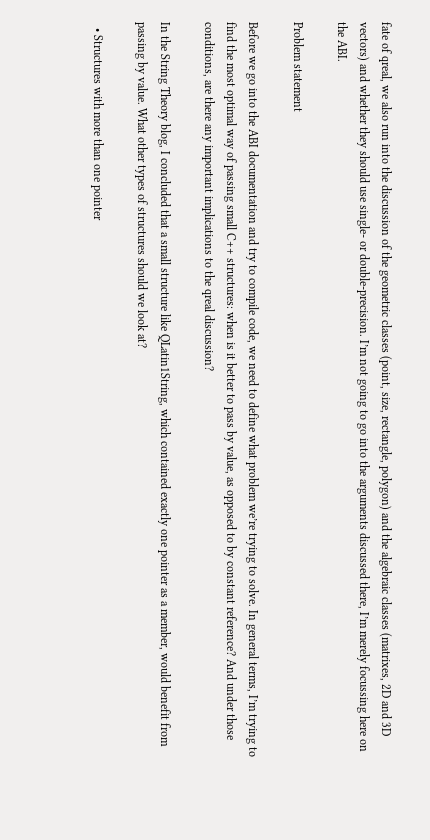fate of qreal, we also run into the discussion of the geometric classes (point, size, rectangle, polygon) and the algebraic classes (matrixes, 2D and 3D vectors) and whether they should use single- or double-precision. I’m not going to go into the arguments discussed there, I’m merely focussing here on the ABI.

Problem statement

Before we go into the ABI documentation and try to compile code, we need to define what problem we’re trying to solve. In general terms, I’m trying to find the most optimal way of passing small C++ structures: when is it better to pass by value, as opposed to by constant reference? And under those conditions, are there any important implications to the qreal discussion?

In the String Theory blog, I concluded that a small structure like QLatin1String, which contained exactly one pointer as a member, would benefit from passing by value. What other types of structures should we look at?

  • Structures with more than one pointer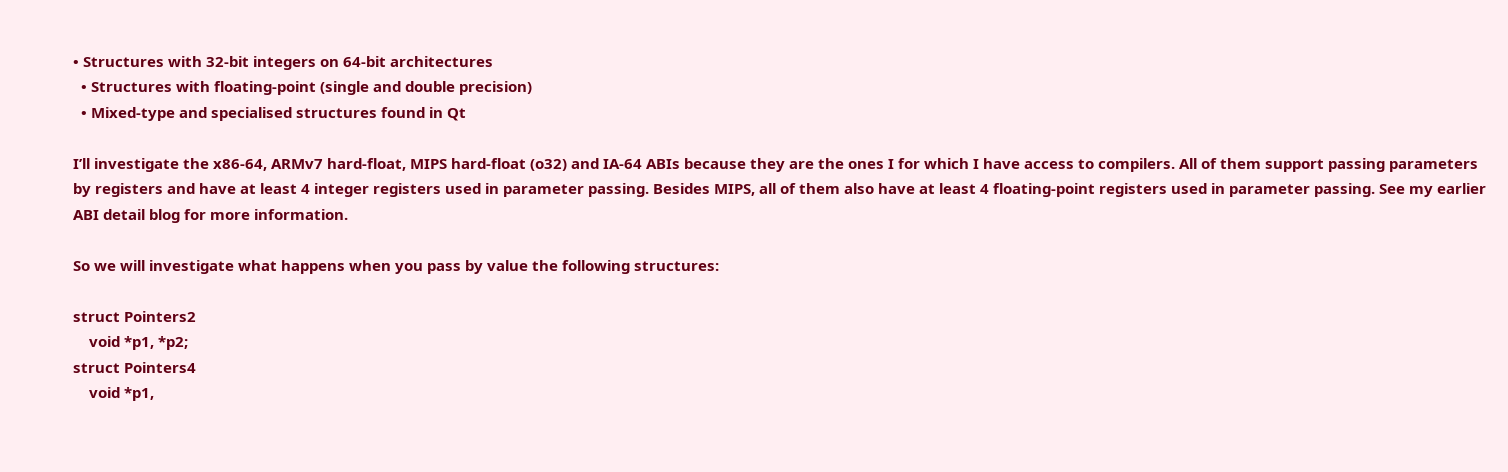• Structures with 32-bit integers on 64-bit architectures
  • Structures with floating-point (single and double precision)
  • Mixed-type and specialised structures found in Qt

I’ll investigate the x86-64, ARMv7 hard-float, MIPS hard-float (o32) and IA-64 ABIs because they are the ones I for which I have access to compilers. All of them support passing parameters by registers and have at least 4 integer registers used in parameter passing. Besides MIPS, all of them also have at least 4 floating-point registers used in parameter passing. See my earlier ABI detail blog for more information.

So we will investigate what happens when you pass by value the following structures:

struct Pointers2
    void *p1, *p2;
struct Pointers4
    void *p1,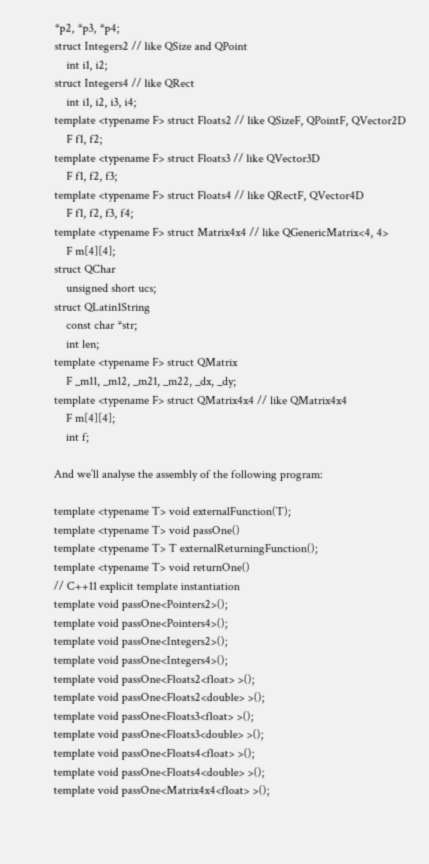*p2, *p3, *p4;
struct Integers2 // like QSize and QPoint
    int i1, i2;
struct Integers4 // like QRect
    int i1, i2, i3, i4;
template <typename F> struct Floats2 // like QSizeF, QPointF, QVector2D
    F f1, f2;
template <typename F> struct Floats3 // like QVector3D
    F f1, f2, f3;
template <typename F> struct Floats4 // like QRectF, QVector4D
    F f1, f2, f3, f4;
template <typename F> struct Matrix4x4 // like QGenericMatrix<4, 4>
    F m[4][4];
struct QChar
    unsigned short ucs;
struct QLatin1String
    const char *str;
    int len;
template <typename F> struct QMatrix
    F _m11, _m12, _m21, _m22, _dx, _dy;
template <typename F> struct QMatrix4x4 // like QMatrix4x4
    F m[4][4];
    int f;

And we’ll analyse the assembly of the following program:

template <typename T> void externalFunction(T);
template <typename T> void passOne()
template <typename T> T externalReturningFunction();
template <typename T> void returnOne()
// C++11 explicit template instantiation
template void passOne<Pointers2>();
template void passOne<Pointers4>();
template void passOne<Integers2>();
template void passOne<Integers4>();
template void passOne<Floats2<float> >();
template void passOne<Floats2<double> >();
template void passOne<Floats3<float> >();
template void passOne<Floats3<double> >();
template void passOne<Floats4<float> >();
template void passOne<Floats4<double> >();
template void passOne<Matrix4x4<float> >();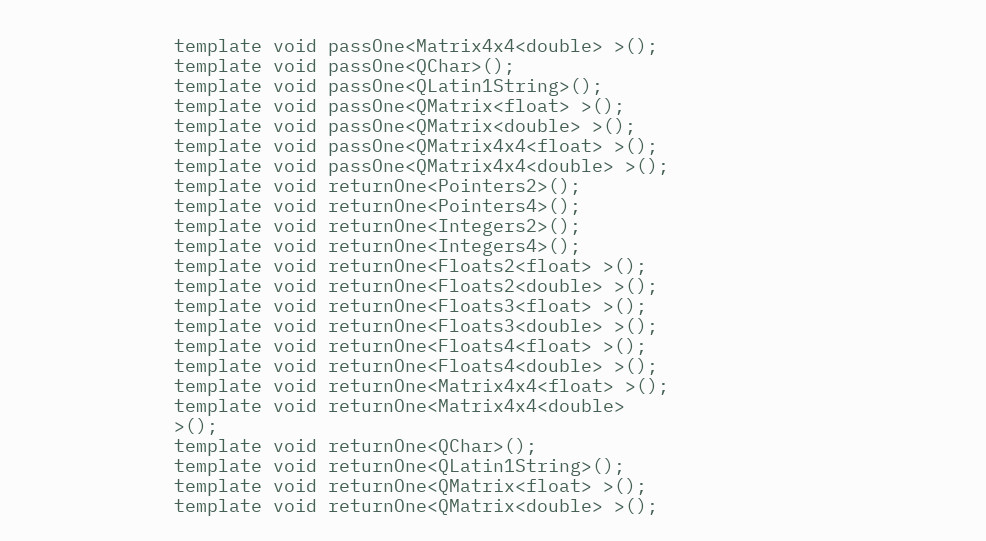template void passOne<Matrix4x4<double> >();
template void passOne<QChar>();
template void passOne<QLatin1String>();
template void passOne<QMatrix<float> >();
template void passOne<QMatrix<double> >();
template void passOne<QMatrix4x4<float> >();
template void passOne<QMatrix4x4<double> >();
template void returnOne<Pointers2>();
template void returnOne<Pointers4>();
template void returnOne<Integers2>();
template void returnOne<Integers4>();
template void returnOne<Floats2<float> >();
template void returnOne<Floats2<double> >();
template void returnOne<Floats3<float> >();
template void returnOne<Floats3<double> >();
template void returnOne<Floats4<float> >();
template void returnOne<Floats4<double> >();
template void returnOne<Matrix4x4<float> >();
template void returnOne<Matrix4x4<double> >();
template void returnOne<QChar>();
template void returnOne<QLatin1String>();
template void returnOne<QMatrix<float> >();
template void returnOne<QMatrix<double> >();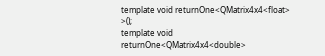template void returnOne<QMatrix4x4<float> >();
template void returnOne<QMatrix4x4<double>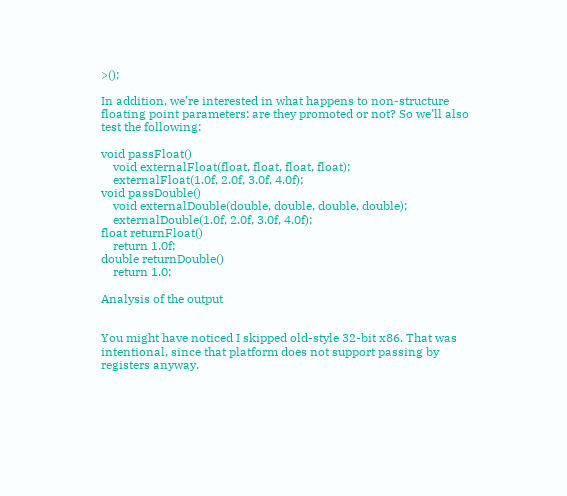>();

In addition, we’re interested in what happens to non-structure floating point parameters: are they promoted or not? So we’ll also test the following:

void passFloat()
    void externalFloat(float, float, float, float);
    externalFloat(1.0f, 2.0f, 3.0f, 4.0f);
void passDouble()
    void externalDouble(double, double, double, double);
    externalDouble(1.0f, 2.0f, 3.0f, 4.0f);
float returnFloat()
    return 1.0f;
double returnDouble()
    return 1.0;

Analysis of the output


You might have noticed I skipped old-style 32-bit x86. That was intentional, since that platform does not support passing by registers anyway.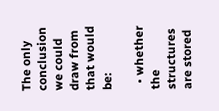The only conclusion we could draw from that would be:

  • whether the structures are stored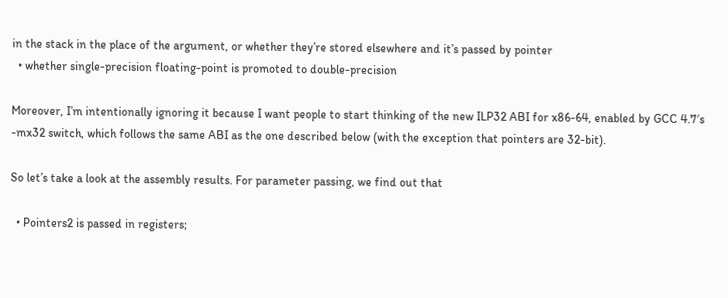in the stack in the place of the argument, or whether they’re stored elsewhere and it’s passed by pointer
  • whether single-precision floating-point is promoted to double-precision

Moreover, I’m intentionally ignoring it because I want people to start thinking of the new ILP32 ABI for x86-64, enabled by GCC 4.7′s -mx32 switch, which follows the same ABI as the one described below (with the exception that pointers are 32-bit).

So let’s take a look at the assembly results. For parameter passing, we find out that

  • Pointers2 is passed in registers;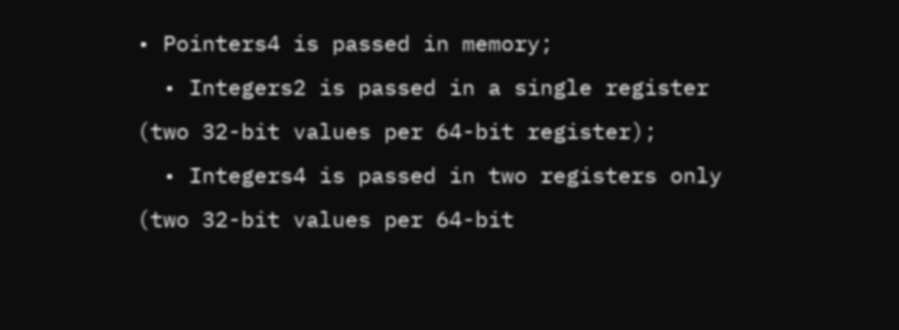• Pointers4 is passed in memory;
  • Integers2 is passed in a single register (two 32-bit values per 64-bit register);
  • Integers4 is passed in two registers only (two 32-bit values per 64-bit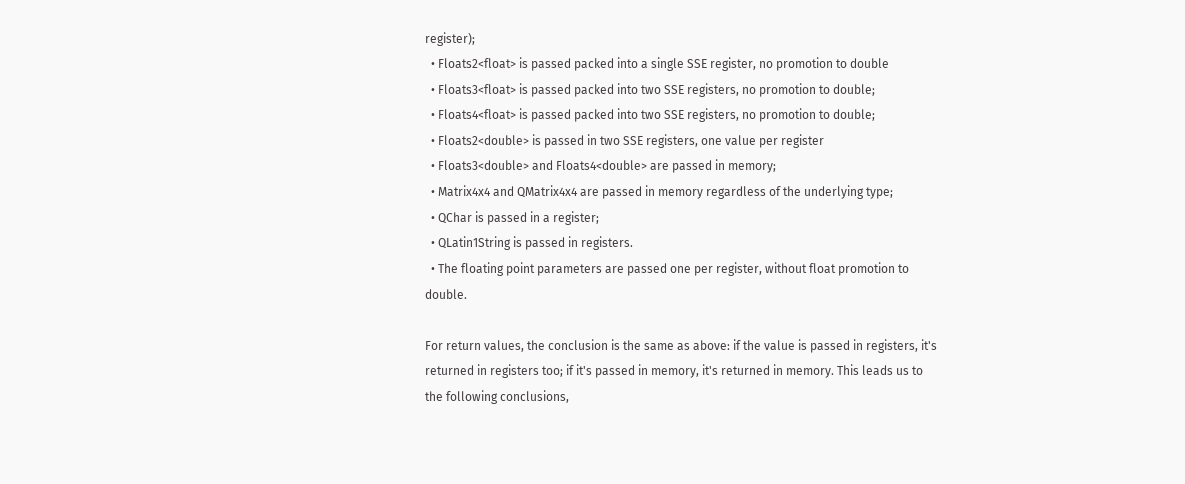register);
  • Floats2<float> is passed packed into a single SSE register, no promotion to double
  • Floats3<float> is passed packed into two SSE registers, no promotion to double;
  • Floats4<float> is passed packed into two SSE registers, no promotion to double;
  • Floats2<double> is passed in two SSE registers, one value per register
  • Floats3<double> and Floats4<double> are passed in memory;
  • Matrix4x4 and QMatrix4x4 are passed in memory regardless of the underlying type;
  • QChar is passed in a register;
  • QLatin1String is passed in registers.
  • The floating point parameters are passed one per register, without float promotion to double.

For return values, the conclusion is the same as above: if the value is passed in registers, it's returned in registers too; if it's passed in memory, it's returned in memory. This leads us to the following conclusions,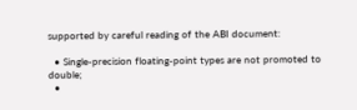supported by careful reading of the ABI document:

  • Single-precision floating-point types are not promoted to double;
  •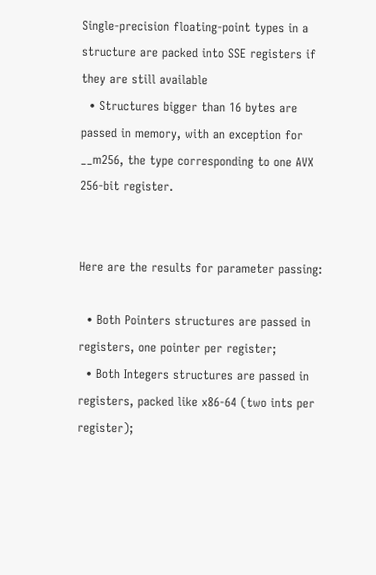Single-precision floating-point types in a structure are packed into SSE registers if they are still available
  • Structures bigger than 16 bytes are passed in memory, with an exception for __m256, the type corresponding to one AVX 256-bit register.


Here are the results for parameter passing:

  • Both Pointers structures are passed in registers, one pointer per register;
  • Both Integers structures are passed in registers, packed like x86-64 (two ints per register);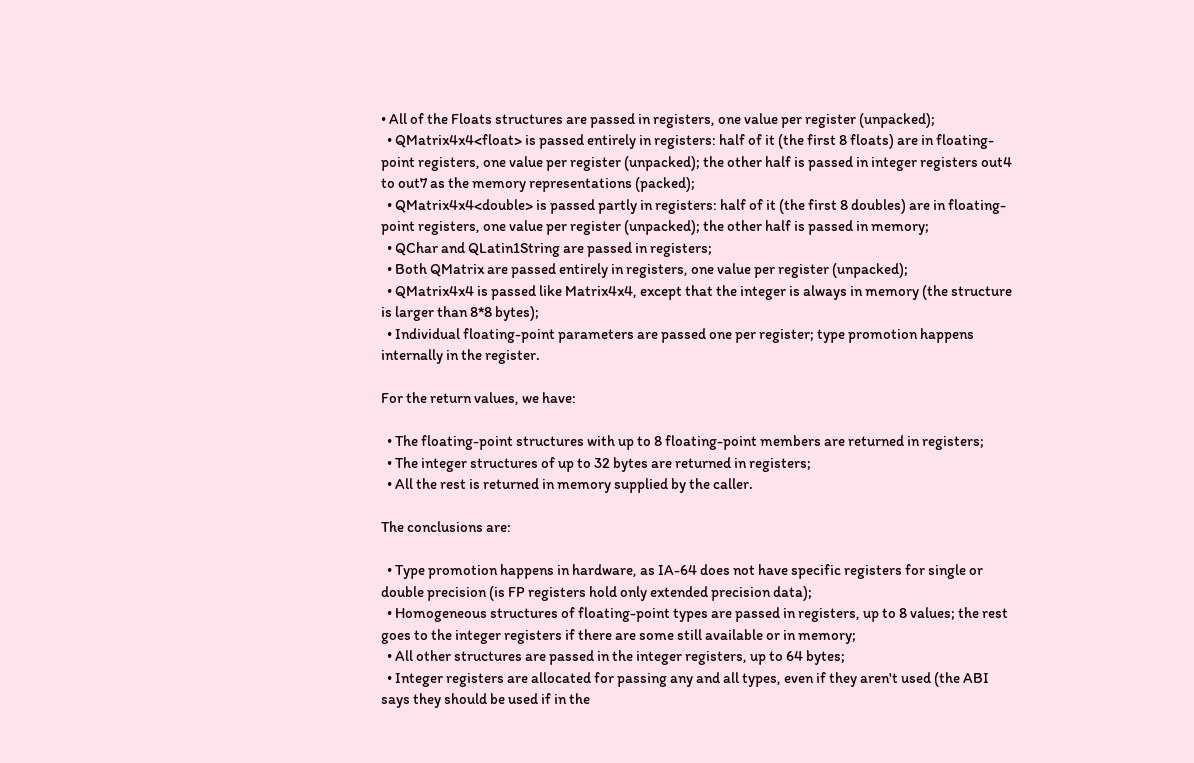• All of the Floats structures are passed in registers, one value per register (unpacked);
  • QMatrix4x4<float> is passed entirely in registers: half of it (the first 8 floats) are in floating-point registers, one value per register (unpacked); the other half is passed in integer registers out4 to out7 as the memory representations (packed);
  • QMatrix4x4<double> is passed partly in registers: half of it (the first 8 doubles) are in floating-point registers, one value per register (unpacked); the other half is passed in memory;
  • QChar and QLatin1String are passed in registers;
  • Both QMatrix are passed entirely in registers, one value per register (unpacked);
  • QMatrix4x4 is passed like Matrix4x4, except that the integer is always in memory (the structure is larger than 8*8 bytes);
  • Individual floating-point parameters are passed one per register; type promotion happens internally in the register.

For the return values, we have:

  • The floating-point structures with up to 8 floating-point members are returned in registers;
  • The integer structures of up to 32 bytes are returned in registers;
  • All the rest is returned in memory supplied by the caller.

The conclusions are:

  • Type promotion happens in hardware, as IA-64 does not have specific registers for single or double precision (is FP registers hold only extended precision data);
  • Homogeneous structures of floating-point types are passed in registers, up to 8 values; the rest goes to the integer registers if there are some still available or in memory;
  • All other structures are passed in the integer registers, up to 64 bytes;
  • Integer registers are allocated for passing any and all types, even if they aren't used (the ABI says they should be used if in the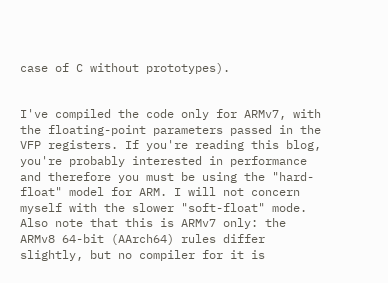case of C without prototypes).


I've compiled the code only for ARMv7, with the floating-point parameters passed in the VFP registers. If you're reading this blog, you're probably interested in performance and therefore you must be using the "hard-float" model for ARM. I will not concern myself with the slower "soft-float" mode. Also note that this is ARMv7 only: the ARMv8 64-bit (AArch64) rules differ slightly, but no compiler for it is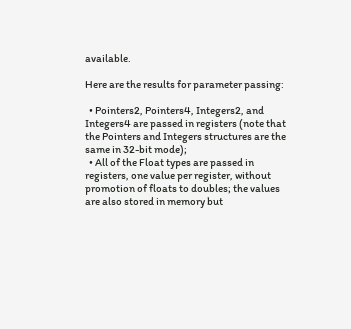available.

Here are the results for parameter passing:

  • Pointers2, Pointers4, Integers2, and Integers4 are passed in registers (note that the Pointers and Integers structures are the same in 32-bit mode);
  • All of the Float types are passed in registers, one value per register, without promotion of floats to doubles; the values are also stored in memory but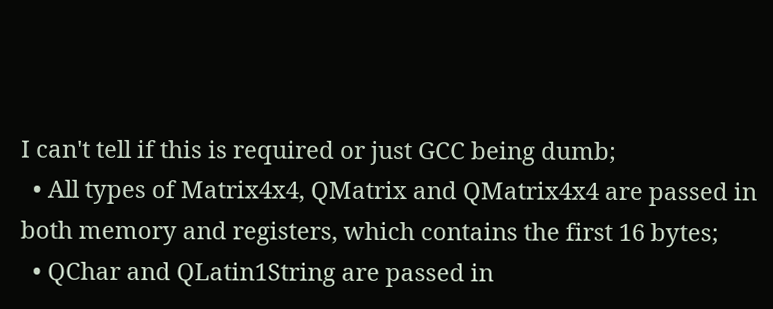I can't tell if this is required or just GCC being dumb;
  • All types of Matrix4x4, QMatrix and QMatrix4x4 are passed in both memory and registers, which contains the first 16 bytes;
  • QChar and QLatin1String are passed in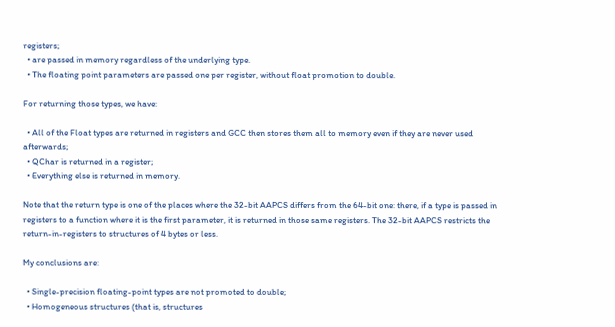registers;
  • are passed in memory regardless of the underlying type.
  • The floating point parameters are passed one per register, without float promotion to double.

For returning those types, we have:

  • All of the Float types are returned in registers and GCC then stores them all to memory even if they are never used afterwards;
  • QChar is returned in a register;
  • Everything else is returned in memory.

Note that the return type is one of the places where the 32-bit AAPCS differs from the 64-bit one: there, if a type is passed in registers to a function where it is the first parameter, it is returned in those same registers. The 32-bit AAPCS restricts the return-in-registers to structures of 4 bytes or less.

My conclusions are:

  • Single-precision floating-point types are not promoted to double;
  • Homogeneous structures (that is, structures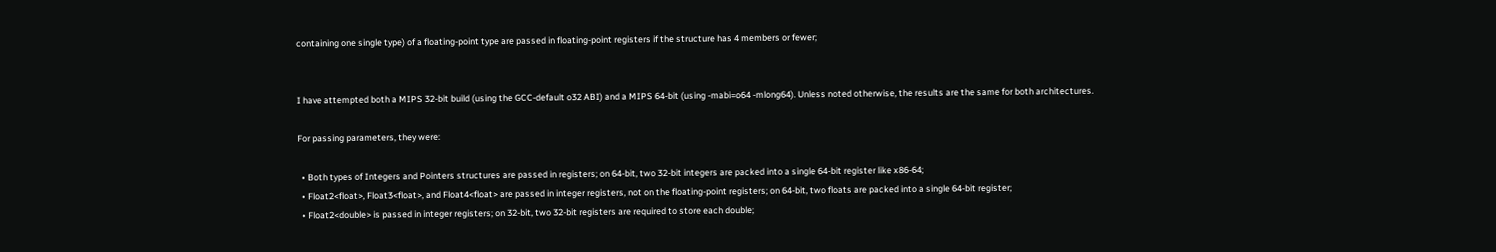containing one single type) of a floating-point type are passed in floating-point registers if the structure has 4 members or fewer;


I have attempted both a MIPS 32-bit build (using the GCC-default o32 ABI) and a MIPS 64-bit (using -mabi=o64 -mlong64). Unless noted otherwise, the results are the same for both architectures.

For passing parameters, they were:

  • Both types of Integers and Pointers structures are passed in registers; on 64-bit, two 32-bit integers are packed into a single 64-bit register like x86-64;
  • Float2<float>, Float3<float>, and Float4<float> are passed in integer registers, not on the floating-point registers; on 64-bit, two floats are packed into a single 64-bit register;
  • Float2<double> is passed in integer registers; on 32-bit, two 32-bit registers are required to store each double;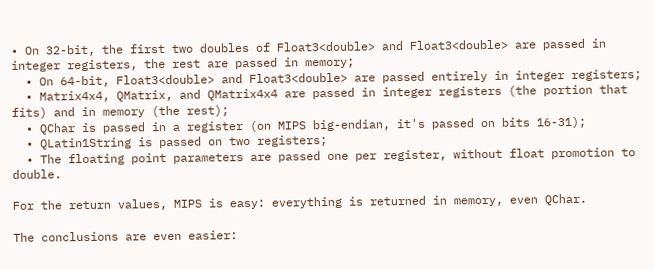• On 32-bit, the first two doubles of Float3<double> and Float3<double> are passed in integer registers, the rest are passed in memory;
  • On 64-bit, Float3<double> and Float3<double> are passed entirely in integer registers;
  • Matrix4x4, QMatrix, and QMatrix4x4 are passed in integer registers (the portion that fits) and in memory (the rest);
  • QChar is passed in a register (on MIPS big-endian, it's passed on bits 16-31);
  • QLatin1String is passed on two registers;
  • The floating point parameters are passed one per register, without float promotion to double.

For the return values, MIPS is easy: everything is returned in memory, even QChar.

The conclusions are even easier: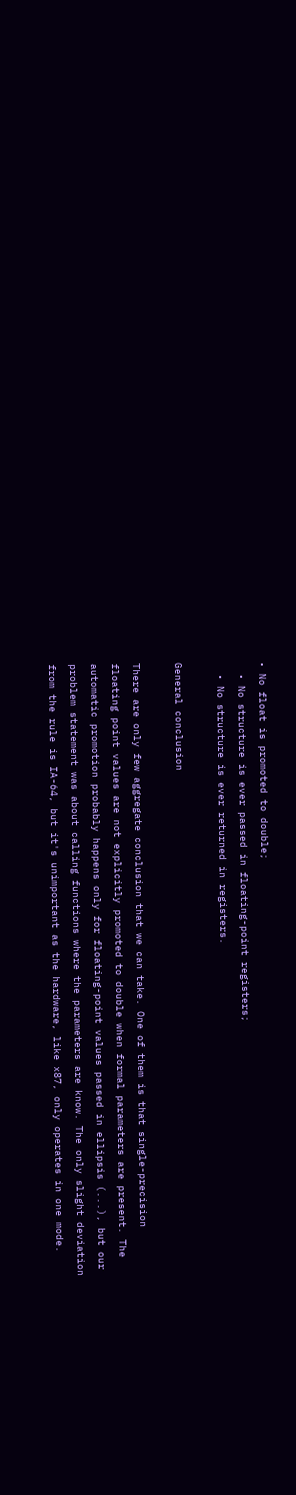• No float is promoted to double;
  • No structure is ever passed in floating-point registers;
  • No structure is ever returned in registers.

General conclusion

There are only few aggregate conclusion that we can take. One of them is that single-precision floating point values are not explicitly promoted to double when formal parameters are present. The automatic promotion probably happens only for floating-point values passed in ellipsis (...), but our problem statement was about calling functions where the parameters are know. The only slight deviation from the rule is IA-64, but it's unimportant as the hardware, like x87, only operates in one mode.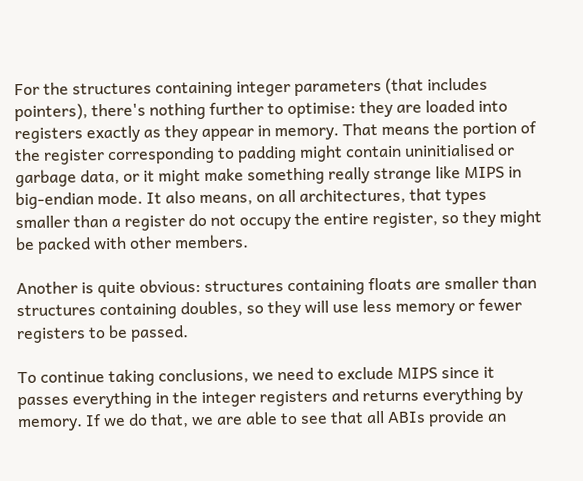For the structures containing integer parameters (that includes pointers), there's nothing further to optimise: they are loaded into registers exactly as they appear in memory. That means the portion of the register corresponding to padding might contain uninitialised or garbage data, or it might make something really strange like MIPS in big-endian mode. It also means, on all architectures, that types smaller than a register do not occupy the entire register, so they might be packed with other members.

Another is quite obvious: structures containing floats are smaller than structures containing doubles, so they will use less memory or fewer registers to be passed.

To continue taking conclusions, we need to exclude MIPS since it passes everything in the integer registers and returns everything by memory. If we do that, we are able to see that all ABIs provide an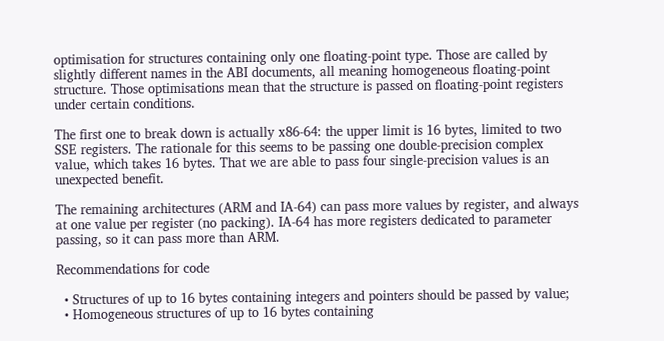optimisation for structures containing only one floating-point type. Those are called by slightly different names in the ABI documents, all meaning homogeneous floating-point structure. Those optimisations mean that the structure is passed on floating-point registers under certain conditions.

The first one to break down is actually x86-64: the upper limit is 16 bytes, limited to two SSE registers. The rationale for this seems to be passing one double-precision complex value, which takes 16 bytes. That we are able to pass four single-precision values is an unexpected benefit.

The remaining architectures (ARM and IA-64) can pass more values by register, and always at one value per register (no packing). IA-64 has more registers dedicated to parameter passing, so it can pass more than ARM.

Recommendations for code

  • Structures of up to 16 bytes containing integers and pointers should be passed by value;
  • Homogeneous structures of up to 16 bytes containing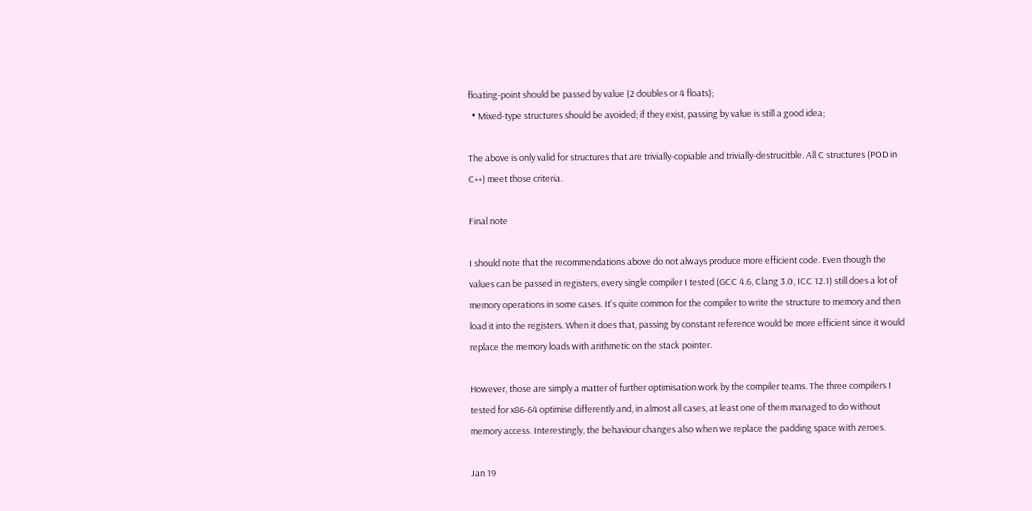floating-point should be passed by value (2 doubles or 4 floats);
  • Mixed-type structures should be avoided; if they exist, passing by value is still a good idea;

The above is only valid for structures that are trivially-copiable and trivially-destrucitble. All C structures (POD in C++) meet those criteria.

Final note

I should note that the recommendations above do not always produce more efficient code. Even though the values can be passed in registers, every single compiler I tested (GCC 4.6, Clang 3.0, ICC 12.1) still does a lot of memory operations in some cases. It's quite common for the compiler to write the structure to memory and then load it into the registers. When it does that, passing by constant reference would be more efficient since it would replace the memory loads with arithmetic on the stack pointer.

However, those are simply a matter of further optimisation work by the compiler teams. The three compilers I tested for x86-64 optimise differently and, in almost all cases, at least one of them managed to do without memory access. Interestingly, the behaviour changes also when we replace the padding space with zeroes.

Jan 19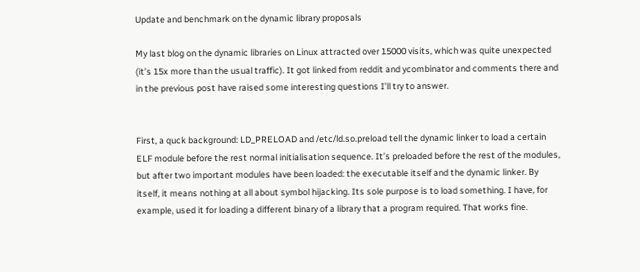Update and benchmark on the dynamic library proposals

My last blog on the dynamic libraries on Linux attracted over 15000 visits, which was quite unexpected (it’s 15x more than the usual traffic). It got linked from reddit and ycombinator and comments there and in the previous post have raised some interesting questions I’ll try to answer.


First, a quck background: LD_PRELOAD and /etc/ld.so.preload tell the dynamic linker to load a certain ELF module before the rest normal initialisation sequence. It’s preloaded before the rest of the modules, but after two important modules have been loaded: the executable itself and the dynamic linker. By itself, it means nothing at all about symbol hijacking. Its sole purpose is to load something. I have, for example, used it for loading a different binary of a library that a program required. That works fine.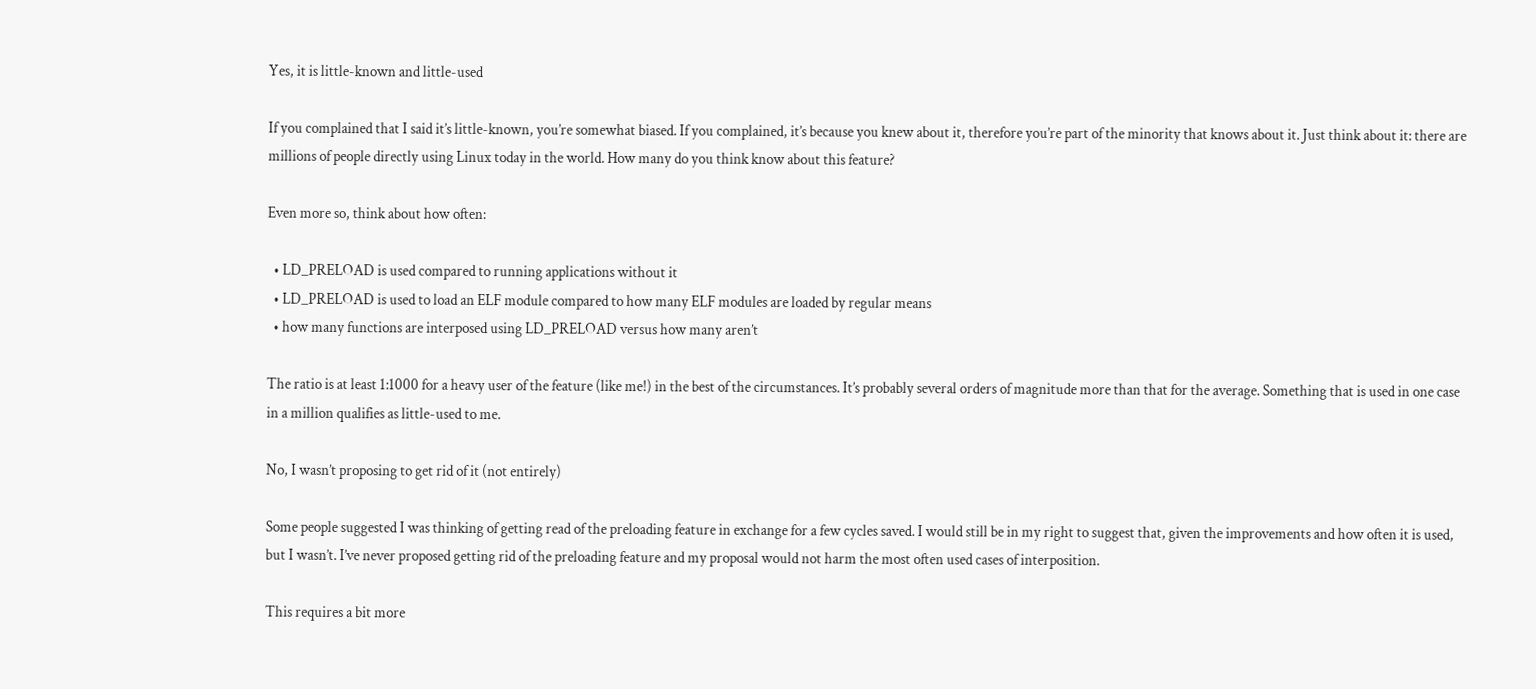Yes, it is little-known and little-used

If you complained that I said it’s little-known, you’re somewhat biased. If you complained, it’s because you knew about it, therefore you’re part of the minority that knows about it. Just think about it: there are millions of people directly using Linux today in the world. How many do you think know about this feature?

Even more so, think about how often:

  • LD_PRELOAD is used compared to running applications without it
  • LD_PRELOAD is used to load an ELF module compared to how many ELF modules are loaded by regular means
  • how many functions are interposed using LD_PRELOAD versus how many aren’t

The ratio is at least 1:1000 for a heavy user of the feature (like me!) in the best of the circumstances. It’s probably several orders of magnitude more than that for the average. Something that is used in one case in a million qualifies as little-used to me.

No, I wasn’t proposing to get rid of it (not entirely)

Some people suggested I was thinking of getting read of the preloading feature in exchange for a few cycles saved. I would still be in my right to suggest that, given the improvements and how often it is used, but I wasn’t. I’ve never proposed getting rid of the preloading feature and my proposal would not harm the most often used cases of interposition.

This requires a bit more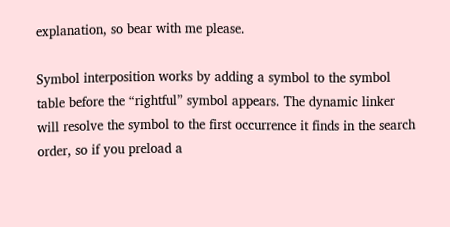explanation, so bear with me please.

Symbol interposition works by adding a symbol to the symbol table before the “rightful” symbol appears. The dynamic linker will resolve the symbol to the first occurrence it finds in the search order, so if you preload a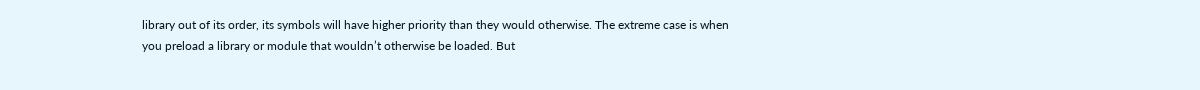library out of its order, its symbols will have higher priority than they would otherwise. The extreme case is when you preload a library or module that wouldn’t otherwise be loaded. But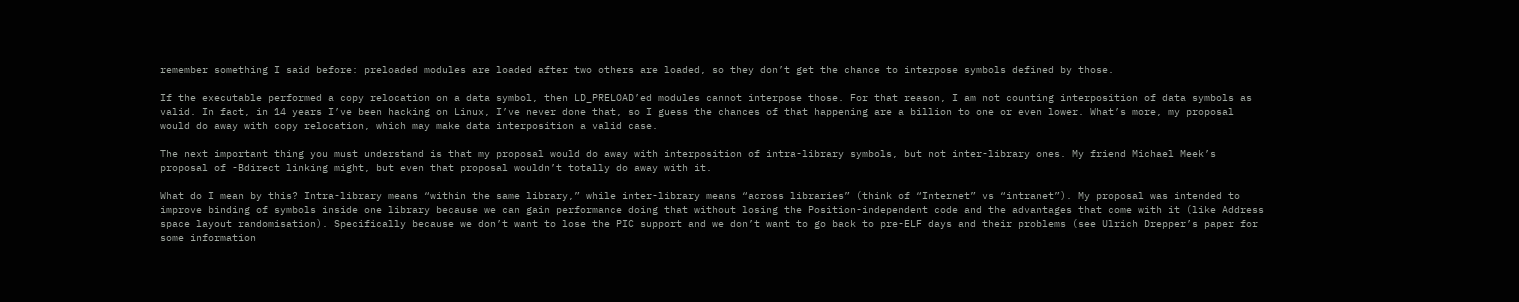remember something I said before: preloaded modules are loaded after two others are loaded, so they don’t get the chance to interpose symbols defined by those.

If the executable performed a copy relocation on a data symbol, then LD_PRELOAD’ed modules cannot interpose those. For that reason, I am not counting interposition of data symbols as valid. In fact, in 14 years I’ve been hacking on Linux, I’ve never done that, so I guess the chances of that happening are a billion to one or even lower. What’s more, my proposal would do away with copy relocation, which may make data interposition a valid case.

The next important thing you must understand is that my proposal would do away with interposition of intra-library symbols, but not inter-library ones. My friend Michael Meek’s proposal of -Bdirect linking might, but even that proposal wouldn’t totally do away with it.

What do I mean by this? Intra-library means “within the same library,” while inter-library means “across libraries” (think of “Internet” vs “intranet”). My proposal was intended to improve binding of symbols inside one library because we can gain performance doing that without losing the Position-independent code and the advantages that come with it (like Address space layout randomisation). Specifically because we don’t want to lose the PIC support and we don’t want to go back to pre-ELF days and their problems (see Ulrich Drepper’s paper for some information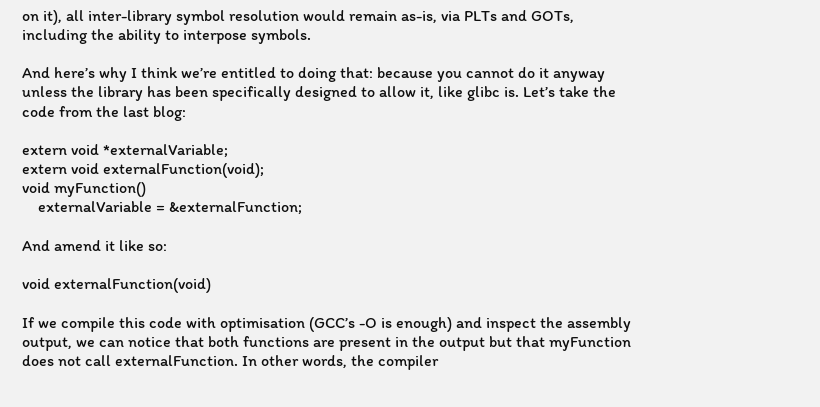on it), all inter-library symbol resolution would remain as-is, via PLTs and GOTs, including the ability to interpose symbols.

And here’s why I think we’re entitled to doing that: because you cannot do it anyway unless the library has been specifically designed to allow it, like glibc is. Let’s take the code from the last blog:

extern void *externalVariable;
extern void externalFunction(void);
void myFunction()
    externalVariable = &externalFunction;

And amend it like so:

void externalFunction(void)

If we compile this code with optimisation (GCC’s -O is enough) and inspect the assembly output, we can notice that both functions are present in the output but that myFunction does not call externalFunction. In other words, the compiler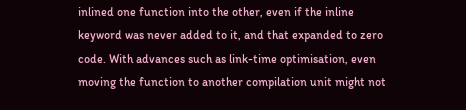inlined one function into the other, even if the inline keyword was never added to it, and that expanded to zero code. With advances such as link-time optimisation, even moving the function to another compilation unit might not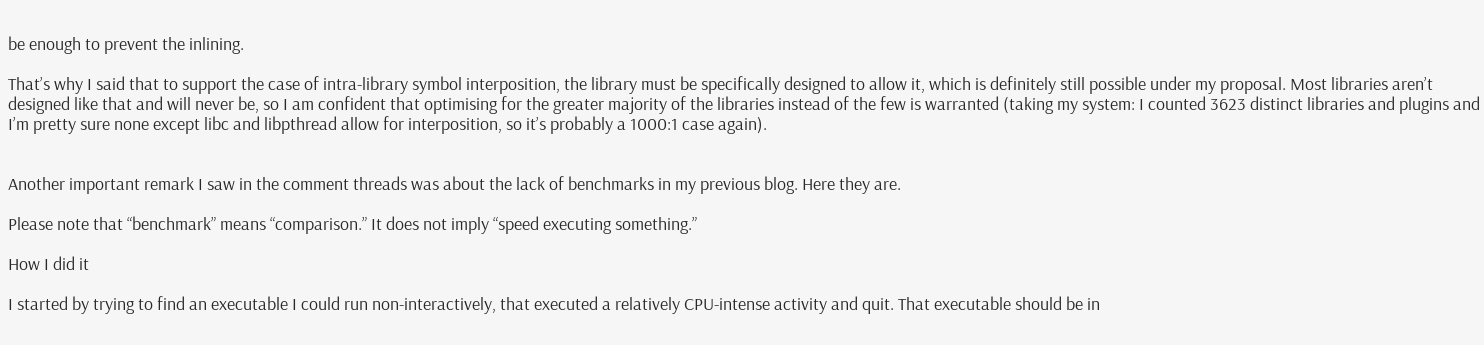be enough to prevent the inlining.

That’s why I said that to support the case of intra-library symbol interposition, the library must be specifically designed to allow it, which is definitely still possible under my proposal. Most libraries aren’t designed like that and will never be, so I am confident that optimising for the greater majority of the libraries instead of the few is warranted (taking my system: I counted 3623 distinct libraries and plugins and I’m pretty sure none except libc and libpthread allow for interposition, so it’s probably a 1000:1 case again).


Another important remark I saw in the comment threads was about the lack of benchmarks in my previous blog. Here they are.

Please note that “benchmark” means “comparison.” It does not imply “speed executing something.”

How I did it

I started by trying to find an executable I could run non-interactively, that executed a relatively CPU-intense activity and quit. That executable should be in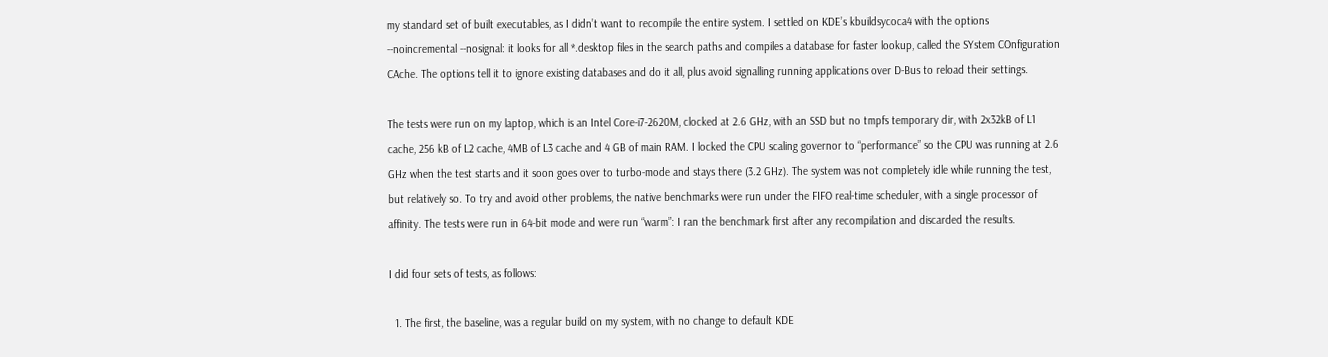my standard set of built executables, as I didn’t want to recompile the entire system. I settled on KDE’s kbuildsycoca4 with the options --noincremental --nosignal: it looks for all *.desktop files in the search paths and compiles a database for faster lookup, called the SYstem COnfiguration CAche. The options tell it to ignore existing databases and do it all, plus avoid signalling running applications over D-Bus to reload their settings.

The tests were run on my laptop, which is an Intel Core-i7-2620M, clocked at 2.6 GHz, with an SSD but no tmpfs temporary dir, with 2x32kB of L1 cache, 256 kB of L2 cache, 4MB of L3 cache and 4 GB of main RAM. I locked the CPU scaling governor to “performance” so the CPU was running at 2.6 GHz when the test starts and it soon goes over to turbo-mode and stays there (3.2 GHz). The system was not completely idle while running the test, but relatively so. To try and avoid other problems, the native benchmarks were run under the FIFO real-time scheduler, with a single processor of affinity. The tests were run in 64-bit mode and were run “warm”: I ran the benchmark first after any recompilation and discarded the results.

I did four sets of tests, as follows:

  1. The first, the baseline, was a regular build on my system, with no change to default KDE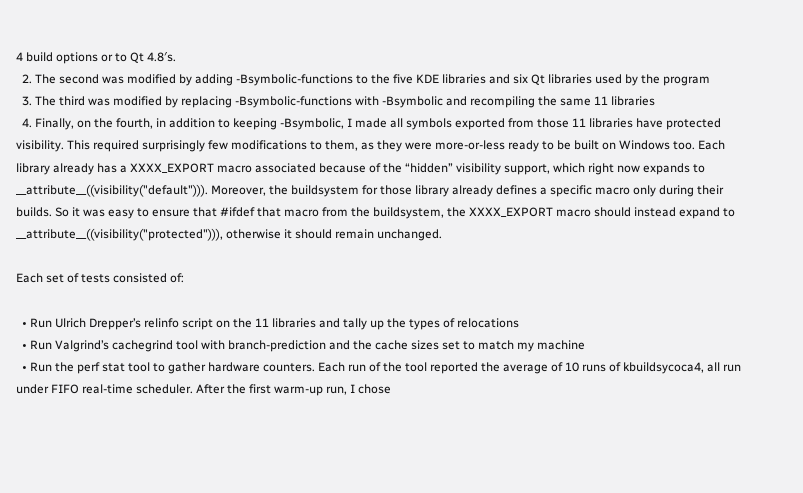4 build options or to Qt 4.8′s.
  2. The second was modified by adding -Bsymbolic-functions to the five KDE libraries and six Qt libraries used by the program
  3. The third was modified by replacing -Bsymbolic-functions with -Bsymbolic and recompiling the same 11 libraries
  4. Finally, on the fourth, in addition to keeping -Bsymbolic, I made all symbols exported from those 11 libraries have protected visibility. This required surprisingly few modifications to them, as they were more-or-less ready to be built on Windows too. Each library already has a XXXX_EXPORT macro associated because of the “hidden” visibility support, which right now expands to __attribute__((visibility("default"))). Moreover, the buildsystem for those library already defines a specific macro only during their builds. So it was easy to ensure that #ifdef that macro from the buildsystem, the XXXX_EXPORT macro should instead expand to __attribute__((visibility("protected"))), otherwise it should remain unchanged.

Each set of tests consisted of:

  • Run Ulrich Drepper’s relinfo script on the 11 libraries and tally up the types of relocations
  • Run Valgrind’s cachegrind tool with branch-prediction and the cache sizes set to match my machine
  • Run the perf stat tool to gather hardware counters. Each run of the tool reported the average of 10 runs of kbuildsycoca4, all run under FIFO real-time scheduler. After the first warm-up run, I chose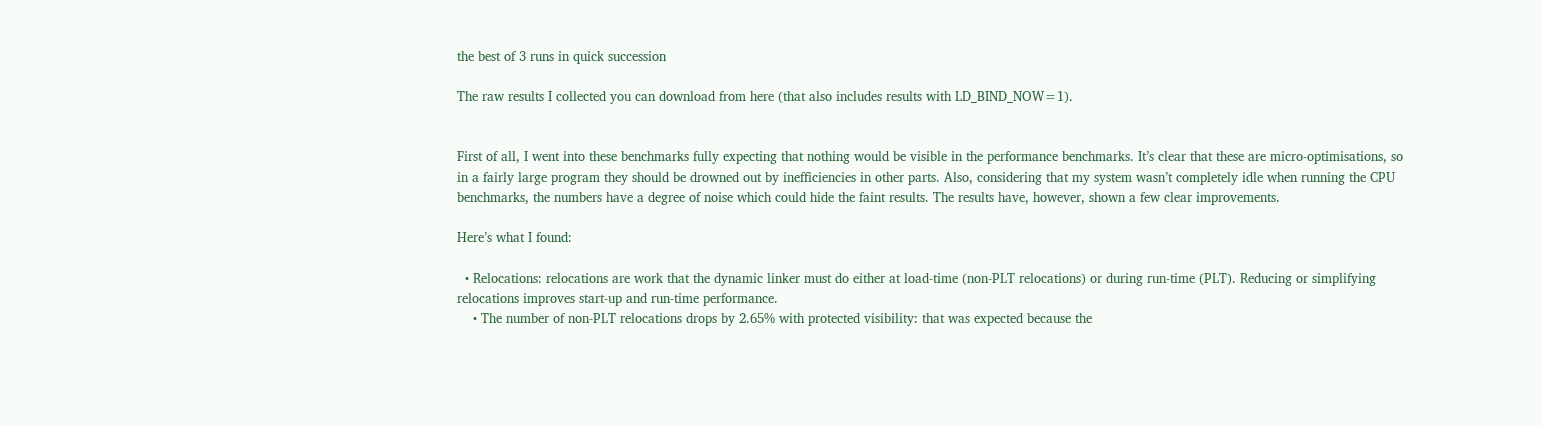the best of 3 runs in quick succession

The raw results I collected you can download from here (that also includes results with LD_BIND_NOW=1).


First of all, I went into these benchmarks fully expecting that nothing would be visible in the performance benchmarks. It’s clear that these are micro-optimisations, so in a fairly large program they should be drowned out by inefficiencies in other parts. Also, considering that my system wasn’t completely idle when running the CPU benchmarks, the numbers have a degree of noise which could hide the faint results. The results have, however, shown a few clear improvements.

Here’s what I found:

  • Relocations: relocations are work that the dynamic linker must do either at load-time (non-PLT relocations) or during run-time (PLT). Reducing or simplifying relocations improves start-up and run-time performance.
    • The number of non-PLT relocations drops by 2.65% with protected visibility: that was expected because the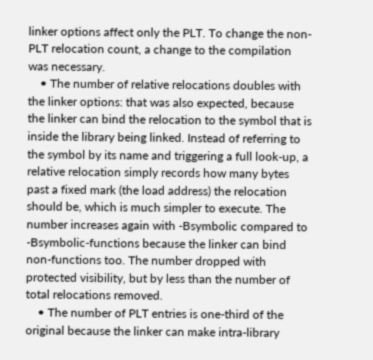linker options affect only the PLT. To change the non-PLT relocation count, a change to the compilation was necessary.
    • The number of relative relocations doubles with the linker options: that was also expected, because the linker can bind the relocation to the symbol that is inside the library being linked. Instead of referring to the symbol by its name and triggering a full look-up, a relative relocation simply records how many bytes past a fixed mark (the load address) the relocation should be, which is much simpler to execute. The number increases again with -Bsymbolic compared to -Bsymbolic-functions because the linker can bind non-functions too. The number dropped with protected visibility, but by less than the number of total relocations removed.
    • The number of PLT entries is one-third of the original because the linker can make intra-library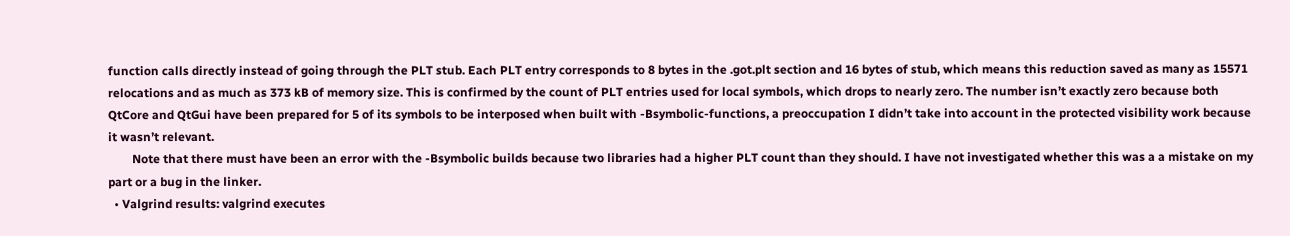function calls directly instead of going through the PLT stub. Each PLT entry corresponds to 8 bytes in the .got.plt section and 16 bytes of stub, which means this reduction saved as many as 15571 relocations and as much as 373 kB of memory size. This is confirmed by the count of PLT entries used for local symbols, which drops to nearly zero. The number isn’t exactly zero because both QtCore and QtGui have been prepared for 5 of its symbols to be interposed when built with -Bsymbolic-functions, a preoccupation I didn’t take into account in the protected visibility work because it wasn’t relevant.
        Note that there must have been an error with the -Bsymbolic builds because two libraries had a higher PLT count than they should. I have not investigated whether this was a a mistake on my part or a bug in the linker.
  • Valgrind results: valgrind executes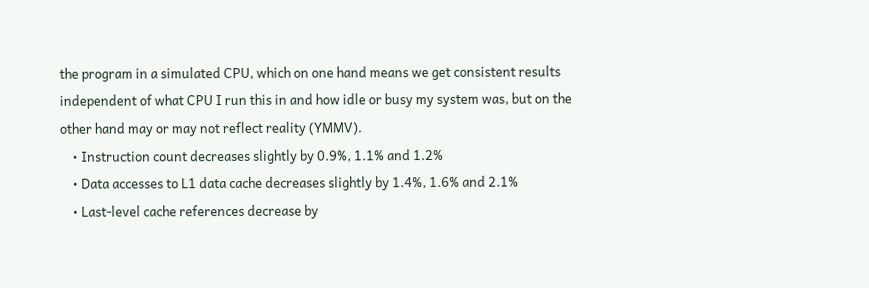the program in a simulated CPU, which on one hand means we get consistent results independent of what CPU I run this in and how idle or busy my system was, but on the other hand may or may not reflect reality (YMMV).
    • Instruction count decreases slightly by 0.9%, 1.1% and 1.2%
    • Data accesses to L1 data cache decreases slightly by 1.4%, 1.6% and 2.1%
    • Last-level cache references decrease by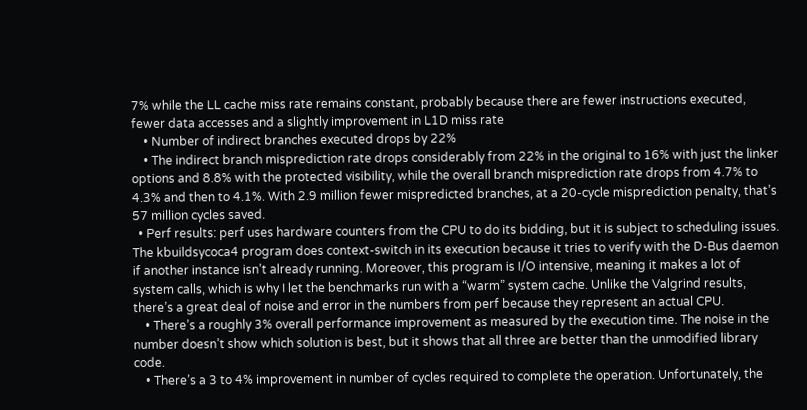7% while the LL cache miss rate remains constant, probably because there are fewer instructions executed, fewer data accesses and a slightly improvement in L1D miss rate
    • Number of indirect branches executed drops by 22%
    • The indirect branch misprediction rate drops considerably from 22% in the original to 16% with just the linker options and 8.8% with the protected visibility, while the overall branch misprediction rate drops from 4.7% to 4.3% and then to 4.1%. With 2.9 million fewer mispredicted branches, at a 20-cycle misprediction penalty, that’s 57 million cycles saved.
  • Perf results: perf uses hardware counters from the CPU to do its bidding, but it is subject to scheduling issues. The kbuildsycoca4 program does context-switch in its execution because it tries to verify with the D-Bus daemon if another instance isn’t already running. Moreover, this program is I/O intensive, meaning it makes a lot of system calls, which is why I let the benchmarks run with a “warm” system cache. Unlike the Valgrind results, there’s a great deal of noise and error in the numbers from perf because they represent an actual CPU.
    • There’s a roughly 3% overall performance improvement as measured by the execution time. The noise in the number doesn’t show which solution is best, but it shows that all three are better than the unmodified library code.
    • There’s a 3 to 4% improvement in number of cycles required to complete the operation. Unfortunately, the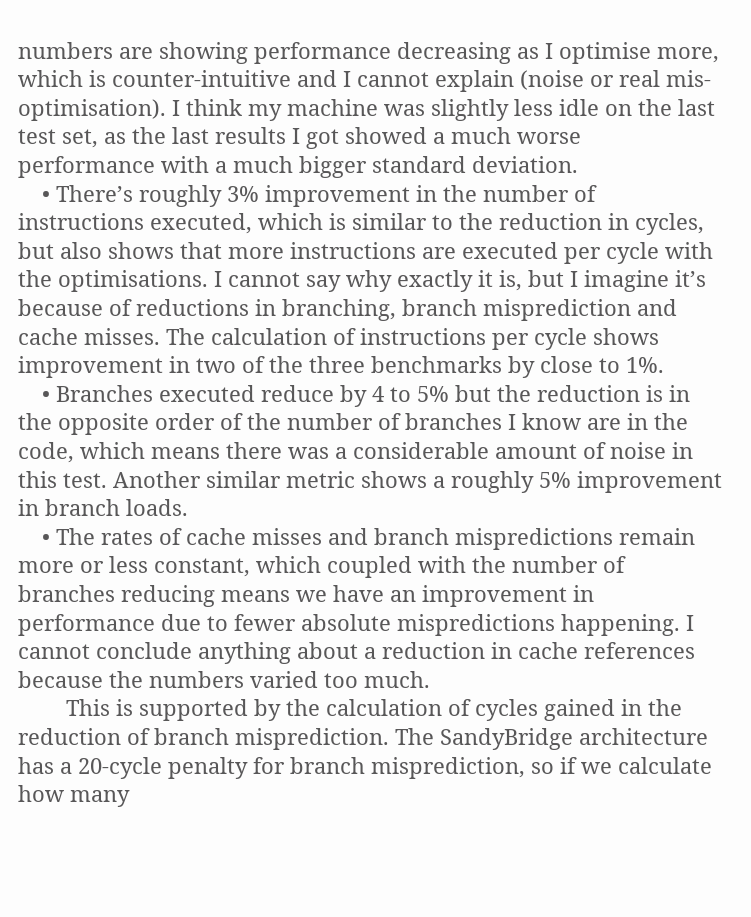numbers are showing performance decreasing as I optimise more, which is counter-intuitive and I cannot explain (noise or real mis-optimisation). I think my machine was slightly less idle on the last test set, as the last results I got showed a much worse performance with a much bigger standard deviation.
    • There’s roughly 3% improvement in the number of instructions executed, which is similar to the reduction in cycles, but also shows that more instructions are executed per cycle with the optimisations. I cannot say why exactly it is, but I imagine it’s because of reductions in branching, branch misprediction and cache misses. The calculation of instructions per cycle shows improvement in two of the three benchmarks by close to 1%.
    • Branches executed reduce by 4 to 5% but the reduction is in the opposite order of the number of branches I know are in the code, which means there was a considerable amount of noise in this test. Another similar metric shows a roughly 5% improvement in branch loads.
    • The rates of cache misses and branch mispredictions remain more or less constant, which coupled with the number of branches reducing means we have an improvement in performance due to fewer absolute mispredictions happening. I cannot conclude anything about a reduction in cache references because the numbers varied too much.
        This is supported by the calculation of cycles gained in the reduction of branch misprediction. The SandyBridge architecture has a 20-cycle penalty for branch misprediction, so if we calculate how many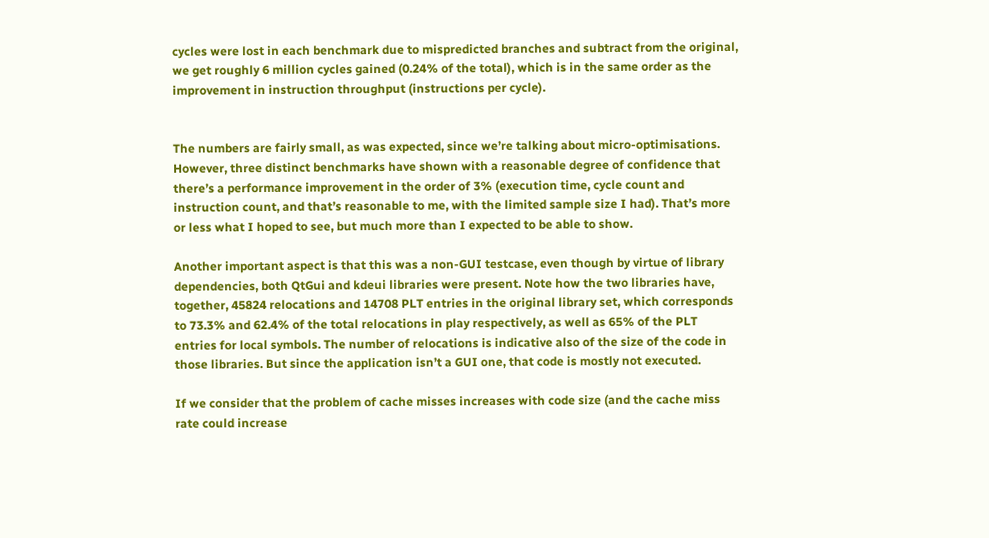cycles were lost in each benchmark due to mispredicted branches and subtract from the original, we get roughly 6 million cycles gained (0.24% of the total), which is in the same order as the improvement in instruction throughput (instructions per cycle).


The numbers are fairly small, as was expected, since we’re talking about micro-optimisations. However, three distinct benchmarks have shown with a reasonable degree of confidence that there’s a performance improvement in the order of 3% (execution time, cycle count and instruction count, and that’s reasonable to me, with the limited sample size I had). That’s more or less what I hoped to see, but much more than I expected to be able to show.

Another important aspect is that this was a non-GUI testcase, even though by virtue of library dependencies, both QtGui and kdeui libraries were present. Note how the two libraries have, together, 45824 relocations and 14708 PLT entries in the original library set, which corresponds to 73.3% and 62.4% of the total relocations in play respectively, as well as 65% of the PLT entries for local symbols. The number of relocations is indicative also of the size of the code in those libraries. But since the application isn’t a GUI one, that code is mostly not executed.

If we consider that the problem of cache misses increases with code size (and the cache miss rate could increase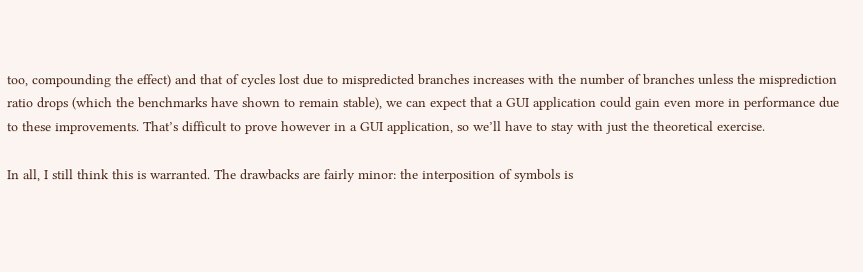too, compounding the effect) and that of cycles lost due to mispredicted branches increases with the number of branches unless the misprediction ratio drops (which the benchmarks have shown to remain stable), we can expect that a GUI application could gain even more in performance due to these improvements. That’s difficult to prove however in a GUI application, so we’ll have to stay with just the theoretical exercise.

In all, I still think this is warranted. The drawbacks are fairly minor: the interposition of symbols is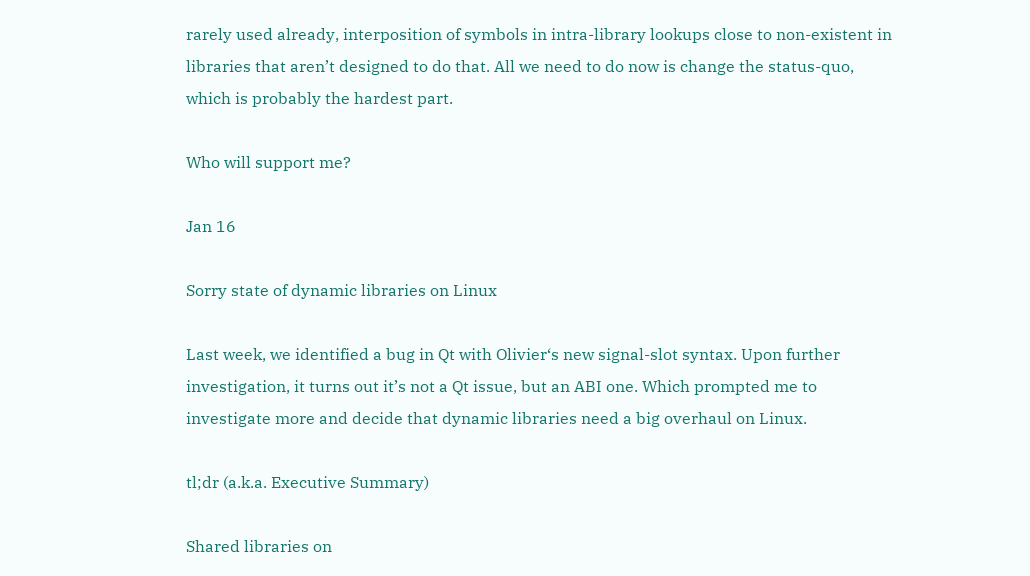rarely used already, interposition of symbols in intra-library lookups close to non-existent in libraries that aren’t designed to do that. All we need to do now is change the status-quo, which is probably the hardest part.

Who will support me?

Jan 16

Sorry state of dynamic libraries on Linux

Last week, we identified a bug in Qt with Olivier‘s new signal-slot syntax. Upon further investigation, it turns out it’s not a Qt issue, but an ABI one. Which prompted me to investigate more and decide that dynamic libraries need a big overhaul on Linux.

tl;dr (a.k.a. Executive Summary)

Shared libraries on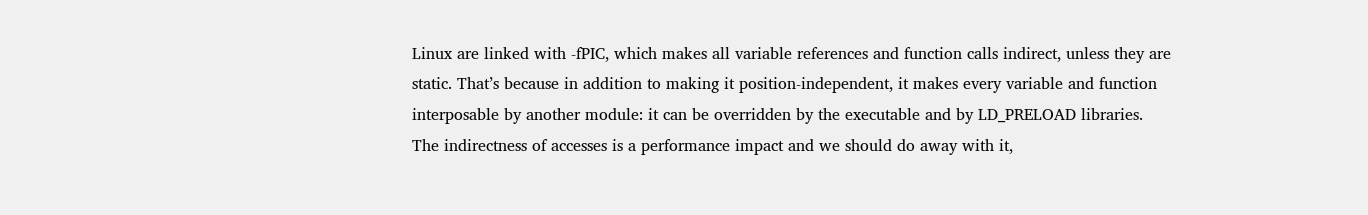Linux are linked with -fPIC, which makes all variable references and function calls indirect, unless they are static. That’s because in addition to making it position-independent, it makes every variable and function interposable by another module: it can be overridden by the executable and by LD_PRELOAD libraries. The indirectness of accesses is a performance impact and we should do away with it,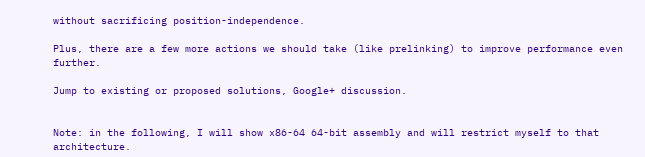without sacrificing position-independence.

Plus, there are a few more actions we should take (like prelinking) to improve performance even further.

Jump to existing or proposed solutions, Google+ discussion.


Note: in the following, I will show x86-64 64-bit assembly and will restrict myself to that architecture.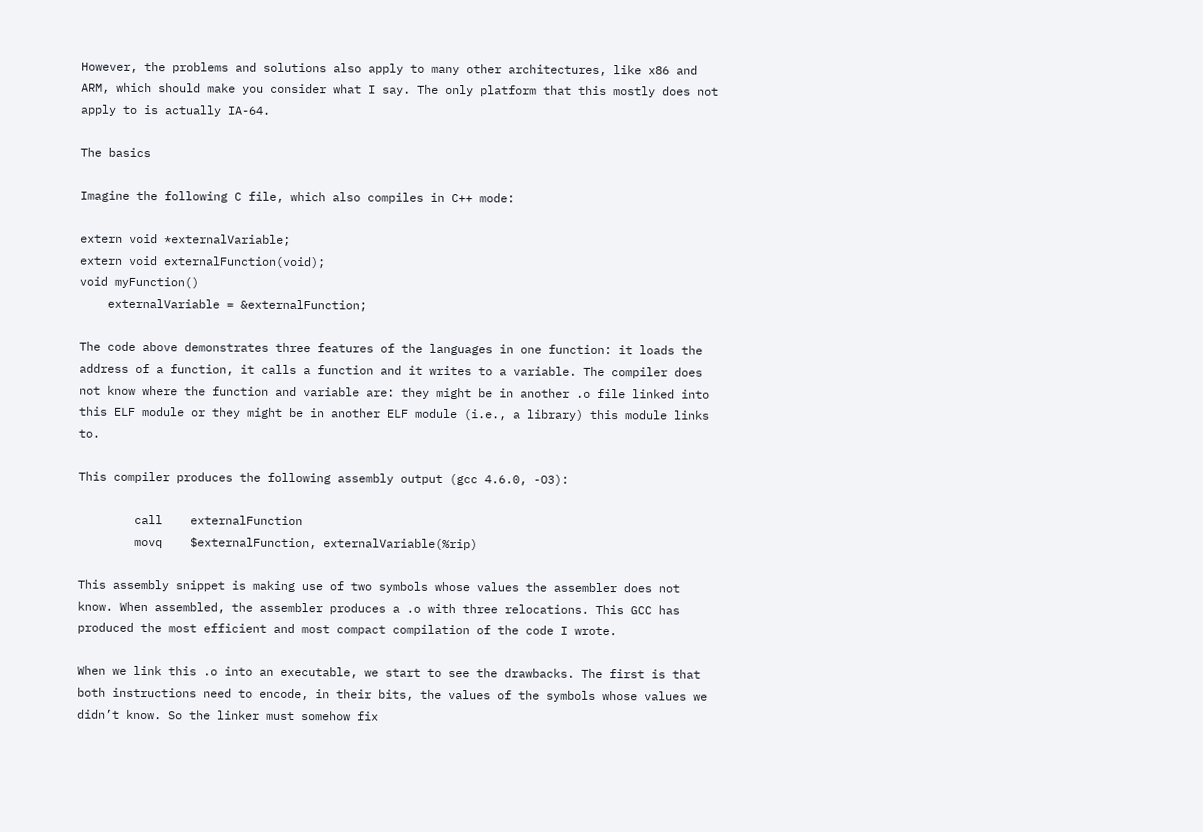However, the problems and solutions also apply to many other architectures, like x86 and ARM, which should make you consider what I say. The only platform that this mostly does not apply to is actually IA-64.

The basics

Imagine the following C file, which also compiles in C++ mode:

extern void *externalVariable;
extern void externalFunction(void);
void myFunction()
    externalVariable = &externalFunction;

The code above demonstrates three features of the languages in one function: it loads the address of a function, it calls a function and it writes to a variable. The compiler does not know where the function and variable are: they might be in another .o file linked into this ELF module or they might be in another ELF module (i.e., a library) this module links to.

This compiler produces the following assembly output (gcc 4.6.0, -O3):

        call    externalFunction
        movq    $externalFunction, externalVariable(%rip)

This assembly snippet is making use of two symbols whose values the assembler does not know. When assembled, the assembler produces a .o with three relocations. This GCC has produced the most efficient and most compact compilation of the code I wrote.

When we link this .o into an executable, we start to see the drawbacks. The first is that both instructions need to encode, in their bits, the values of the symbols whose values we didn’t know. So the linker must somehow fix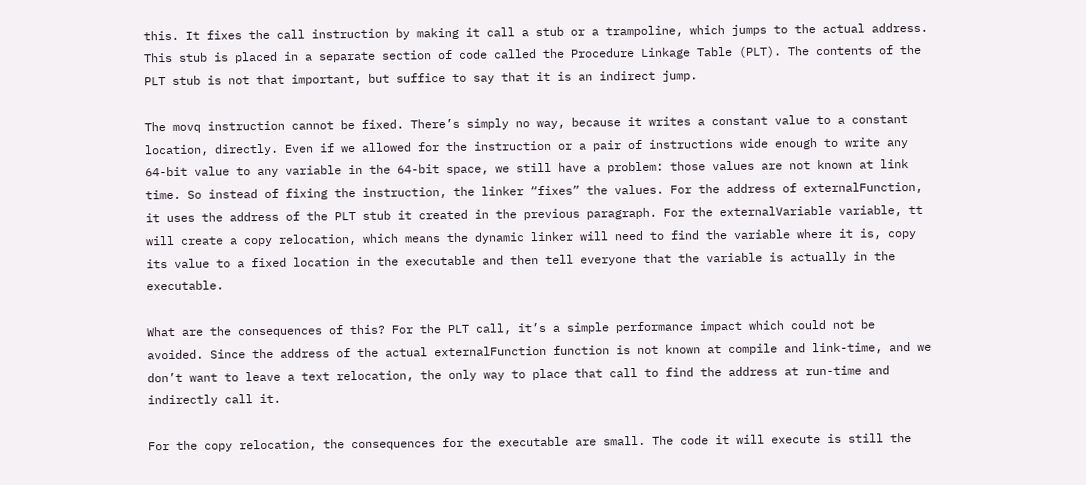this. It fixes the call instruction by making it call a stub or a trampoline, which jumps to the actual address. This stub is placed in a separate section of code called the Procedure Linkage Table (PLT). The contents of the PLT stub is not that important, but suffice to say that it is an indirect jump.

The movq instruction cannot be fixed. There’s simply no way, because it writes a constant value to a constant location, directly. Even if we allowed for the instruction or a pair of instructions wide enough to write any 64-bit value to any variable in the 64-bit space, we still have a problem: those values are not known at link time. So instead of fixing the instruction, the linker “fixes” the values. For the address of externalFunction, it uses the address of the PLT stub it created in the previous paragraph. For the externalVariable variable, tt will create a copy relocation, which means the dynamic linker will need to find the variable where it is, copy its value to a fixed location in the executable and then tell everyone that the variable is actually in the executable.

What are the consequences of this? For the PLT call, it’s a simple performance impact which could not be avoided. Since the address of the actual externalFunction function is not known at compile and link-time, and we don’t want to leave a text relocation, the only way to place that call to find the address at run-time and indirectly call it.

For the copy relocation, the consequences for the executable are small. The code it will execute is still the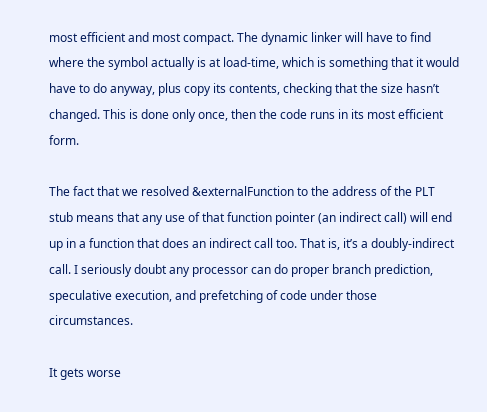most efficient and most compact. The dynamic linker will have to find where the symbol actually is at load-time, which is something that it would have to do anyway, plus copy its contents, checking that the size hasn’t changed. This is done only once, then the code runs in its most efficient form.

The fact that we resolved &externalFunction to the address of the PLT stub means that any use of that function pointer (an indirect call) will end up in a function that does an indirect call too. That is, it’s a doubly-indirect call. I seriously doubt any processor can do proper branch prediction, speculative execution, and prefetching of code under those circumstances.

It gets worse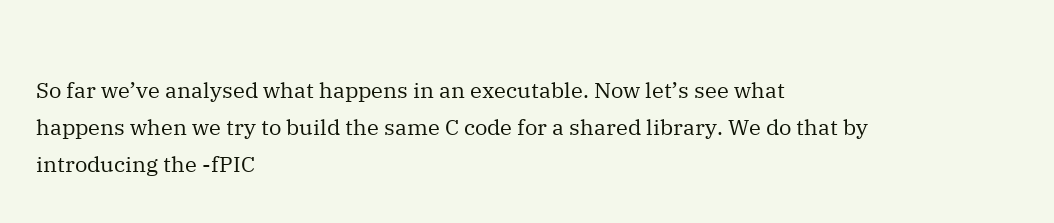So far we’ve analysed what happens in an executable. Now let’s see what happens when we try to build the same C code for a shared library. We do that by introducing the -fPIC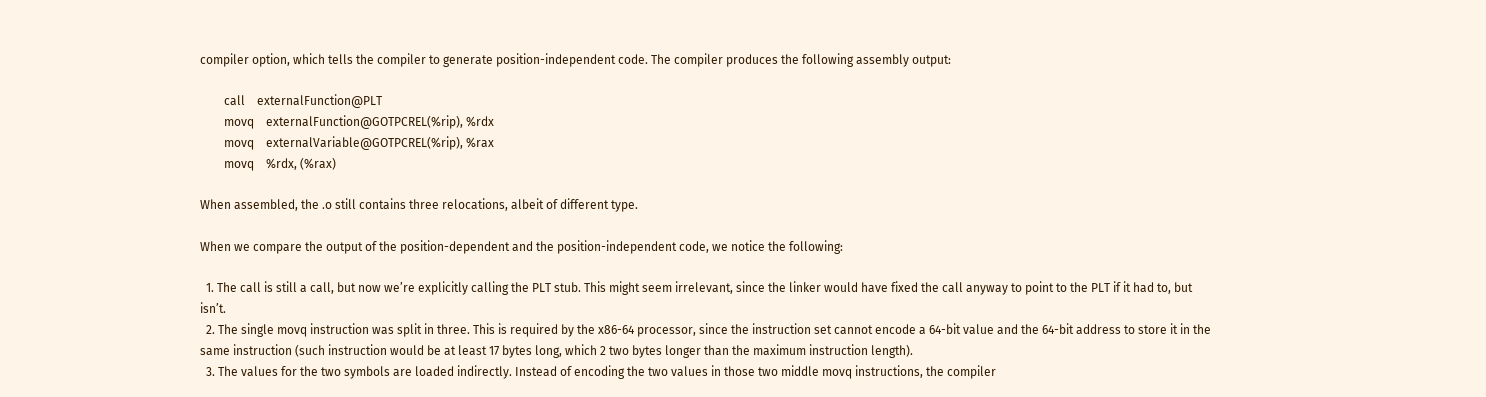compiler option, which tells the compiler to generate position-independent code. The compiler produces the following assembly output:

        call    externalFunction@PLT
        movq    externalFunction@GOTPCREL(%rip), %rdx
        movq    externalVariable@GOTPCREL(%rip), %rax
        movq    %rdx, (%rax)

When assembled, the .o still contains three relocations, albeit of different type.

When we compare the output of the position-dependent and the position-independent code, we notice the following:

  1. The call is still a call, but now we’re explicitly calling the PLT stub. This might seem irrelevant, since the linker would have fixed the call anyway to point to the PLT if it had to, but isn’t.
  2. The single movq instruction was split in three. This is required by the x86-64 processor, since the instruction set cannot encode a 64-bit value and the 64-bit address to store it in the same instruction (such instruction would be at least 17 bytes long, which 2 two bytes longer than the maximum instruction length).
  3. The values for the two symbols are loaded indirectly. Instead of encoding the two values in those two middle movq instructions, the compiler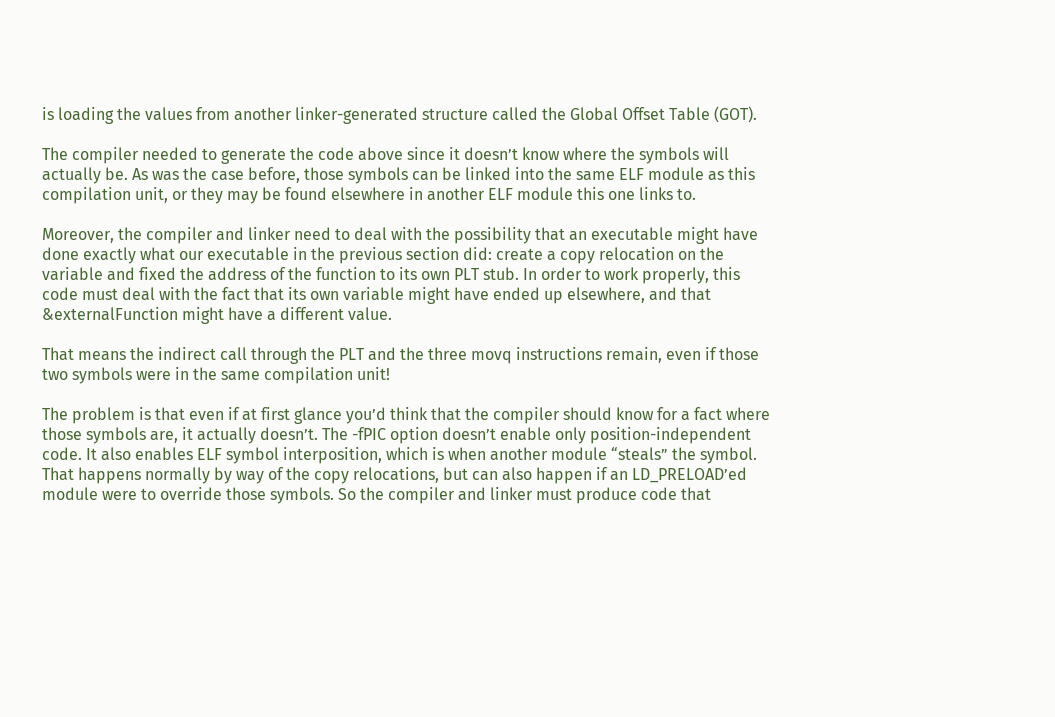is loading the values from another linker-generated structure called the Global Offset Table (GOT).

The compiler needed to generate the code above since it doesn’t know where the symbols will actually be. As was the case before, those symbols can be linked into the same ELF module as this compilation unit, or they may be found elsewhere in another ELF module this one links to.

Moreover, the compiler and linker need to deal with the possibility that an executable might have done exactly what our executable in the previous section did: create a copy relocation on the variable and fixed the address of the function to its own PLT stub. In order to work properly, this code must deal with the fact that its own variable might have ended up elsewhere, and that &externalFunction might have a different value.

That means the indirect call through the PLT and the three movq instructions remain, even if those two symbols were in the same compilation unit!

The problem is that even if at first glance you’d think that the compiler should know for a fact where those symbols are, it actually doesn’t. The -fPIC option doesn’t enable only position-independent code. It also enables ELF symbol interposition, which is when another module “steals” the symbol. That happens normally by way of the copy relocations, but can also happen if an LD_PRELOAD’ed module were to override those symbols. So the compiler and linker must produce code that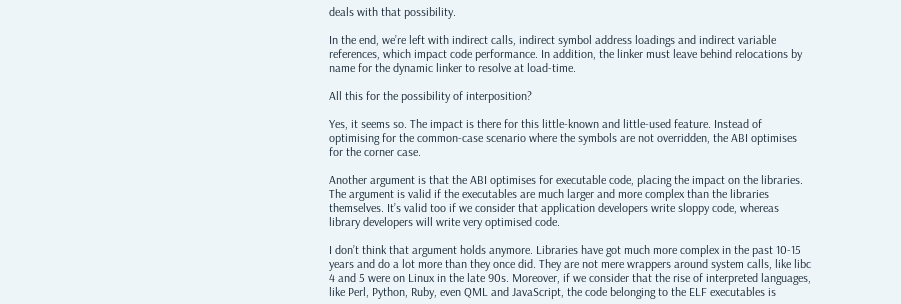deals with that possibility.

In the end, we’re left with indirect calls, indirect symbol address loadings and indirect variable references, which impact code performance. In addition, the linker must leave behind relocations by name for the dynamic linker to resolve at load-time.

All this for the possibility of interposition?

Yes, it seems so. The impact is there for this little-known and little-used feature. Instead of optimising for the common-case scenario where the symbols are not overridden, the ABI optimises for the corner case.

Another argument is that the ABI optimises for executable code, placing the impact on the libraries. The argument is valid if the executables are much larger and more complex than the libraries themselves. It’s valid too if we consider that application developers write sloppy code, whereas library developers will write very optimised code.

I don’t think that argument holds anymore. Libraries have got much more complex in the past 10-15 years and do a lot more than they once did. They are not mere wrappers around system calls, like libc 4 and 5 were on Linux in the late 90s. Moreover, if we consider that the rise of interpreted languages, like Perl, Python, Ruby, even QML and JavaScript, the code belonging to the ELF executables is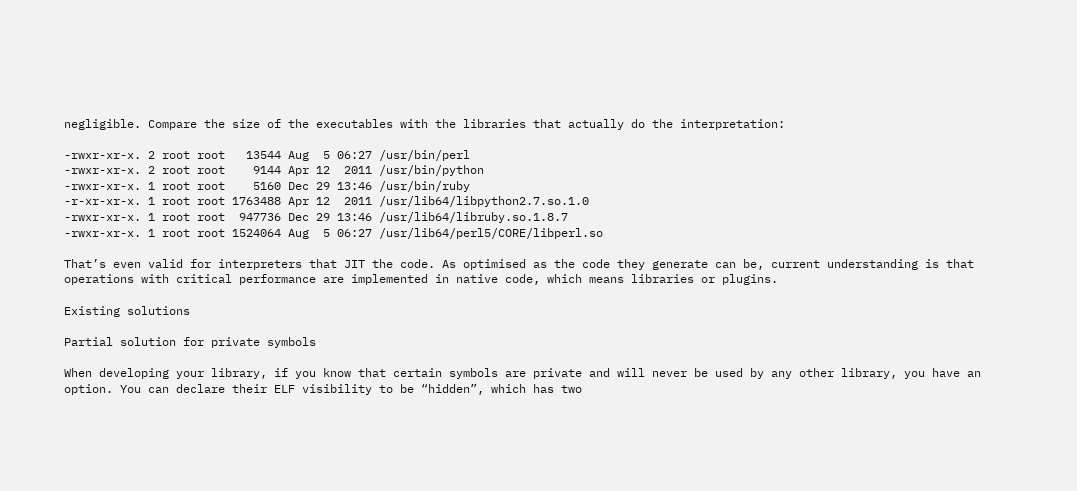negligible. Compare the size of the executables with the libraries that actually do the interpretation:

-rwxr-xr-x. 2 root root   13544 Aug  5 06:27 /usr/bin/perl
-rwxr-xr-x. 2 root root    9144 Apr 12  2011 /usr/bin/python
-rwxr-xr-x. 1 root root    5160 Dec 29 13:46 /usr/bin/ruby
-r-xr-xr-x. 1 root root 1763488 Apr 12  2011 /usr/lib64/libpython2.7.so.1.0
-rwxr-xr-x. 1 root root  947736 Dec 29 13:46 /usr/lib64/libruby.so.1.8.7
-rwxr-xr-x. 1 root root 1524064 Aug  5 06:27 /usr/lib64/perl5/CORE/libperl.so

That’s even valid for interpreters that JIT the code. As optimised as the code they generate can be, current understanding is that operations with critical performance are implemented in native code, which means libraries or plugins.

Existing solutions

Partial solution for private symbols

When developing your library, if you know that certain symbols are private and will never be used by any other library, you have an option. You can declare their ELF visibility to be “hidden”, which has two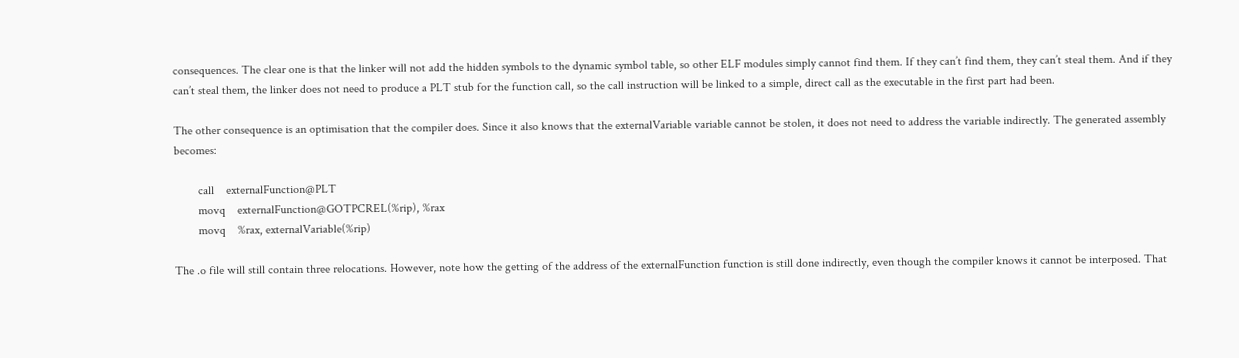consequences. The clear one is that the linker will not add the hidden symbols to the dynamic symbol table, so other ELF modules simply cannot find them. If they can’t find them, they can’t steal them. And if they can’t steal them, the linker does not need to produce a PLT stub for the function call, so the call instruction will be linked to a simple, direct call as the executable in the first part had been.

The other consequence is an optimisation that the compiler does. Since it also knows that the externalVariable variable cannot be stolen, it does not need to address the variable indirectly. The generated assembly becomes:

        call    externalFunction@PLT
        movq    externalFunction@GOTPCREL(%rip), %rax
        movq    %rax, externalVariable(%rip)

The .o file will still contain three relocations. However, note how the getting of the address of the externalFunction function is still done indirectly, even though the compiler knows it cannot be interposed. That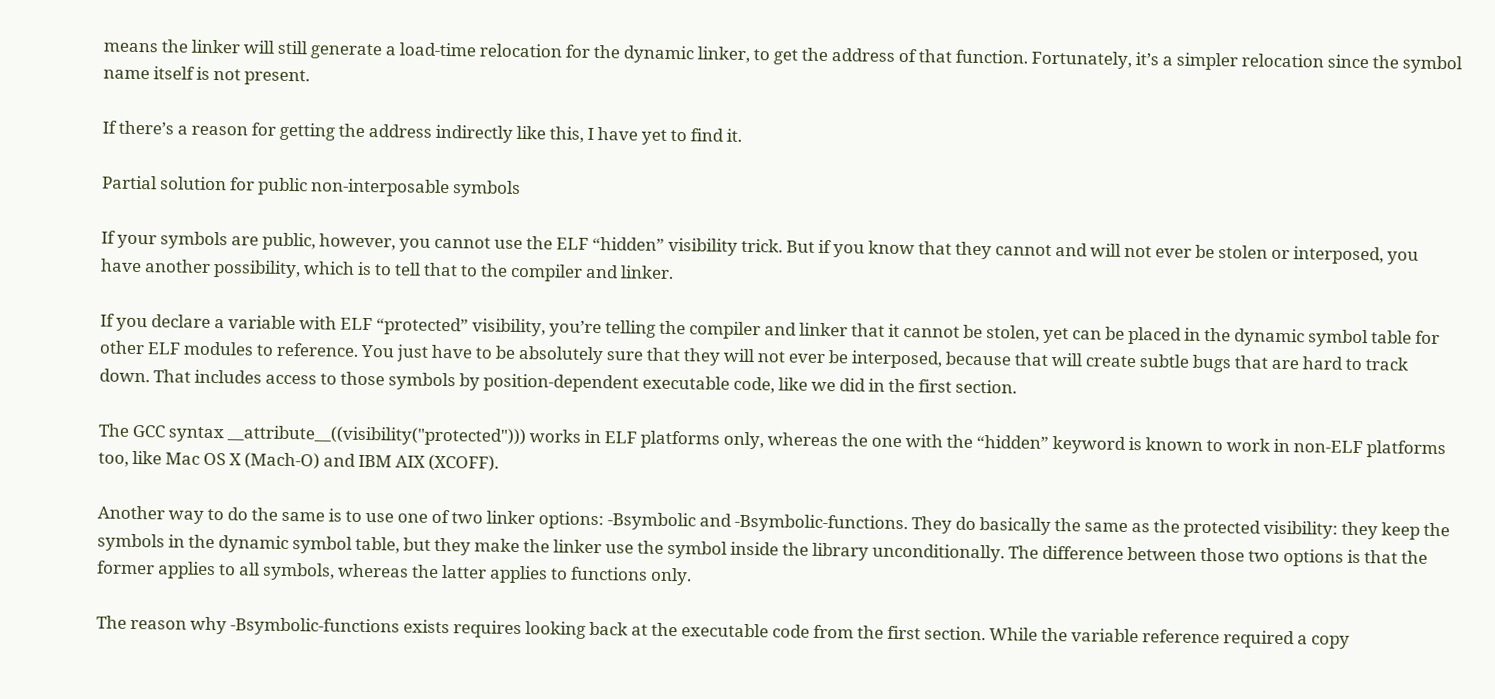means the linker will still generate a load-time relocation for the dynamic linker, to get the address of that function. Fortunately, it’s a simpler relocation since the symbol name itself is not present.

If there’s a reason for getting the address indirectly like this, I have yet to find it.

Partial solution for public non-interposable symbols

If your symbols are public, however, you cannot use the ELF “hidden” visibility trick. But if you know that they cannot and will not ever be stolen or interposed, you have another possibility, which is to tell that to the compiler and linker.

If you declare a variable with ELF “protected” visibility, you’re telling the compiler and linker that it cannot be stolen, yet can be placed in the dynamic symbol table for other ELF modules to reference. You just have to be absolutely sure that they will not ever be interposed, because that will create subtle bugs that are hard to track down. That includes access to those symbols by position-dependent executable code, like we did in the first section.

The GCC syntax __attribute__((visibility("protected"))) works in ELF platforms only, whereas the one with the “hidden” keyword is known to work in non-ELF platforms too, like Mac OS X (Mach-O) and IBM AIX (XCOFF).

Another way to do the same is to use one of two linker options: -Bsymbolic and -Bsymbolic-functions. They do basically the same as the protected visibility: they keep the symbols in the dynamic symbol table, but they make the linker use the symbol inside the library unconditionally. The difference between those two options is that the former applies to all symbols, whereas the latter applies to functions only.

The reason why -Bsymbolic-functions exists requires looking back at the executable code from the first section. While the variable reference required a copy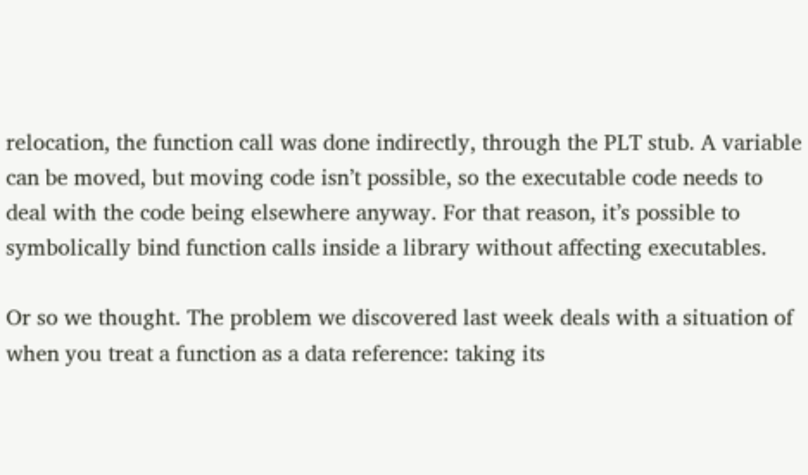relocation, the function call was done indirectly, through the PLT stub. A variable can be moved, but moving code isn’t possible, so the executable code needs to deal with the code being elsewhere anyway. For that reason, it’s possible to symbolically bind function calls inside a library without affecting executables.

Or so we thought. The problem we discovered last week deals with a situation of when you treat a function as a data reference: taking its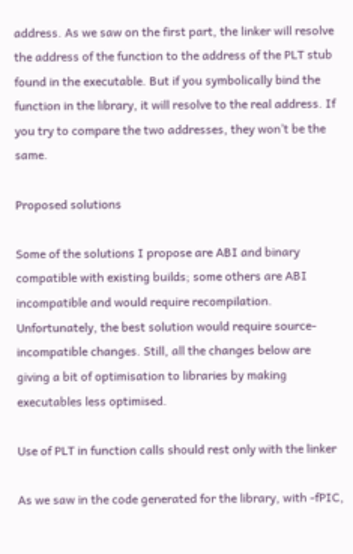address. As we saw on the first part, the linker will resolve the address of the function to the address of the PLT stub found in the executable. But if you symbolically bind the function in the library, it will resolve to the real address. If you try to compare the two addresses, they won’t be the same.

Proposed solutions

Some of the solutions I propose are ABI and binary compatible with existing builds; some others are ABI incompatible and would require recompilation. Unfortunately, the best solution would require source-incompatible changes. Still, all the changes below are giving a bit of optimisation to libraries by making executables less optimised.

Use of PLT in function calls should rest only with the linker

As we saw in the code generated for the library, with -fPIC,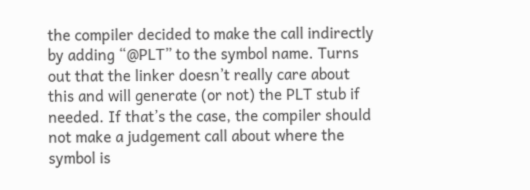the compiler decided to make the call indirectly by adding “@PLT” to the symbol name. Turns out that the linker doesn’t really care about this and will generate (or not) the PLT stub if needed. If that’s the case, the compiler should not make a judgement call about where the symbol is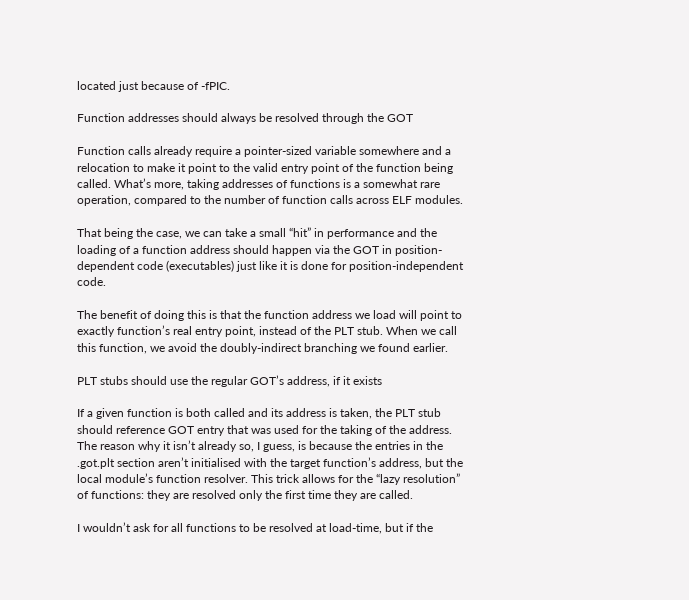located just because of -fPIC.

Function addresses should always be resolved through the GOT

Function calls already require a pointer-sized variable somewhere and a relocation to make it point to the valid entry point of the function being called. What’s more, taking addresses of functions is a somewhat rare operation, compared to the number of function calls across ELF modules.

That being the case, we can take a small “hit” in performance and the loading of a function address should happen via the GOT in position-dependent code (executables) just like it is done for position-independent code.

The benefit of doing this is that the function address we load will point to exactly function’s real entry point, instead of the PLT stub. When we call this function, we avoid the doubly-indirect branching we found earlier.

PLT stubs should use the regular GOT’s address, if it exists

If a given function is both called and its address is taken, the PLT stub should reference GOT entry that was used for the taking of the address. The reason why it isn’t already so, I guess, is because the entries in the .got.plt section aren’t initialised with the target function’s address, but the local module’s function resolver. This trick allows for the “lazy resolution” of functions: they are resolved only the first time they are called.

I wouldn’t ask for all functions to be resolved at load-time, but if the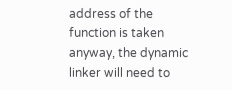address of the function is taken anyway, the dynamic linker will need to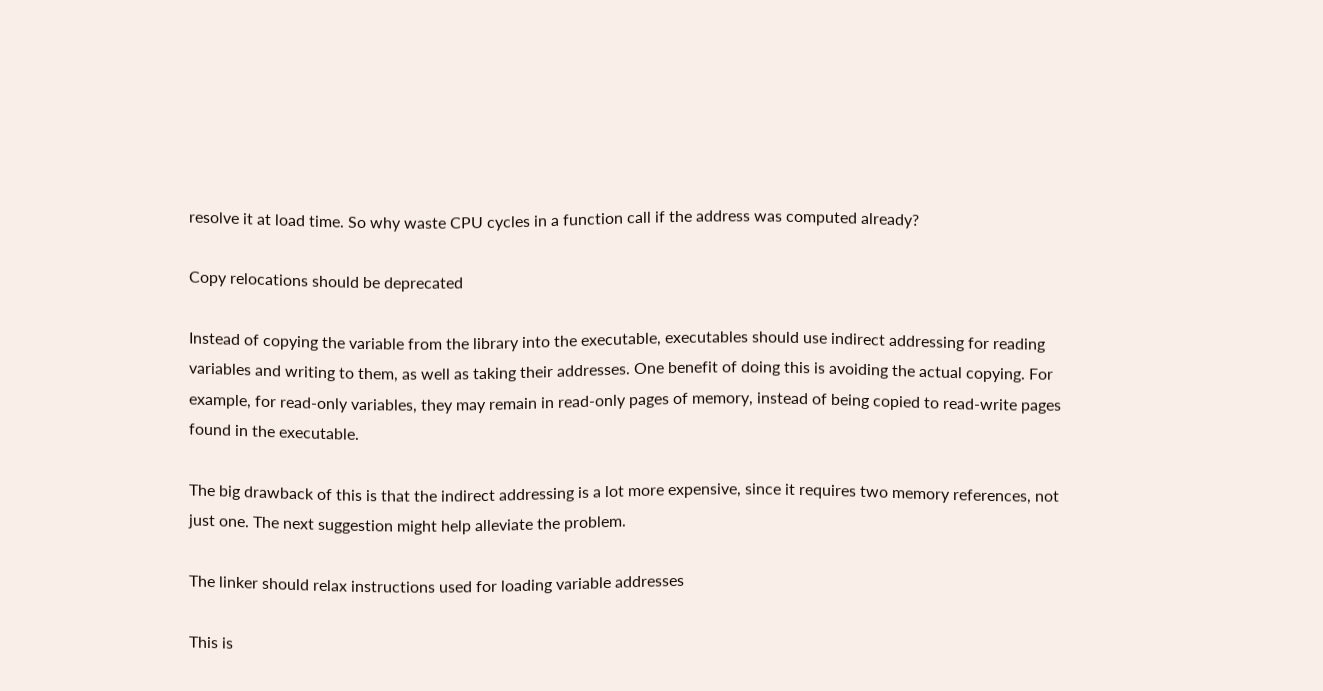resolve it at load time. So why waste CPU cycles in a function call if the address was computed already?

Copy relocations should be deprecated

Instead of copying the variable from the library into the executable, executables should use indirect addressing for reading variables and writing to them, as well as taking their addresses. One benefit of doing this is avoiding the actual copying. For example, for read-only variables, they may remain in read-only pages of memory, instead of being copied to read-write pages found in the executable.

The big drawback of this is that the indirect addressing is a lot more expensive, since it requires two memory references, not just one. The next suggestion might help alleviate the problem.

The linker should relax instructions used for loading variable addresses

This is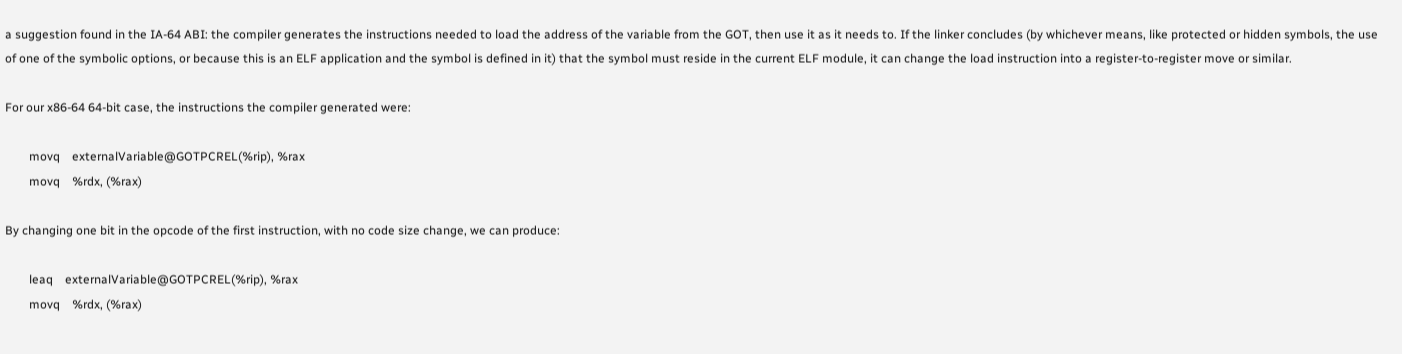a suggestion found in the IA-64 ABI: the compiler generates the instructions needed to load the address of the variable from the GOT, then use it as it needs to. If the linker concludes (by whichever means, like protected or hidden symbols, the use of one of the symbolic options, or because this is an ELF application and the symbol is defined in it) that the symbol must reside in the current ELF module, it can change the load instruction into a register-to-register move or similar.

For our x86-64 64-bit case, the instructions the compiler generated were:

        movq    externalVariable@GOTPCREL(%rip), %rax
        movq    %rdx, (%rax)

By changing one bit in the opcode of the first instruction, with no code size change, we can produce:

        leaq    externalVariable@GOTPCREL(%rip), %rax
        movq    %rdx, (%rax)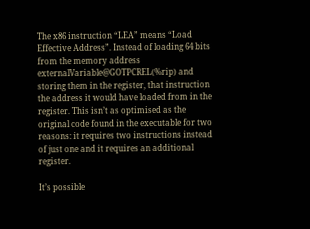The x86 instruction “LEA” means “Load Effective Address”. Instead of loading 64 bits from the memory address externalVariable@GOTPCREL(%rip) and storing them in the register, that instruction the address it would have loaded from in the register. This isn’t as optimised as the original code found in the executable for two reasons: it requires two instructions instead of just one and it requires an additional register.

It’s possible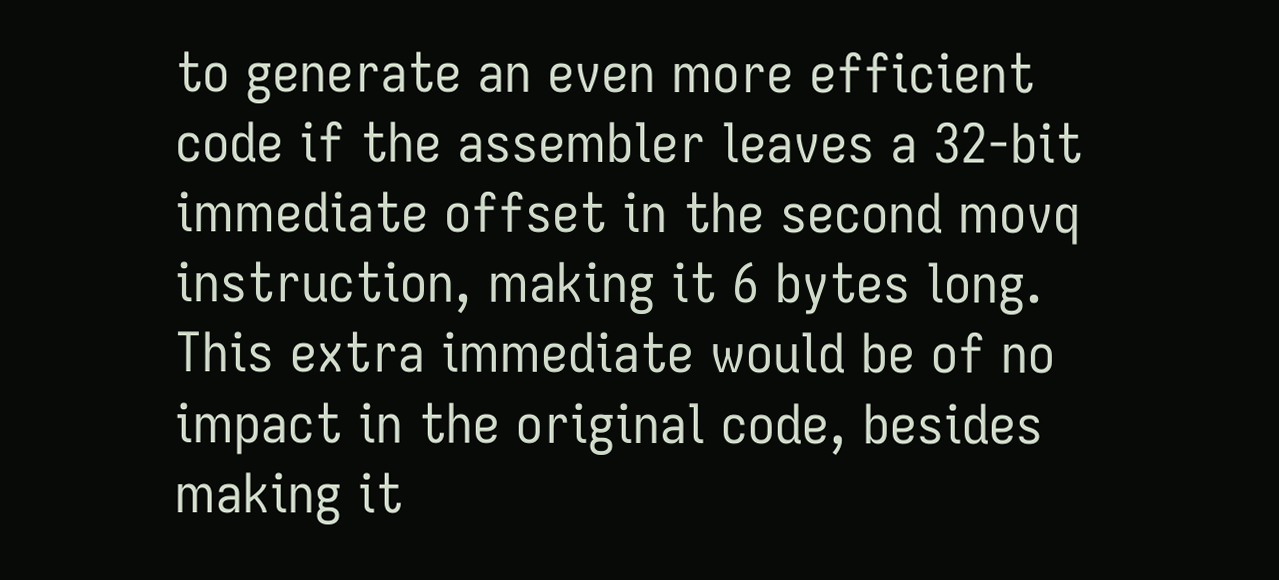to generate an even more efficient code if the assembler leaves a 32-bit immediate offset in the second movq instruction, making it 6 bytes long. This extra immediate would be of no impact in the original code, besides making it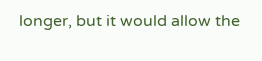longer, but it would allow the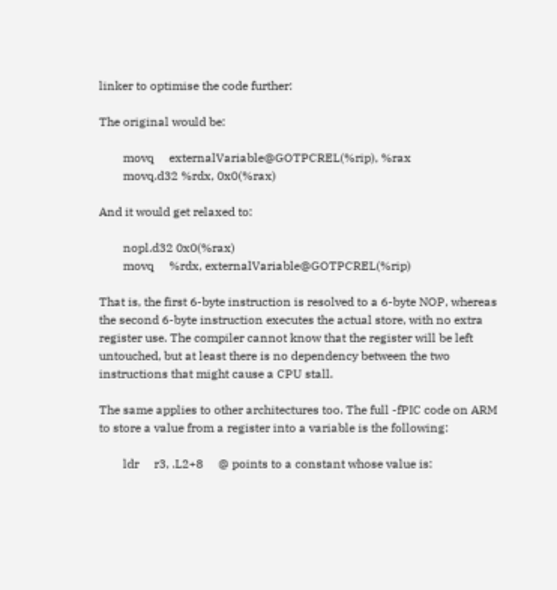linker to optimise the code further:

The original would be:

        movq     externalVariable@GOTPCREL(%rip), %rax
        movq.d32 %rdx, 0x0(%rax)

And it would get relaxed to:

        nopl.d32 0x0(%rax)
        movq     %rdx, externalVariable@GOTPCREL(%rip)

That is, the first 6-byte instruction is resolved to a 6-byte NOP, whereas the second 6-byte instruction executes the actual store, with no extra register use. The compiler cannot know that the register will be left untouched, but at least there is no dependency between the two instructions that might cause a CPU stall.

The same applies to other architectures too. The full -fPIC code on ARM to store a value from a register into a variable is the following:

        ldr     r3, .L2+8     @ points to a constant whose value is: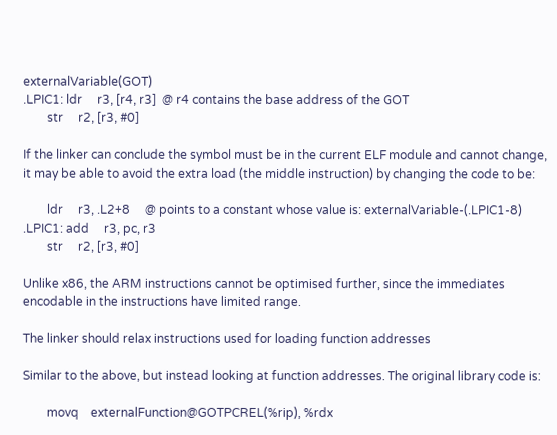externalVariable(GOT)
.LPIC1: ldr     r3, [r4, r3]  @ r4 contains the base address of the GOT
        str     r2, [r3, #0]

If the linker can conclude the symbol must be in the current ELF module and cannot change, it may be able to avoid the extra load (the middle instruction) by changing the code to be:

        ldr     r3, .L2+8     @ points to a constant whose value is: externalVariable-(.LPIC1-8)
.LPIC1: add     r3, pc, r3
        str     r2, [r3, #0]

Unlike x86, the ARM instructions cannot be optimised further, since the immediates encodable in the instructions have limited range.

The linker should relax instructions used for loading function addresses

Similar to the above, but instead looking at function addresses. The original library code is:

        movq    externalFunction@GOTPCREL(%rip), %rdx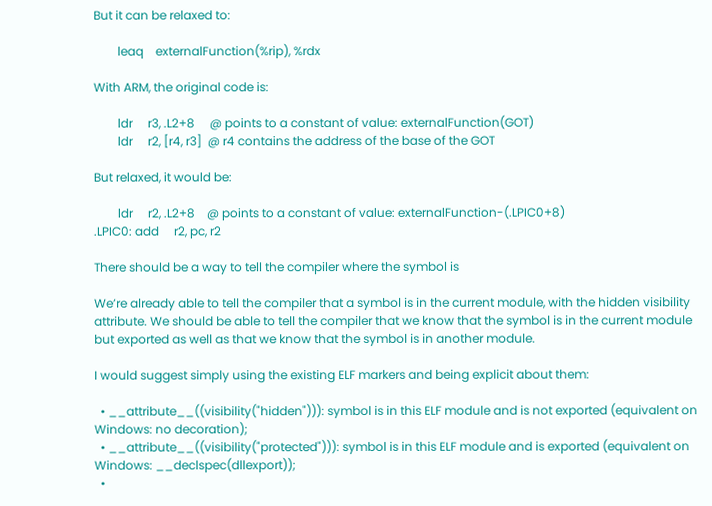But it can be relaxed to:

        leaq    externalFunction(%rip), %rdx

With ARM, the original code is:

        ldr     r3, .L2+8     @ points to a constant of value: externalFunction(GOT)
        ldr     r2, [r4, r3]  @ r4 contains the address of the base of the GOT

But relaxed, it would be:

        ldr     r2, .L2+8    @ points to a constant of value: externalFunction-(.LPIC0+8)
.LPIC0: add     r2, pc, r2

There should be a way to tell the compiler where the symbol is

We’re already able to tell the compiler that a symbol is in the current module, with the hidden visibility attribute. We should be able to tell the compiler that we know that the symbol is in the current module but exported as well as that we know that the symbol is in another module.

I would suggest simply using the existing ELF markers and being explicit about them:

  • __attribute__((visibility("hidden"))): symbol is in this ELF module and is not exported (equivalent on Windows: no decoration);
  • __attribute__((visibility("protected"))): symbol is in this ELF module and is exported (equivalent on Windows: __declspec(dllexport));
  •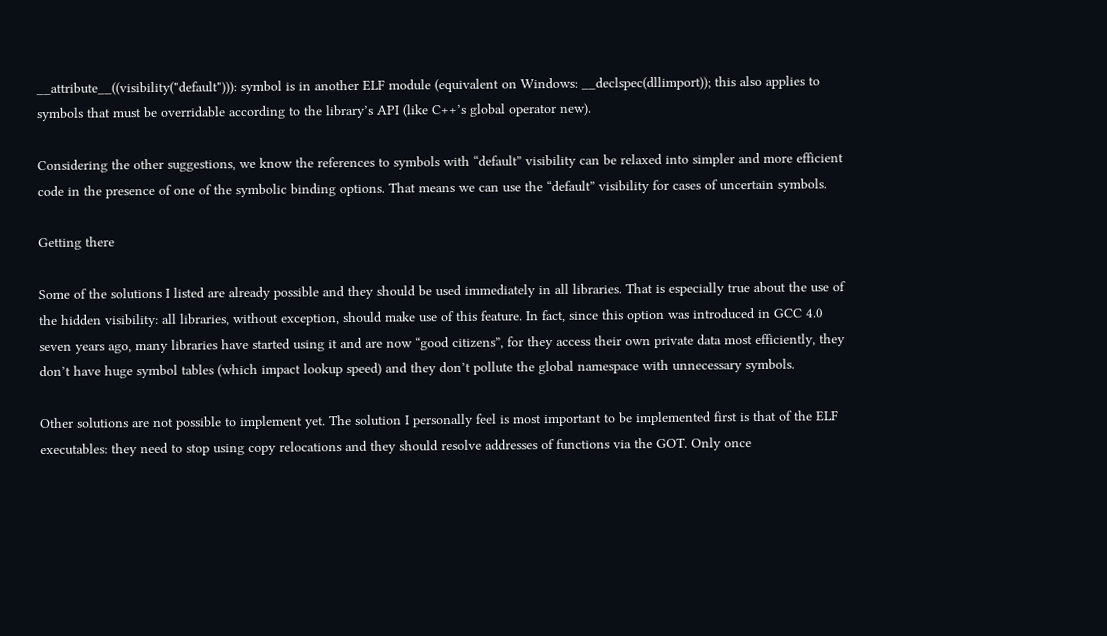__attribute__((visibility("default"))): symbol is in another ELF module (equivalent on Windows: __declspec(dllimport)); this also applies to symbols that must be overridable according to the library’s API (like C++’s global operator new).

Considering the other suggestions, we know the references to symbols with “default” visibility can be relaxed into simpler and more efficient code in the presence of one of the symbolic binding options. That means we can use the “default” visibility for cases of uncertain symbols.

Getting there

Some of the solutions I listed are already possible and they should be used immediately in all libraries. That is especially true about the use of the hidden visibility: all libraries, without exception, should make use of this feature. In fact, since this option was introduced in GCC 4.0 seven years ago, many libraries have started using it and are now “good citizens”, for they access their own private data most efficiently, they don’t have huge symbol tables (which impact lookup speed) and they don’t pollute the global namespace with unnecessary symbols.

Other solutions are not possible to implement yet. The solution I personally feel is most important to be implemented first is that of the ELF executables: they need to stop using copy relocations and they should resolve addresses of functions via the GOT. Only once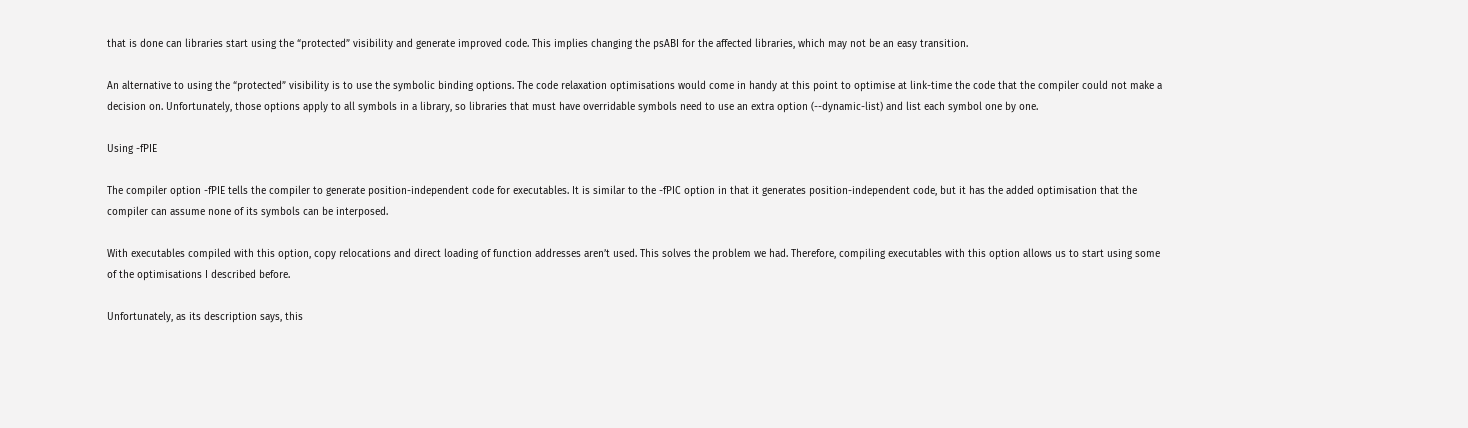that is done can libraries start using the “protected” visibility and generate improved code. This implies changing the psABI for the affected libraries, which may not be an easy transition.

An alternative to using the “protected” visibility is to use the symbolic binding options. The code relaxation optimisations would come in handy at this point to optimise at link-time the code that the compiler could not make a decision on. Unfortunately, those options apply to all symbols in a library, so libraries that must have overridable symbols need to use an extra option (--dynamic-list) and list each symbol one by one.

Using -fPIE

The compiler option -fPIE tells the compiler to generate position-independent code for executables. It is similar to the -fPIC option in that it generates position-independent code, but it has the added optimisation that the compiler can assume none of its symbols can be interposed.

With executables compiled with this option, copy relocations and direct loading of function addresses aren’t used. This solves the problem we had. Therefore, compiling executables with this option allows us to start using some of the optimisations I described before.

Unfortunately, as its description says, this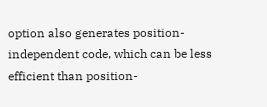option also generates position-independent code, which can be less efficient than position-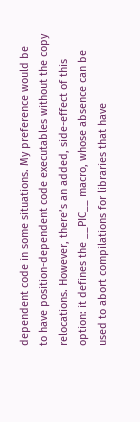dependent code in some situations. My preference would be to have position-dependent code executables without the copy relocations. However, there’s an added, side-effect of this option: it defines the __PIC__ macro, whose absence can be used to abort compilations for libraries that have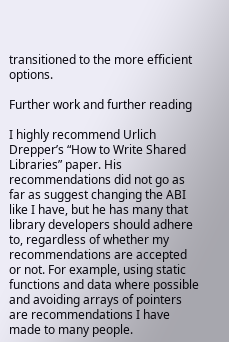transitioned to the more efficient options.

Further work and further reading

I highly recommend Urlich Drepper’s “How to Write Shared Libraries” paper. His recommendations did not go as far as suggest changing the ABI like I have, but he has many that library developers should adhere to, regardless of whether my recommendations are accepted or not. For example, using static functions and data where possible and avoiding arrays of pointers are recommendations I have made to many people.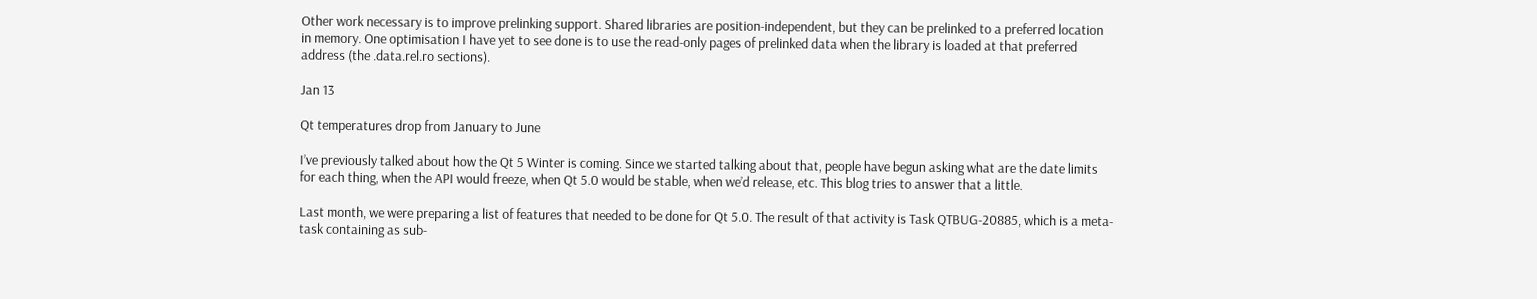Other work necessary is to improve prelinking support. Shared libraries are position-independent, but they can be prelinked to a preferred location in memory. One optimisation I have yet to see done is to use the read-only pages of prelinked data when the library is loaded at that preferred address (the .data.rel.ro sections).

Jan 13

Qt temperatures drop from January to June

I’ve previously talked about how the Qt 5 Winter is coming. Since we started talking about that, people have begun asking what are the date limits for each thing, when the API would freeze, when Qt 5.0 would be stable, when we’d release, etc. This blog tries to answer that a little.

Last month, we were preparing a list of features that needed to be done for Qt 5.0. The result of that activity is Task QTBUG-20885, which is a meta-task containing as sub-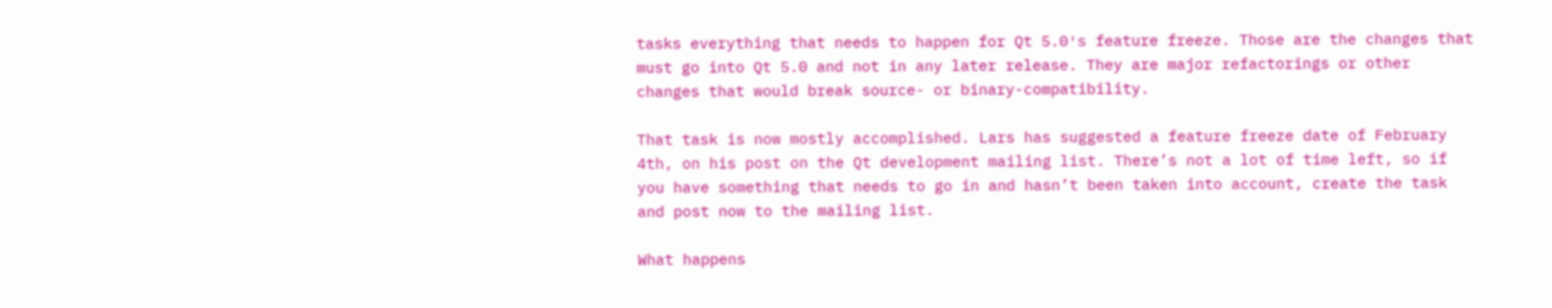tasks everything that needs to happen for Qt 5.0′s feature freeze. Those are the changes that must go into Qt 5.0 and not in any later release. They are major refactorings or other changes that would break source- or binary-compatibility.

That task is now mostly accomplished. Lars has suggested a feature freeze date of February 4th, on his post on the Qt development mailing list. There’s not a lot of time left, so if you have something that needs to go in and hasn’t been taken into account, create the task and post now to the mailing list.

What happens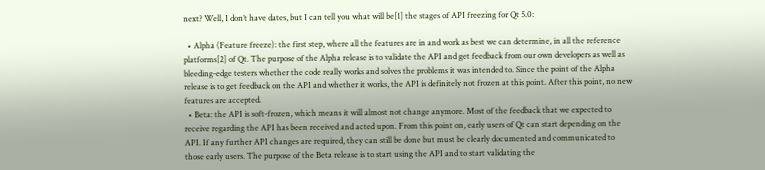next? Well, I don’t have dates, but I can tell you what will be[1] the stages of API freezing for Qt 5.0:

  • Alpha (Feature freeze): the first step, where all the features are in and work as best we can determine, in all the reference platforms[2] of Qt. The purpose of the Alpha release is to validate the API and get feedback from our own developers as well as bleeding-edge testers whether the code really works and solves the problems it was intended to. Since the point of the Alpha release is to get feedback on the API and whether it works, the API is definitely not frozen at this point. After this point, no new features are accepted.
  • Beta: the API is soft-frozen, which means it will almost not change anymore. Most of the feedback that we expected to receive regarding the API has been received and acted upon. From this point on, early users of Qt can start depending on the API. If any further API changes are required, they can still be done but must be clearly documented and communicated to those early users. The purpose of the Beta release is to start using the API and to start validating the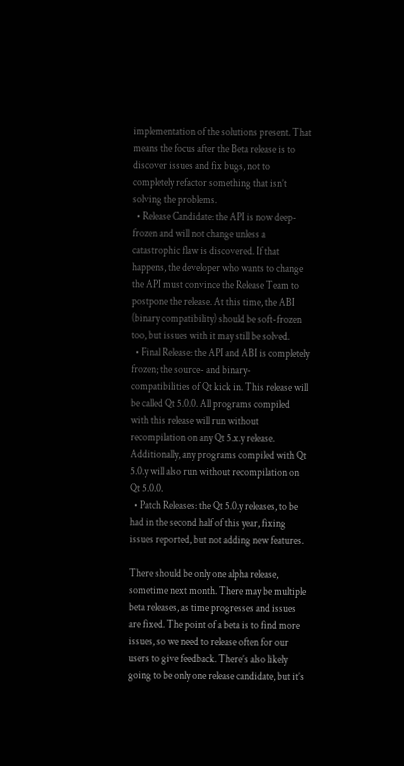implementation of the solutions present. That means the focus after the Beta release is to discover issues and fix bugs, not to completely refactor something that isn’t solving the problems.
  • Release Candidate: the API is now deep-frozen and will not change unless a catastrophic flaw is discovered. If that happens, the developer who wants to change the API must convince the Release Team to postpone the release. At this time, the ABI (binary compatibility) should be soft-frozen too, but issues with it may still be solved.
  • Final Release: the API and ABI is completely frozen; the source- and binary-compatibilities of Qt kick in. This release will be called Qt 5.0.0. All programs compiled with this release will run without recompilation on any Qt 5.x.y release. Additionally, any programs compiled with Qt 5.0.y will also run without recompilation on Qt 5.0.0.
  • Patch Releases: the Qt 5.0.y releases, to be had in the second half of this year, fixing issues reported, but not adding new features.

There should be only one alpha release, sometime next month. There may be multiple beta releases, as time progresses and issues are fixed. The point of a beta is to find more issues, so we need to release often for our users to give feedback. There’s also likely going to be only one release candidate, but it’s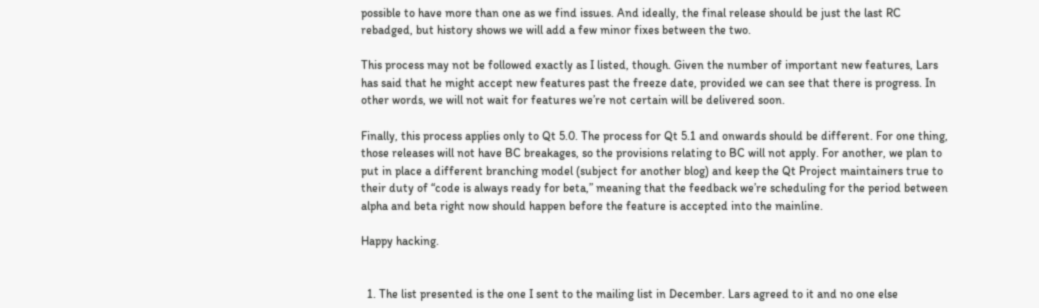possible to have more than one as we find issues. And ideally, the final release should be just the last RC rebadged, but history shows we will add a few minor fixes between the two.

This process may not be followed exactly as I listed, though. Given the number of important new features, Lars has said that he might accept new features past the freeze date, provided we can see that there is progress. In other words, we will not wait for features we’re not certain will be delivered soon.

Finally, this process applies only to Qt 5.0. The process for Qt 5.1 and onwards should be different. For one thing, those releases will not have BC breakages, so the provisions relating to BC will not apply. For another, we plan to put in place a different branching model (subject for another blog) and keep the Qt Project maintainers true to their duty of “code is always ready for beta,” meaning that the feedback we’re scheduling for the period between alpha and beta right now should happen before the feature is accepted into the mainline.

Happy hacking.


  1. The list presented is the one I sent to the mailing list in December. Lars agreed to it and no one else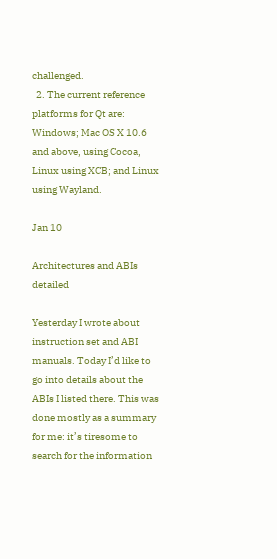challenged.
  2. The current reference platforms for Qt are: Windows; Mac OS X 10.6 and above, using Cocoa, Linux using XCB; and Linux using Wayland.

Jan 10

Architectures and ABIs detailed

Yesterday I wrote about instruction set and ABI manuals. Today I’d like to go into details about the ABIs I listed there. This was done mostly as a summary for me: it’s tiresome to search for the information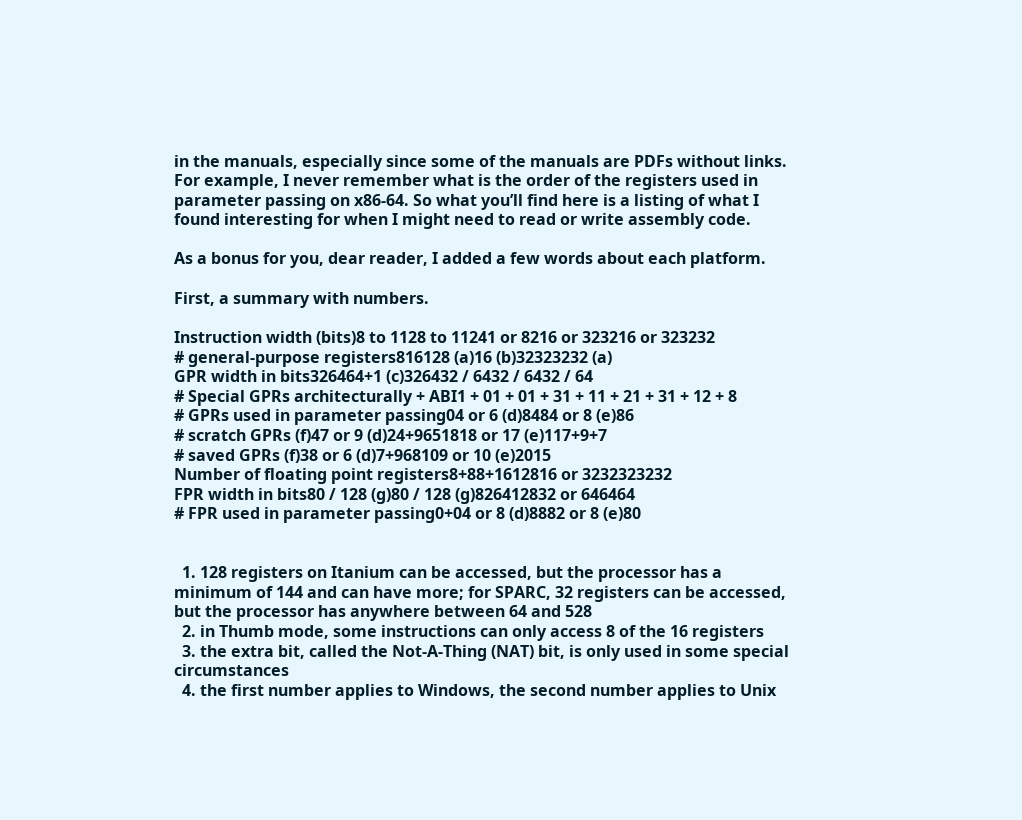in the manuals, especially since some of the manuals are PDFs without links. For example, I never remember what is the order of the registers used in parameter passing on x86-64. So what you’ll find here is a listing of what I found interesting for when I might need to read or write assembly code.

As a bonus for you, dear reader, I added a few words about each platform.

First, a summary with numbers.

Instruction width (bits)8 to 1128 to 11241 or 8216 or 323216 or 323232
# general-purpose registers816128 (a)16 (b)32323232 (a)
GPR width in bits326464+1 (c)326432 / 6432 / 6432 / 64
# Special GPRs architecturally + ABI1 + 01 + 01 + 31 + 11 + 21 + 31 + 12 + 8
# GPRs used in parameter passing04 or 6 (d)8484 or 8 (e)86
# scratch GPRs (f)47 or 9 (d)24+9651818 or 17 (e)117+9+7
# saved GPRs (f)38 or 6 (d)7+968109 or 10 (e)2015
Number of floating point registers8+88+1612816 or 3232323232
FPR width in bits80 / 128 (g)80 / 128 (g)826412832 or 646464
# FPR used in parameter passing0+04 or 8 (d)8882 or 8 (e)80


  1. 128 registers on Itanium can be accessed, but the processor has a minimum of 144 and can have more; for SPARC, 32 registers can be accessed, but the processor has anywhere between 64 and 528
  2. in Thumb mode, some instructions can only access 8 of the 16 registers
  3. the extra bit, called the Not-A-Thing (NAT) bit, is only used in some special circumstances
  4. the first number applies to Windows, the second number applies to Unix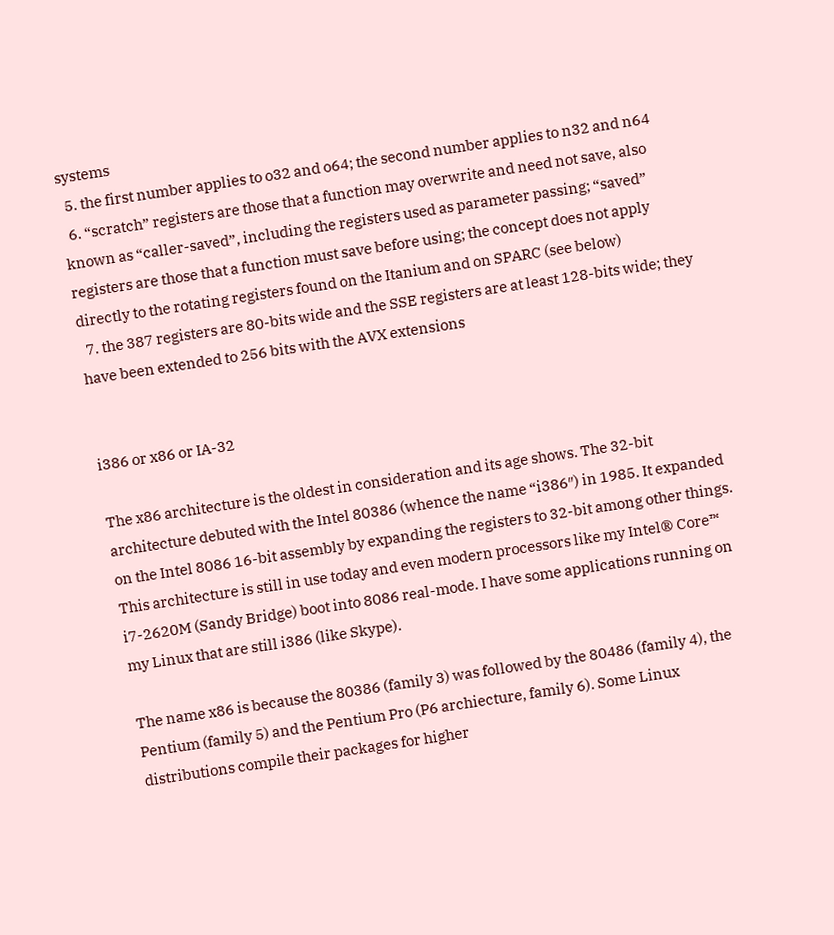systems
  5. the first number applies to o32 and o64; the second number applies to n32 and n64
  6. “scratch” registers are those that a function may overwrite and need not save, also known as “caller-saved”, including the registers used as parameter passing; “saved” registers are those that a function must save before using; the concept does not apply directly to the rotating registers found on the Itanium and on SPARC (see below)
  7. the 387 registers are 80-bits wide and the SSE registers are at least 128-bits wide; they have been extended to 256 bits with the AVX extensions


i386 or x86 or IA-32

The x86 architecture is the oldest in consideration and its age shows. The 32-bit architecture debuted with the Intel 80386 (whence the name “i386″) in 1985. It expanded on the Intel 8086 16-bit assembly by expanding the registers to 32-bit among other things. This architecture is still in use today and even modern processors like my Intel® Core™ i7-2620M (Sandy Bridge) boot into 8086 real-mode. I have some applications running on my Linux that are still i386 (like Skype).

The name x86 is because the 80386 (family 3) was followed by the 80486 (family 4), the Pentium (family 5) and the Pentium Pro (P6 archiecture, family 6). Some Linux distributions compile their packages for higher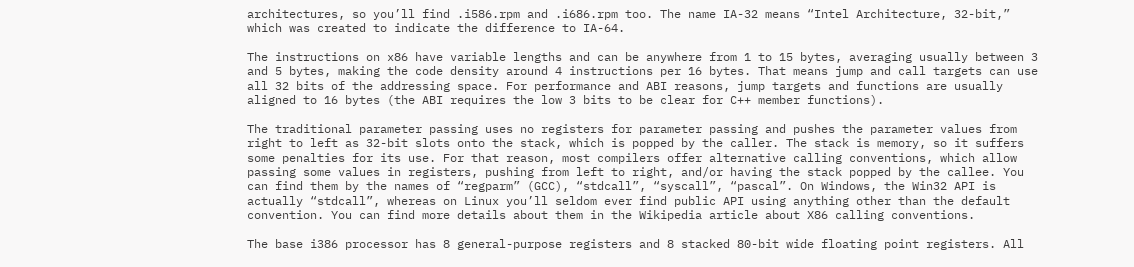architectures, so you’ll find .i586.rpm and .i686.rpm too. The name IA-32 means “Intel Architecture, 32-bit,” which was created to indicate the difference to IA-64.

The instructions on x86 have variable lengths and can be anywhere from 1 to 15 bytes, averaging usually between 3 and 5 bytes, making the code density around 4 instructions per 16 bytes. That means jump and call targets can use all 32 bits of the addressing space. For performance and ABI reasons, jump targets and functions are usually aligned to 16 bytes (the ABI requires the low 3 bits to be clear for C++ member functions).

The traditional parameter passing uses no registers for parameter passing and pushes the parameter values from right to left as 32-bit slots onto the stack, which is popped by the caller. The stack is memory, so it suffers some penalties for its use. For that reason, most compilers offer alternative calling conventions, which allow passing some values in registers, pushing from left to right, and/or having the stack popped by the callee. You can find them by the names of “regparm” (GCC), “stdcall”, “syscall”, “pascal”. On Windows, the Win32 API is actually “stdcall”, whereas on Linux you’ll seldom ever find public API using anything other than the default convention. You can find more details about them in the Wikipedia article about X86 calling conventions.

The base i386 processor has 8 general-purpose registers and 8 stacked 80-bit wide floating point registers. All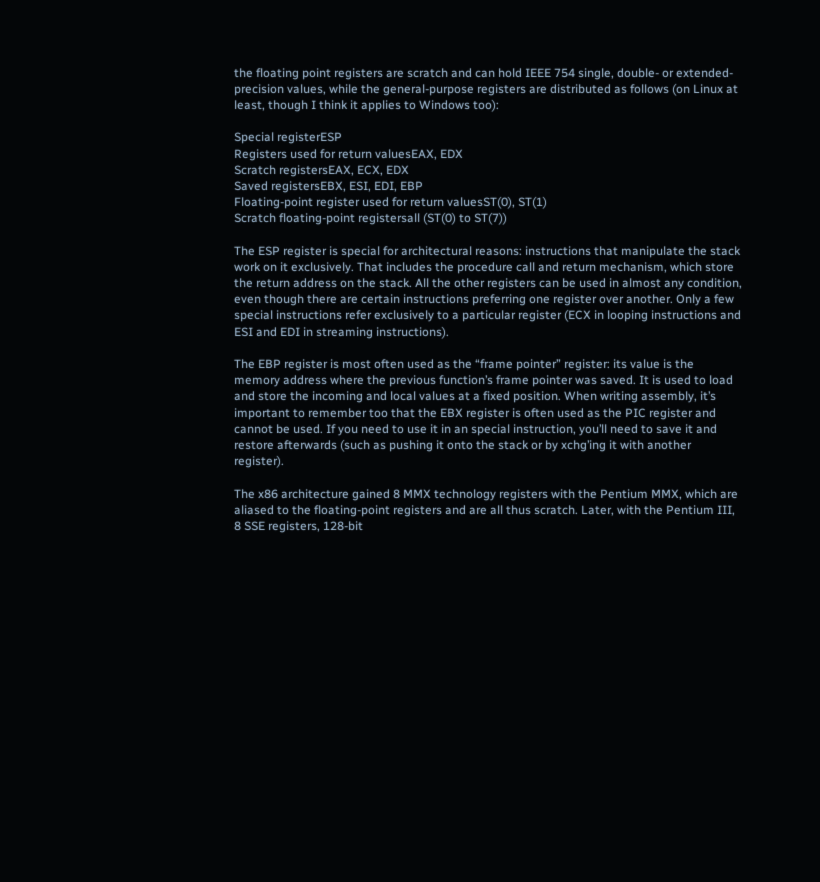the floating point registers are scratch and can hold IEEE 754 single, double- or extended-precision values, while the general-purpose registers are distributed as follows (on Linux at least, though I think it applies to Windows too):

Special registerESP
Registers used for return valuesEAX, EDX
Scratch registersEAX, ECX, EDX
Saved registersEBX, ESI, EDI, EBP
Floating-point register used for return valuesST(0), ST(1)
Scratch floating-point registersall (ST(0) to ST(7))

The ESP register is special for architectural reasons: instructions that manipulate the stack work on it exclusively. That includes the procedure call and return mechanism, which store the return address on the stack. All the other registers can be used in almost any condition, even though there are certain instructions preferring one register over another. Only a few special instructions refer exclusively to a particular register (ECX in looping instructions and ESI and EDI in streaming instructions).

The EBP register is most often used as the “frame pointer” register: its value is the memory address where the previous function’s frame pointer was saved. It is used to load and store the incoming and local values at a fixed position. When writing assembly, it’s important to remember too that the EBX register is often used as the PIC register and cannot be used. If you need to use it in an special instruction, you’ll need to save it and restore afterwards (such as pushing it onto the stack or by xchg’ing it with another register).

The x86 architecture gained 8 MMX technology registers with the Pentium MMX, which are aliased to the floating-point registers and are all thus scratch. Later, with the Pentium III, 8 SSE registers, 128-bit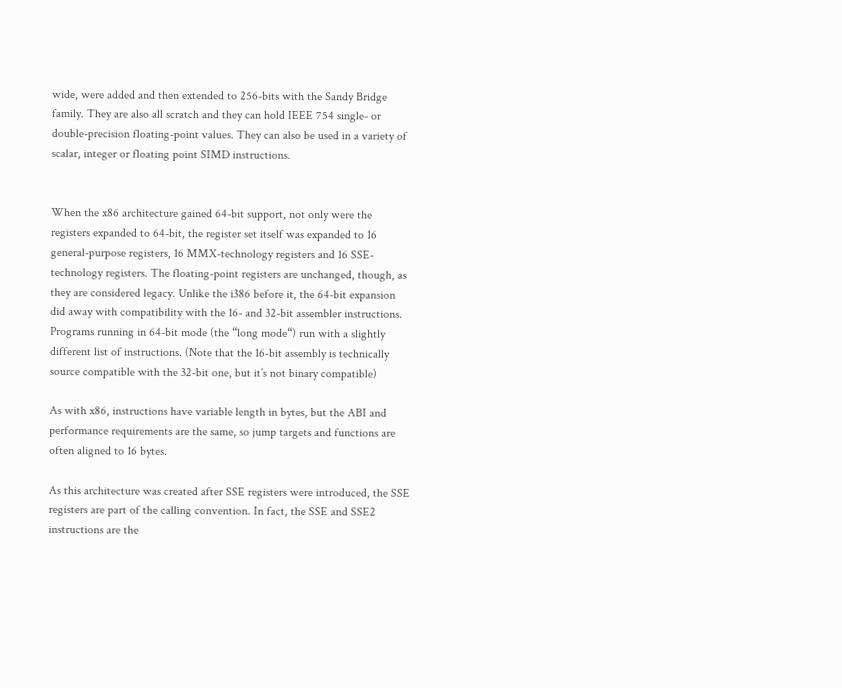wide, were added and then extended to 256-bits with the Sandy Bridge family. They are also all scratch and they can hold IEEE 754 single- or double-precision floating-point values. They can also be used in a variety of scalar, integer or floating point SIMD instructions.


When the x86 architecture gained 64-bit support, not only were the registers expanded to 64-bit, the register set itself was expanded to 16 general-purpose registers, 16 MMX-technology registers and 16 SSE-technology registers. The floating-point registers are unchanged, though, as they are considered legacy. Unlike the i386 before it, the 64-bit expansion did away with compatibility with the 16- and 32-bit assembler instructions. Programs running in 64-bit mode (the “long mode“) run with a slightly different list of instructions. (Note that the 16-bit assembly is technically source compatible with the 32-bit one, but it’s not binary compatible)

As with x86, instructions have variable length in bytes, but the ABI and performance requirements are the same, so jump targets and functions are often aligned to 16 bytes.

As this architecture was created after SSE registers were introduced, the SSE registers are part of the calling convention. In fact, the SSE and SSE2 instructions are the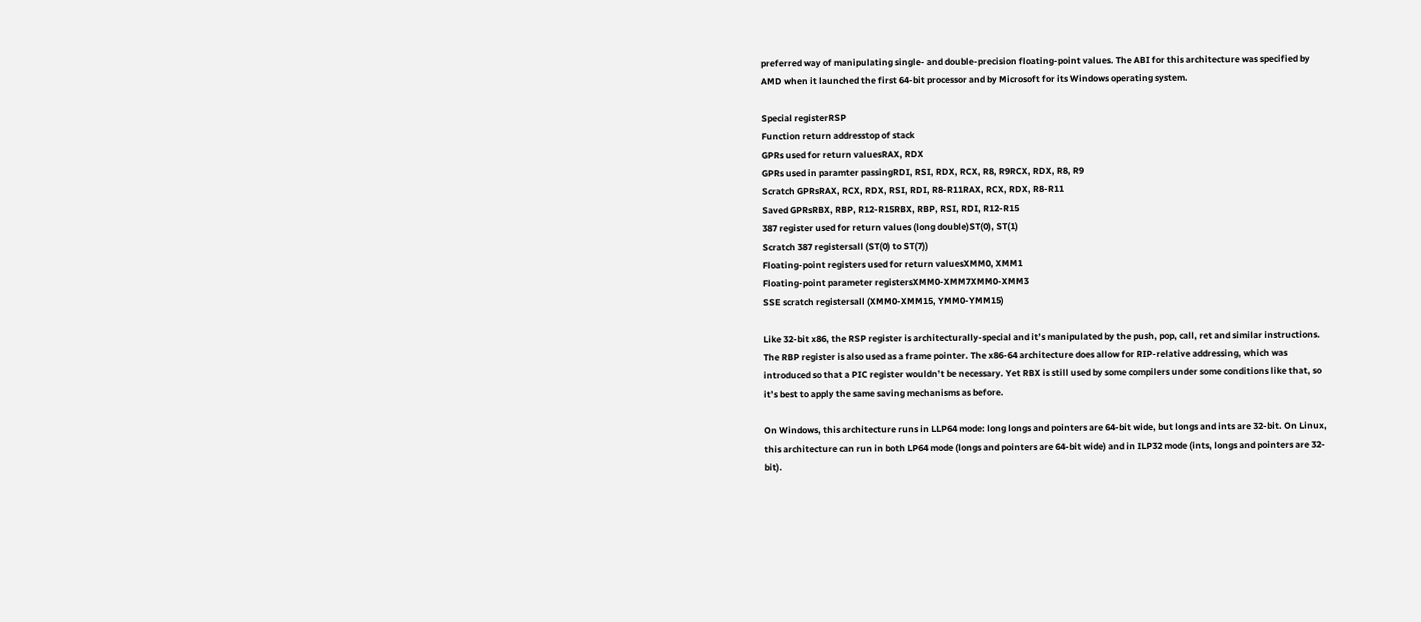preferred way of manipulating single- and double-precision floating-point values. The ABI for this architecture was specified by AMD when it launched the first 64-bit processor and by Microsoft for its Windows operating system.

Special registerRSP
Function return addresstop of stack
GPRs used for return valuesRAX, RDX
GPRs used in paramter passingRDI, RSI, RDX, RCX, R8, R9RCX, RDX, R8, R9
Scratch GPRsRAX, RCX, RDX, RSI, RDI, R8-R11RAX, RCX, RDX, R8-R11
Saved GPRsRBX, RBP, R12-R15RBX, RBP, RSI, RDI, R12-R15
387 register used for return values (long double)ST(0), ST(1)
Scratch 387 registersall (ST(0) to ST(7))
Floating-point registers used for return valuesXMM0, XMM1
Floating-point parameter registersXMM0-XMM7XMM0-XMM3
SSE scratch registersall (XMM0-XMM15, YMM0-YMM15)

Like 32-bit x86, the RSP register is architecturally-special and it’s manipulated by the push, pop, call, ret and similar instructions. The RBP register is also used as a frame pointer. The x86-64 architecture does allow for RIP-relative addressing, which was introduced so that a PIC register wouldn’t be necessary. Yet RBX is still used by some compilers under some conditions like that, so it’s best to apply the same saving mechanisms as before.

On Windows, this architecture runs in LLP64 mode: long longs and pointers are 64-bit wide, but longs and ints are 32-bit. On Linux, this architecture can run in both LP64 mode (longs and pointers are 64-bit wide) and in ILP32 mode (ints, longs and pointers are 32-bit).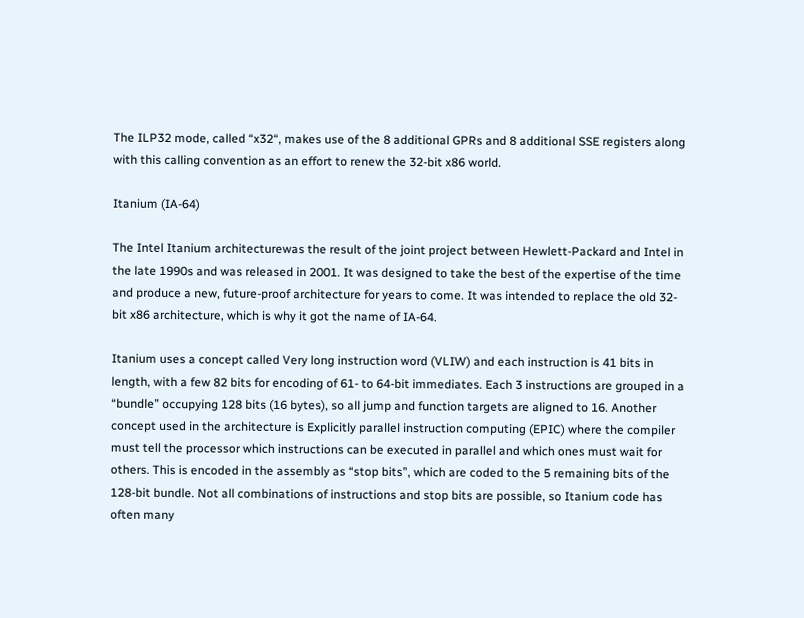The ILP32 mode, called “x32“, makes use of the 8 additional GPRs and 8 additional SSE registers along with this calling convention as an effort to renew the 32-bit x86 world.

Itanium (IA-64)

The Intel Itanium architecturewas the result of the joint project between Hewlett-Packard and Intel in the late 1990s and was released in 2001. It was designed to take the best of the expertise of the time and produce a new, future-proof architecture for years to come. It was intended to replace the old 32-bit x86 architecture, which is why it got the name of IA-64.

Itanium uses a concept called Very long instruction word (VLIW) and each instruction is 41 bits in length, with a few 82 bits for encoding of 61- to 64-bit immediates. Each 3 instructions are grouped in a “bundle” occupying 128 bits (16 bytes), so all jump and function targets are aligned to 16. Another concept used in the architecture is Explicitly parallel instruction computing (EPIC) where the compiler must tell the processor which instructions can be executed in parallel and which ones must wait for others. This is encoded in the assembly as “stop bits”, which are coded to the 5 remaining bits of the 128-bit bundle. Not all combinations of instructions and stop bits are possible, so Itanium code has often many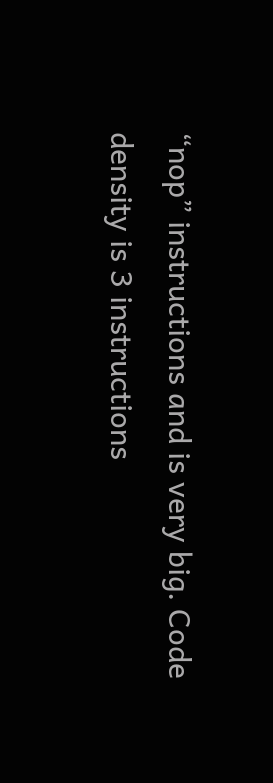“nop” instructions and is very big. Code density is 3 instructions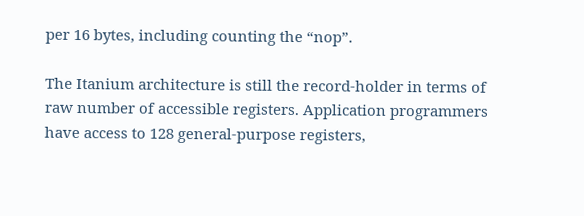per 16 bytes, including counting the “nop”.

The Itanium architecture is still the record-holder in terms of raw number of accessible registers. Application programmers have access to 128 general-purpose registers,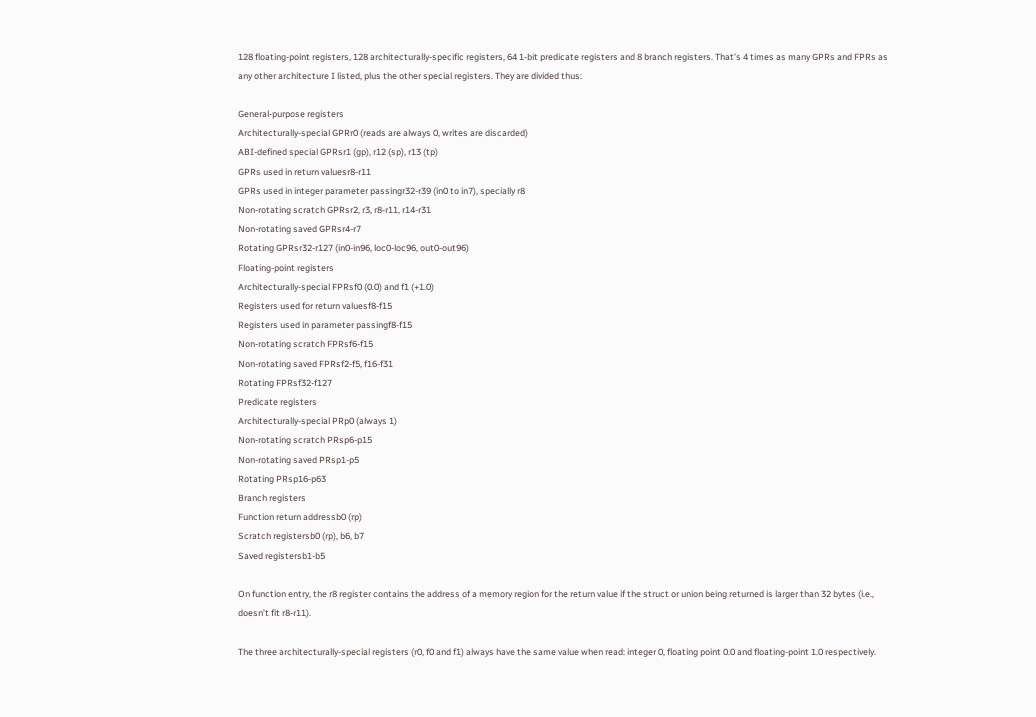128 floating-point registers, 128 architecturally-specific registers, 64 1-bit predicate registers and 8 branch registers. That’s 4 times as many GPRs and FPRs as any other architecture I listed, plus the other special registers. They are divided thus:

General-purpose registers
Architecturally-special GPRr0 (reads are always 0, writes are discarded)
ABI-defined special GPRsr1 (gp), r12 (sp), r13 (tp)
GPRs used in return valuesr8-r11
GPRs used in integer parameter passingr32-r39 (in0 to in7), specially r8
Non-rotating scratch GPRsr2, r3, r8-r11, r14-r31
Non-rotating saved GPRsr4-r7
Rotating GPRsr32-r127 (in0-in96, loc0-loc96, out0-out96)
Floating-point registers
Architecturally-special FPRsf0 (0.0) and f1 (+1.0)
Registers used for return valuesf8-f15
Registers used in parameter passingf8-f15
Non-rotating scratch FPRsf6-f15
Non-rotating saved FPRsf2-f5, f16-f31
Rotating FPRsf32-f127
Predicate registers
Architecturally-special PRp0 (always 1)
Non-rotating scratch PRsp6-p15
Non-rotating saved PRsp1-p5
Rotating PRsp16-p63
Branch registers
Function return addressb0 (rp)
Scratch registersb0 (rp), b6, b7
Saved registersb1-b5

On function entry, the r8 register contains the address of a memory region for the return value if the struct or union being returned is larger than 32 bytes (i.e., doesn’t fit r8-r11).

The three architecturally-special registers (r0, f0 and f1) always have the same value when read: integer 0, floating point 0.0 and floating-point 1.0 respectively.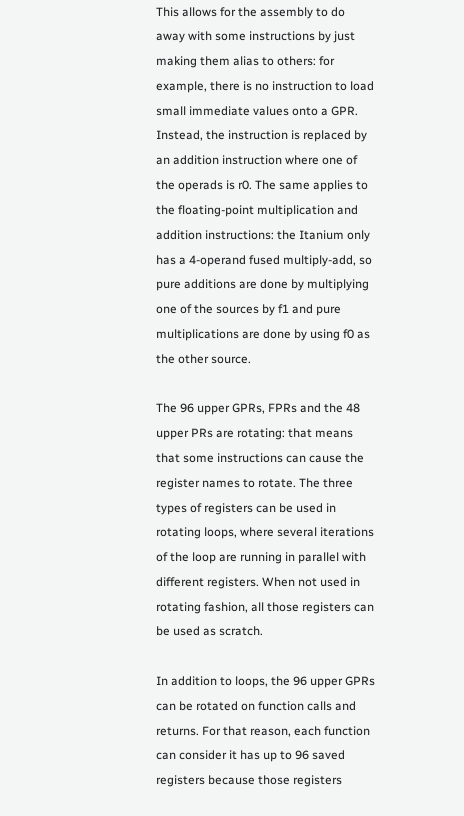This allows for the assembly to do away with some instructions by just making them alias to others: for example, there is no instruction to load small immediate values onto a GPR. Instead, the instruction is replaced by an addition instruction where one of the operads is r0. The same applies to the floating-point multiplication and addition instructions: the Itanium only has a 4-operand fused multiply-add, so pure additions are done by multiplying one of the sources by f1 and pure multiplications are done by using f0 as the other source.

The 96 upper GPRs, FPRs and the 48 upper PRs are rotating: that means that some instructions can cause the register names to rotate. The three types of registers can be used in rotating loops, where several iterations of the loop are running in parallel with different registers. When not used in rotating fashion, all those registers can be used as scratch.

In addition to loops, the 96 upper GPRs can be rotated on function calls and returns. For that reason, each function can consider it has up to 96 saved registers because those registers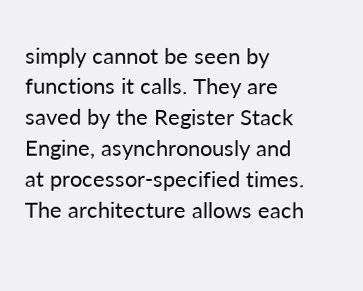simply cannot be seen by functions it calls. They are saved by the Register Stack Engine, asynchronously and at processor-specified times. The architecture allows each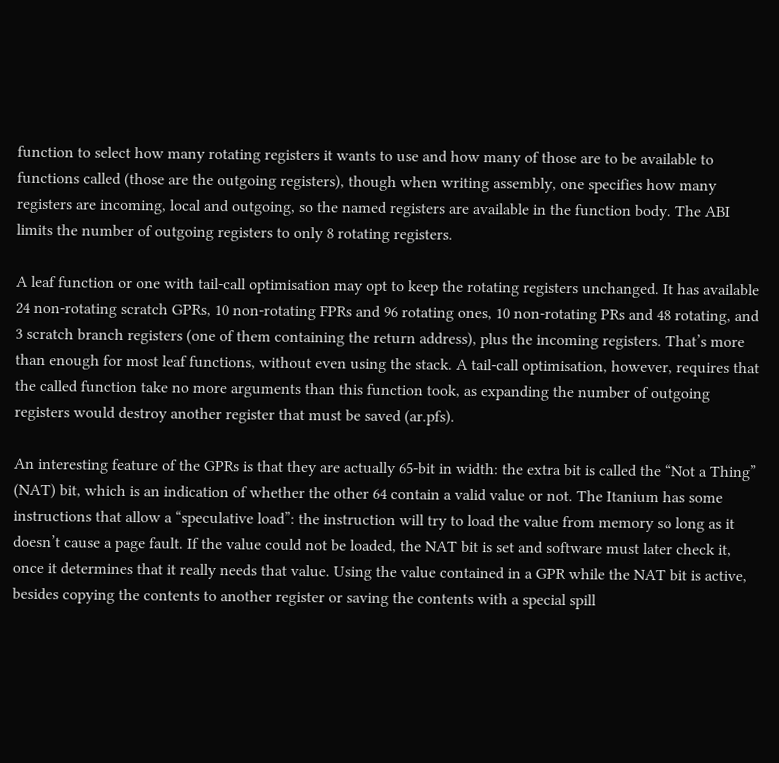function to select how many rotating registers it wants to use and how many of those are to be available to functions called (those are the outgoing registers), though when writing assembly, one specifies how many registers are incoming, local and outgoing, so the named registers are available in the function body. The ABI limits the number of outgoing registers to only 8 rotating registers.

A leaf function or one with tail-call optimisation may opt to keep the rotating registers unchanged. It has available 24 non-rotating scratch GPRs, 10 non-rotating FPRs and 96 rotating ones, 10 non-rotating PRs and 48 rotating, and 3 scratch branch registers (one of them containing the return address), plus the incoming registers. That’s more than enough for most leaf functions, without even using the stack. A tail-call optimisation, however, requires that the called function take no more arguments than this function took, as expanding the number of outgoing registers would destroy another register that must be saved (ar.pfs).

An interesting feature of the GPRs is that they are actually 65-bit in width: the extra bit is called the “Not a Thing” (NAT) bit, which is an indication of whether the other 64 contain a valid value or not. The Itanium has some instructions that allow a “speculative load”: the instruction will try to load the value from memory so long as it doesn’t cause a page fault. If the value could not be loaded, the NAT bit is set and software must later check it, once it determines that it really needs that value. Using the value contained in a GPR while the NAT bit is active, besides copying the contents to another register or saving the contents with a special spill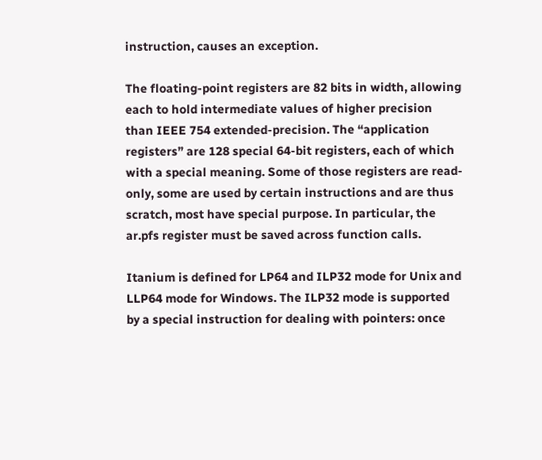instruction, causes an exception.

The floating-point registers are 82 bits in width, allowing each to hold intermediate values of higher precision than IEEE 754 extended-precision. The “application registers” are 128 special 64-bit registers, each of which with a special meaning. Some of those registers are read-only, some are used by certain instructions and are thus scratch, most have special purpose. In particular, the ar.pfs register must be saved across function calls.

Itanium is defined for LP64 and ILP32 mode for Unix and LLP64 mode for Windows. The ILP32 mode is supported by a special instruction for dealing with pointers: once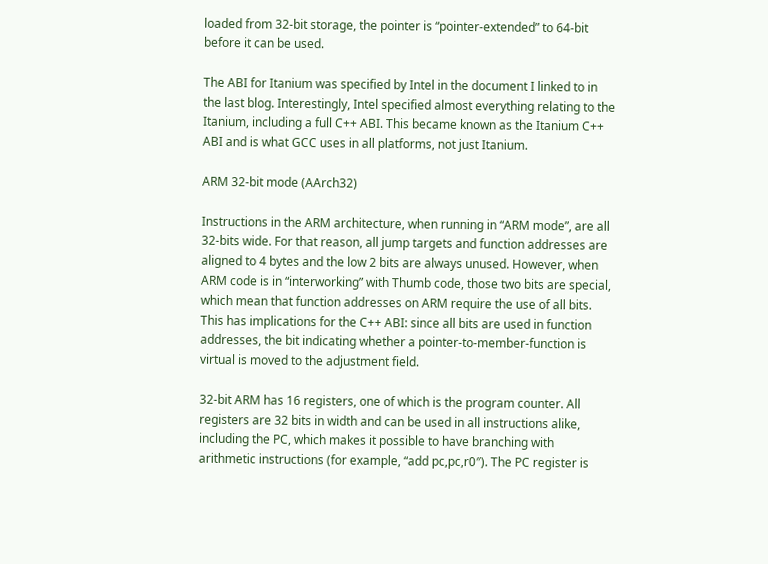loaded from 32-bit storage, the pointer is “pointer-extended” to 64-bit before it can be used.

The ABI for Itanium was specified by Intel in the document I linked to in the last blog. Interestingly, Intel specified almost everything relating to the Itanium, including a full C++ ABI. This became known as the Itanium C++ ABI and is what GCC uses in all platforms, not just Itanium.

ARM 32-bit mode (AArch32)

Instructions in the ARM architecture, when running in “ARM mode”, are all 32-bits wide. For that reason, all jump targets and function addresses are aligned to 4 bytes and the low 2 bits are always unused. However, when ARM code is in “interworking” with Thumb code, those two bits are special, which mean that function addresses on ARM require the use of all bits. This has implications for the C++ ABI: since all bits are used in function addresses, the bit indicating whether a pointer-to-member-function is virtual is moved to the adjustment field.

32-bit ARM has 16 registers, one of which is the program counter. All registers are 32 bits in width and can be used in all instructions alike, including the PC, which makes it possible to have branching with arithmetic instructions (for example, “add pc,pc,r0″). The PC register is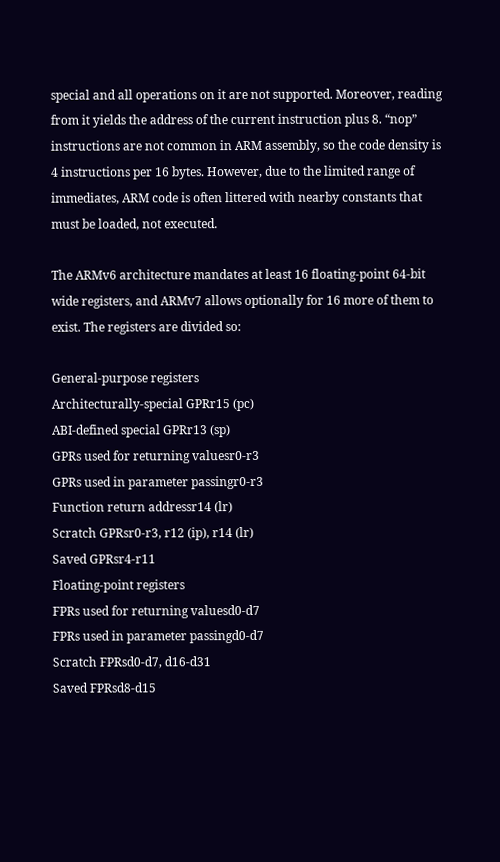special and all operations on it are not supported. Moreover, reading from it yields the address of the current instruction plus 8. “nop” instructions are not common in ARM assembly, so the code density is 4 instructions per 16 bytes. However, due to the limited range of immediates, ARM code is often littered with nearby constants that must be loaded, not executed.

The ARMv6 architecture mandates at least 16 floating-point 64-bit wide registers, and ARMv7 allows optionally for 16 more of them to exist. The registers are divided so:

General-purpose registers
Architecturally-special GPRr15 (pc)
ABI-defined special GPRr13 (sp)
GPRs used for returning valuesr0-r3
GPRs used in parameter passingr0-r3
Function return addressr14 (lr)
Scratch GPRsr0-r3, r12 (ip), r14 (lr)
Saved GPRsr4-r11
Floating-point registers
FPRs used for returning valuesd0-d7
FPRs used in parameter passingd0-d7
Scratch FPRsd0-d7, d16-d31
Saved FPRsd8-d15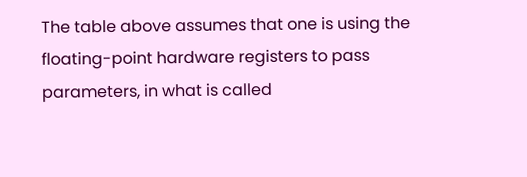The table above assumes that one is using the floating-point hardware registers to pass parameters, in what is called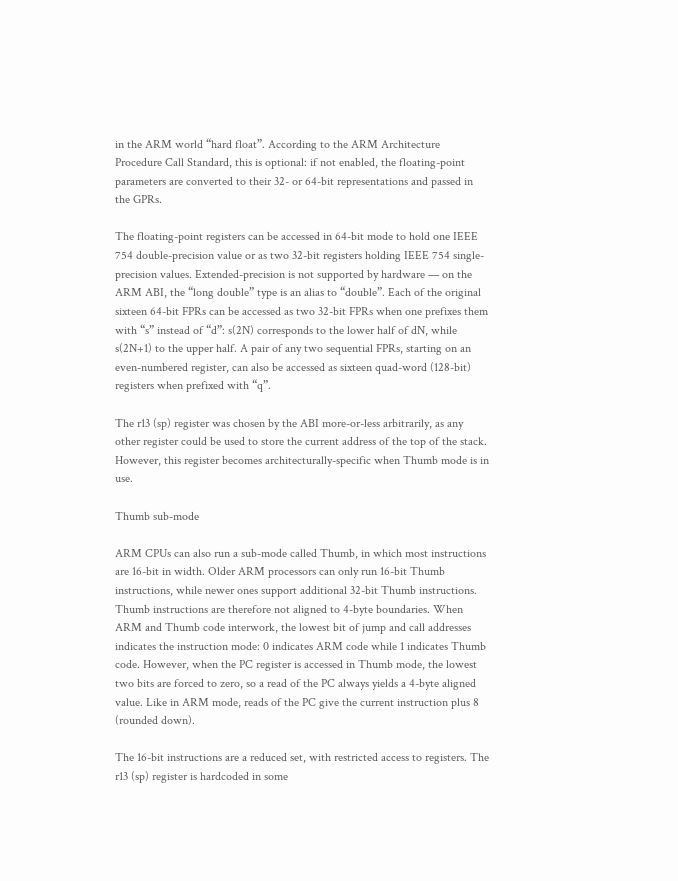in the ARM world “hard float”. According to the ARM Architecture Procedure Call Standard, this is optional: if not enabled, the floating-point parameters are converted to their 32- or 64-bit representations and passed in the GPRs.

The floating-point registers can be accessed in 64-bit mode to hold one IEEE 754 double-precision value or as two 32-bit registers holding IEEE 754 single-precision values. Extended-precision is not supported by hardware — on the ARM ABI, the “long double” type is an alias to “double”. Each of the original sixteen 64-bit FPRs can be accessed as two 32-bit FPRs when one prefixes them with “s” instead of “d”: s(2N) corresponds to the lower half of dN, while s(2N+1) to the upper half. A pair of any two sequential FPRs, starting on an even-numbered register, can also be accessed as sixteen quad-word (128-bit) registers when prefixed with “q”.

The r13 (sp) register was chosen by the ABI more-or-less arbitrarily, as any other register could be used to store the current address of the top of the stack. However, this register becomes architecturally-specific when Thumb mode is in use.

Thumb sub-mode

ARM CPUs can also run a sub-mode called Thumb, in which most instructions are 16-bit in width. Older ARM processors can only run 16-bit Thumb instructions, while newer ones support additional 32-bit Thumb instructions. Thumb instructions are therefore not aligned to 4-byte boundaries. When ARM and Thumb code interwork, the lowest bit of jump and call addresses indicates the instruction mode: 0 indicates ARM code while 1 indicates Thumb code. However, when the PC register is accessed in Thumb mode, the lowest two bits are forced to zero, so a read of the PC always yields a 4-byte aligned value. Like in ARM mode, reads of the PC give the current instruction plus 8 (rounded down).

The 16-bit instructions are a reduced set, with restricted access to registers. The r13 (sp) register is hardcoded in some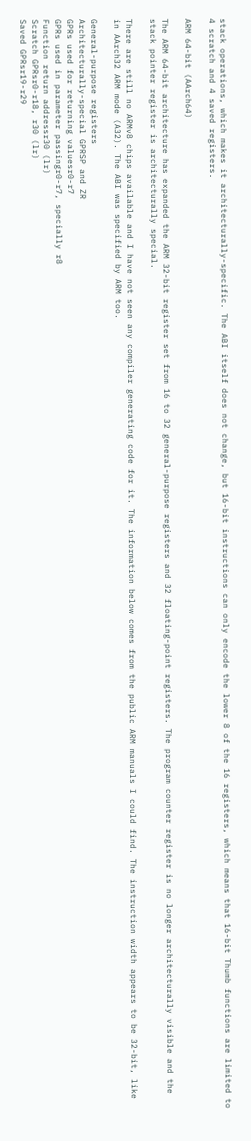stack operations, which makes it architecturally-specific. The ABI itself does not change, but 16-bit instructions can only encode the lower 8 of the 16 registers, which means that 16-bit Thumb functions are limited to 4 scratch and 4 saved registers.

ARM 64-bit (AArch64)

The ARM 64-bit architecture has expanded the ARM 32-bit register set from 16 to 32 general-purpose registers and 32 floating-point registers. The program counter register is no longer architecturally visible and the stack pointer register is architecturally special.

There are still no ARMv8 chips available and I have not seen any compiler generating code for it. The information below comes from the public ARM manuals I could find. The instruction width appears to be 32-bit, like in AArch32 ARM mode (A32). The ABI was specified by ARM too.

General-purpose registers
Architecturally-special GPRSP and ZR
GPRs used for returning valuesr0-r7
GPRs used in parameter passingr0-r7, specially r8
Function return addressr30 (lr)
Scratch GPRsr0-r18, r30 (lr)
Saved GPRsr19-r29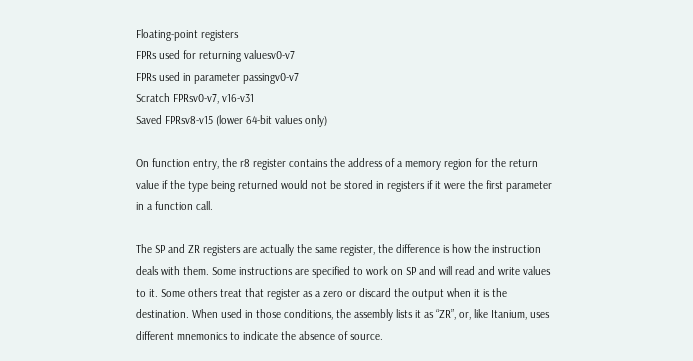Floating-point registers
FPRs used for returning valuesv0-v7
FPRs used in parameter passingv0-v7
Scratch FPRsv0-v7, v16-v31
Saved FPRsv8-v15 (lower 64-bit values only)

On function entry, the r8 register contains the address of a memory region for the return value if the type being returned would not be stored in registers if it were the first parameter in a function call.

The SP and ZR registers are actually the same register, the difference is how the instruction deals with them. Some instructions are specified to work on SP and will read and write values to it. Some others treat that register as a zero or discard the output when it is the destination. When used in those conditions, the assembly lists it as “ZR”, or, like Itanium, uses different mnemonics to indicate the absence of source.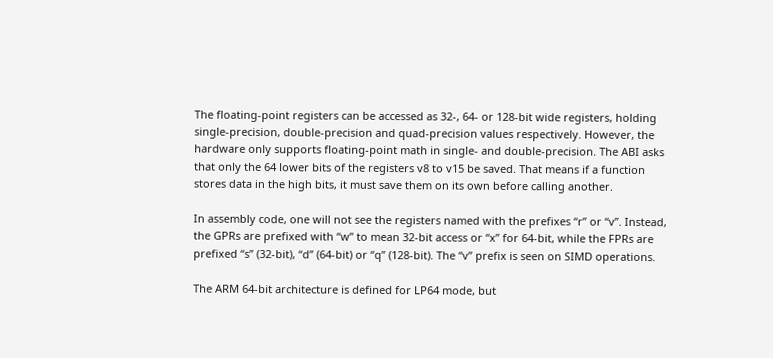The floating-point registers can be accessed as 32-, 64- or 128-bit wide registers, holding single-precision, double-precision and quad-precision values respectively. However, the hardware only supports floating-point math in single- and double-precision. The ABI asks that only the 64 lower bits of the registers v8 to v15 be saved. That means if a function stores data in the high bits, it must save them on its own before calling another.

In assembly code, one will not see the registers named with the prefixes “r” or “v”. Instead, the GPRs are prefixed with “w” to mean 32-bit access or “x” for 64-bit, while the FPRs are prefixed “s” (32-bit), “d” (64-bit) or “q” (128-bit). The “v” prefix is seen on SIMD operations.

The ARM 64-bit architecture is defined for LP64 mode, but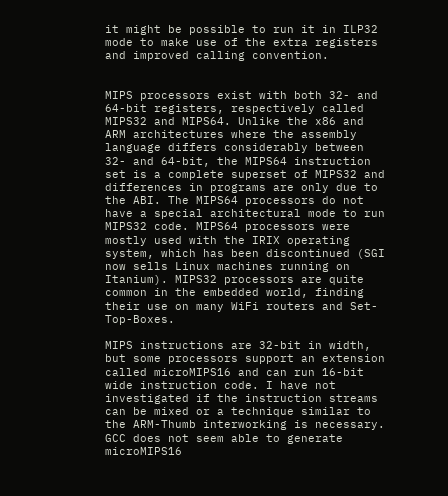it might be possible to run it in ILP32 mode to make use of the extra registers and improved calling convention.


MIPS processors exist with both 32- and 64-bit registers, respectively called MIPS32 and MIPS64. Unlike the x86 and ARM architectures where the assembly language differs considerably between 32- and 64-bit, the MIPS64 instruction set is a complete superset of MIPS32 and differences in programs are only due to the ABI. The MIPS64 processors do not have a special architectural mode to run MIPS32 code. MIPS64 processors were mostly used with the IRIX operating system, which has been discontinued (SGI now sells Linux machines running on Itanium). MIPS32 processors are quite common in the embedded world, finding their use on many WiFi routers and Set-Top-Boxes.

MIPS instructions are 32-bit in width, but some processors support an extension called microMIPS16 and can run 16-bit wide instruction code. I have not investigated if the instruction streams can be mixed or a technique similar to the ARM-Thumb interworking is necessary. GCC does not seem able to generate microMIPS16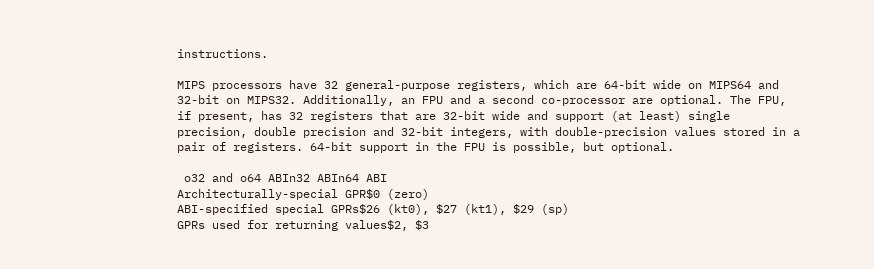instructions.

MIPS processors have 32 general-purpose registers, which are 64-bit wide on MIPS64 and 32-bit on MIPS32. Additionally, an FPU and a second co-processor are optional. The FPU, if present, has 32 registers that are 32-bit wide and support (at least) single precision, double precision and 32-bit integers, with double-precision values stored in a pair of registers. 64-bit support in the FPU is possible, but optional.

 o32 and o64 ABIn32 ABIn64 ABI
Architecturally-special GPR$0 (zero)
ABI-specified special GPRs$26 (kt0), $27 (kt1), $29 (sp)
GPRs used for returning values$2, $3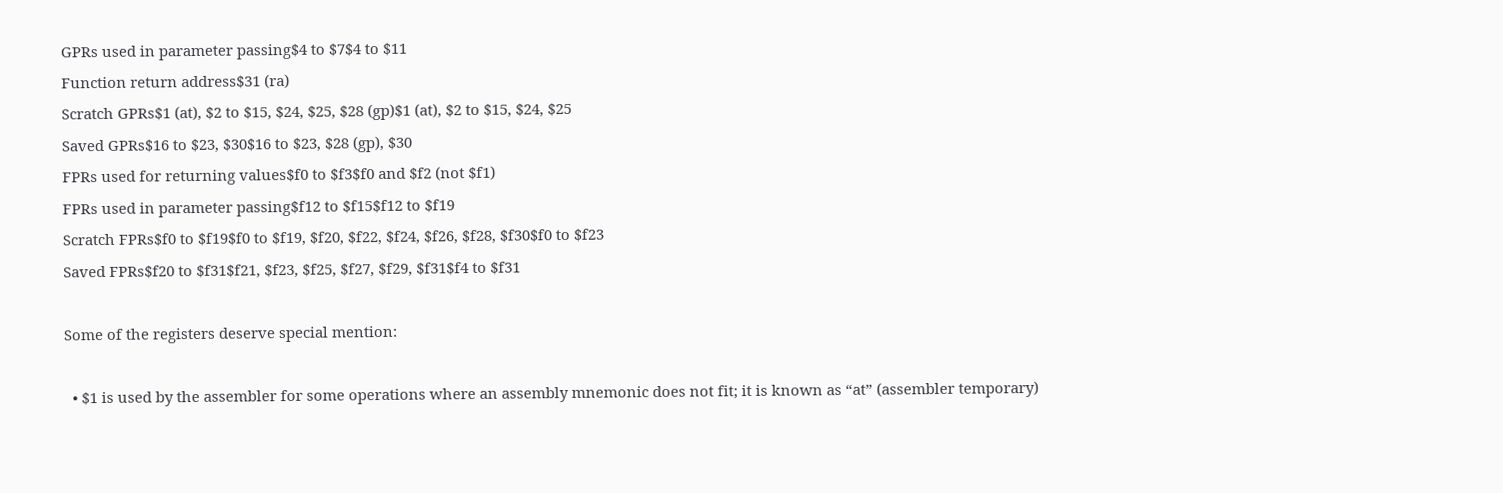GPRs used in parameter passing$4 to $7$4 to $11
Function return address$31 (ra)
Scratch GPRs$1 (at), $2 to $15, $24, $25, $28 (gp)$1 (at), $2 to $15, $24, $25
Saved GPRs$16 to $23, $30$16 to $23, $28 (gp), $30
FPRs used for returning values$f0 to $f3$f0 and $f2 (not $f1)
FPRs used in parameter passing$f12 to $f15$f12 to $f19
Scratch FPRs$f0 to $f19$f0 to $f19, $f20, $f22, $f24, $f26, $f28, $f30$f0 to $f23
Saved FPRs$f20 to $f31$f21, $f23, $f25, $f27, $f29, $f31$f4 to $f31

Some of the registers deserve special mention:

  • $1 is used by the assembler for some operations where an assembly mnemonic does not fit; it is known as “at” (assembler temporary)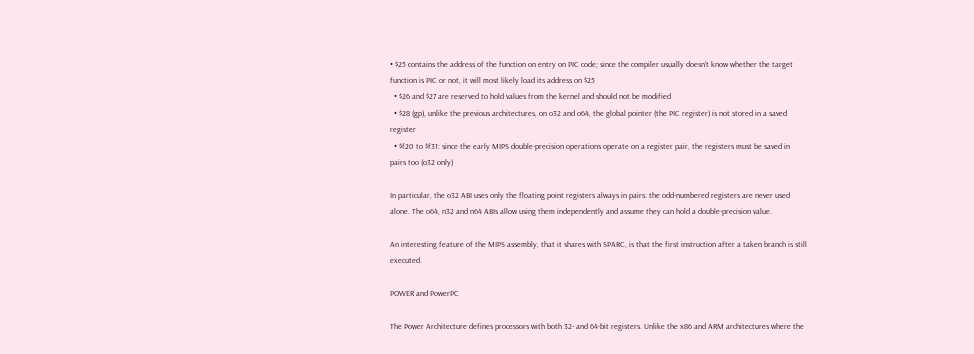• $25 contains the address of the function on entry on PIC code; since the compiler usually doesn’t know whether the target function is PIC or not, it will most likely load its address on $25
  • $26 and $27 are reserved to hold values from the kernel and should not be modified
  • $28 (gp), unlike the previous architectures, on o32 and o64, the global pointer (the PIC register) is not stored in a saved register
  • $f20 to $f31: since the early MIPS double-precision operations operate on a register pair, the registers must be saved in pairs too (o32 only)

In particular, the o32 ABI uses only the floating point registers always in pairs: the odd-numbered registers are never used alone. The o64, n32 and n64 ABIs allow using them independently and assume they can hold a double-precision value.

An interesting feature of the MIPS assembly, that it shares with SPARC, is that the first instruction after a taken branch is still executed.

POWER and PowerPC

The Power Architecture defines processors with both 32- and 64-bit registers. Unlike the x86 and ARM architectures where the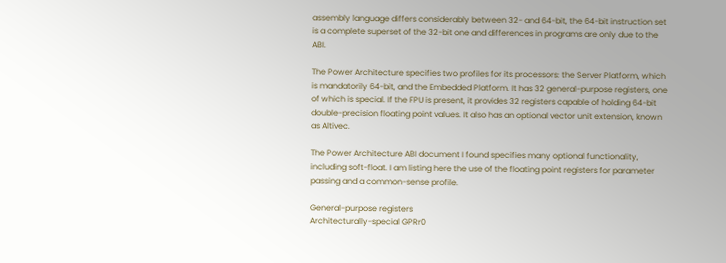assembly language differs considerably between 32- and 64-bit, the 64-bit instruction set is a complete superset of the 32-bit one and differences in programs are only due to the ABI.

The Power Architecture specifies two profiles for its processors: the Server Platform, which is mandatorily 64-bit, and the Embedded Platform. It has 32 general-purpose registers, one of which is special. If the FPU is present, it provides 32 registers capable of holding 64-bit double-precision floating point values. It also has an optional vector unit extension, known as Altivec.

The Power Architecture ABI document I found specifies many optional functionality, including soft-float. I am listing here the use of the floating point registers for parameter passing and a common-sense profile.

General-purpose registers
Architecturally-special GPRr0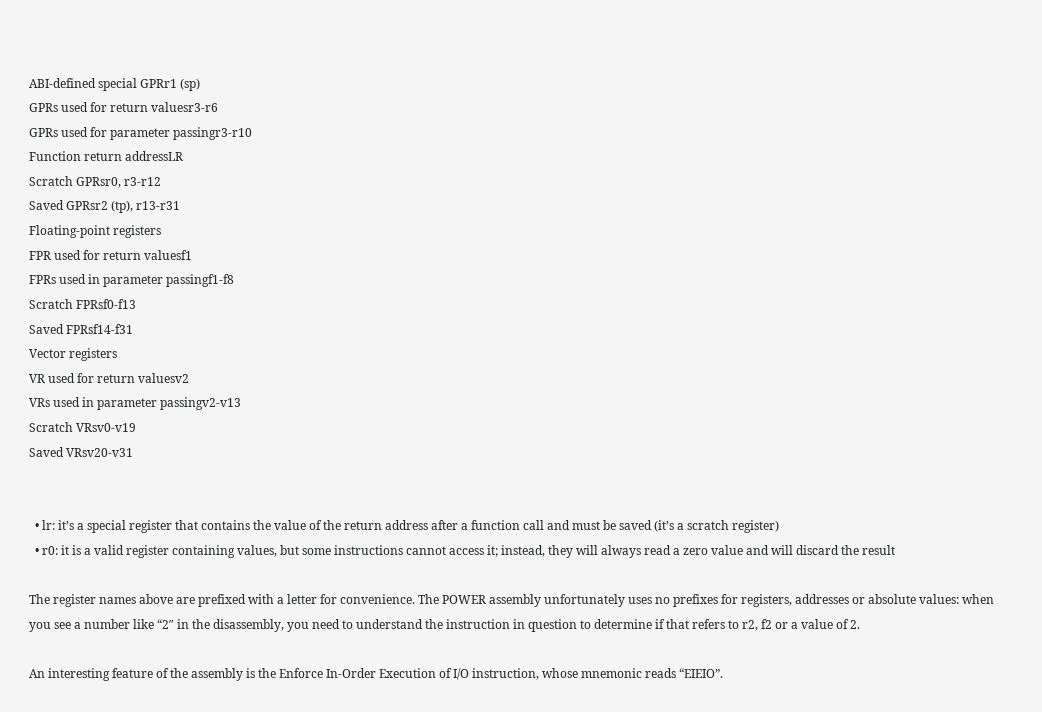ABI-defined special GPRr1 (sp)
GPRs used for return valuesr3-r6
GPRs used for parameter passingr3-r10
Function return addressLR
Scratch GPRsr0, r3-r12
Saved GPRsr2 (tp), r13-r31
Floating-point registers
FPR used for return valuesf1
FPRs used in parameter passingf1-f8
Scratch FPRsf0-f13
Saved FPRsf14-f31
Vector registers
VR used for return valuesv2
VRs used in parameter passingv2-v13
Scratch VRsv0-v19
Saved VRsv20-v31


  • lr: it’s a special register that contains the value of the return address after a function call and must be saved (it’s a scratch register)
  • r0: it is a valid register containing values, but some instructions cannot access it; instead, they will always read a zero value and will discard the result

The register names above are prefixed with a letter for convenience. The POWER assembly unfortunately uses no prefixes for registers, addresses or absolute values: when you see a number like “2″ in the disassembly, you need to understand the instruction in question to determine if that refers to r2, f2 or a value of 2.

An interesting feature of the assembly is the Enforce In-Order Execution of I/O instruction, whose mnemonic reads “EIEIO”.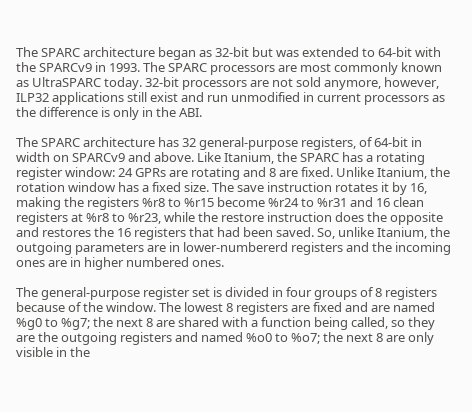The SPARC architecture began as 32-bit but was extended to 64-bit with the SPARCv9 in 1993. The SPARC processors are most commonly known as UltraSPARC today. 32-bit processors are not sold anymore, however, ILP32 applications still exist and run unmodified in current processors as the difference is only in the ABI.

The SPARC architecture has 32 general-purpose registers, of 64-bit in width on SPARCv9 and above. Like Itanium, the SPARC has a rotating register window: 24 GPRs are rotating and 8 are fixed. Unlike Itanium, the rotation window has a fixed size. The save instruction rotates it by 16, making the registers %r8 to %r15 become %r24 to %r31 and 16 clean registers at %r8 to %r23, while the restore instruction does the opposite and restores the 16 registers that had been saved. So, unlike Itanium, the outgoing parameters are in lower-numbererd registers and the incoming ones are in higher numbered ones.

The general-purpose register set is divided in four groups of 8 registers because of the window. The lowest 8 registers are fixed and are named %g0 to %g7; the next 8 are shared with a function being called, so they are the outgoing registers and named %o0 to %o7; the next 8 are only visible in the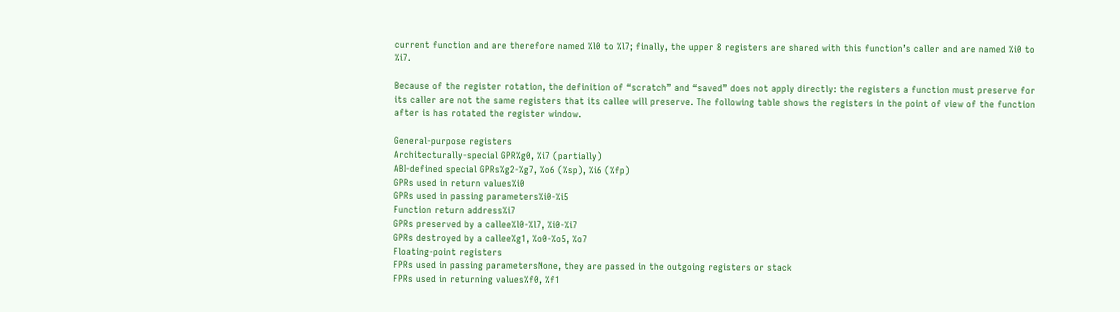current function and are therefore named %l0 to %l7; finally, the upper 8 registers are shared with this function’s caller and are named %i0 to %i7.

Because of the register rotation, the definition of “scratch” and “saved” does not apply directly: the registers a function must preserve for its caller are not the same registers that its callee will preserve. The following table shows the registers in the point of view of the function after is has rotated the register window.

General-purpose registers
Architecturally-special GPR%g0, %i7 (partially)
ABI-defined special GPRs%g2-%g7, %o6 (%sp), %i6 (%fp)
GPRs used in return values%i0
GPRs used in passing parameters%i0-%i5
Function return address%i7
GPRs preserved by a callee%l0-%l7, %i0-%i7
GPRs destroyed by a callee%g1, %o0-%o5, %o7
Floating-point registers
FPRs used in passing parametersNone, they are passed in the outgoing registers or stack
FPRs used in returning values%f0, %f1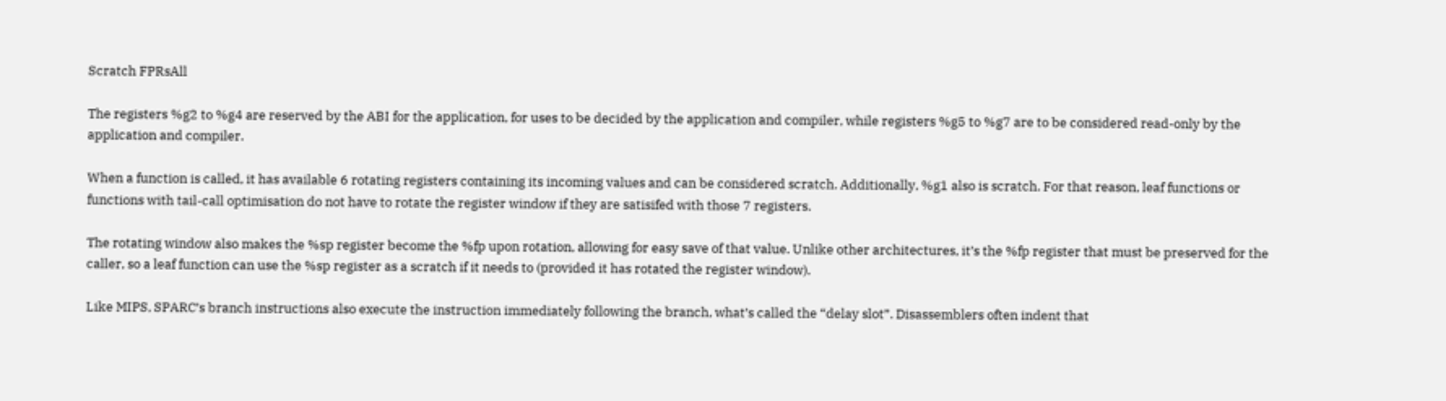Scratch FPRsAll

The registers %g2 to %g4 are reserved by the ABI for the application, for uses to be decided by the application and compiler, while registers %g5 to %g7 are to be considered read-only by the application and compiler.

When a function is called, it has available 6 rotating registers containing its incoming values and can be considered scratch. Additionally, %g1 also is scratch. For that reason, leaf functions or functions with tail-call optimisation do not have to rotate the register window if they are satisifed with those 7 registers.

The rotating window also makes the %sp register become the %fp upon rotation, allowing for easy save of that value. Unlike other architectures, it’s the %fp register that must be preserved for the caller, so a leaf function can use the %sp register as a scratch if it needs to (provided it has rotated the register window).

Like MIPS, SPARC’s branch instructions also execute the instruction immediately following the branch, what’s called the “delay slot”. Disassemblers often indent that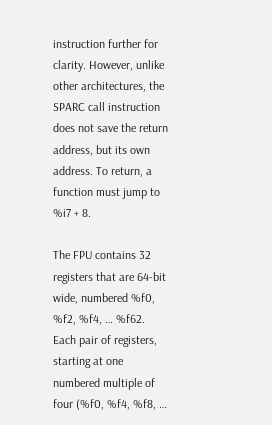instruction further for clarity. However, unlike other architectures, the SPARC call instruction does not save the return address, but its own address. To return, a function must jump to %i7 + 8.

The FPU contains 32 registers that are 64-bit wide, numbered %f0, %f2, %f4, … %f62. Each pair of registers, starting at one numbered multiple of four (%f0, %f4, %f8, …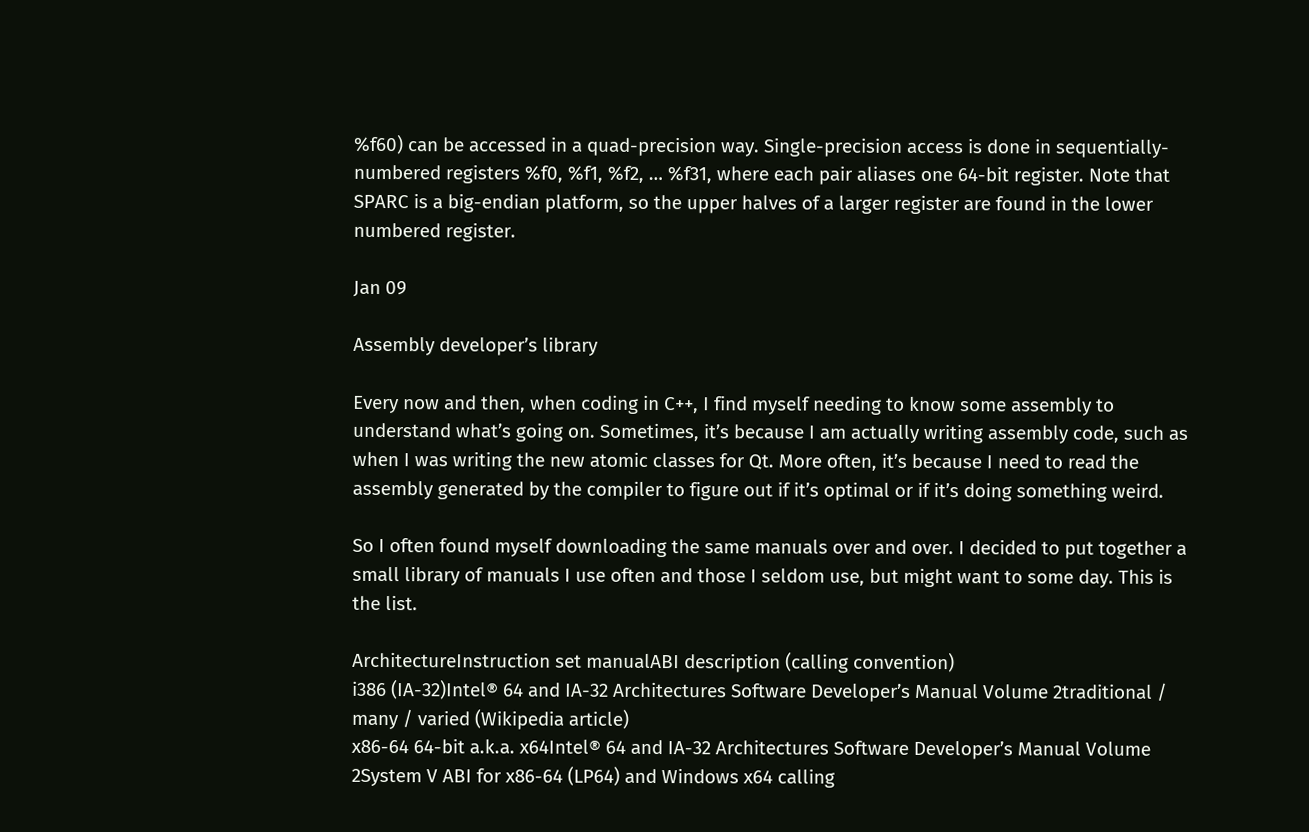%f60) can be accessed in a quad-precision way. Single-precision access is done in sequentially-numbered registers %f0, %f1, %f2, … %f31, where each pair aliases one 64-bit register. Note that SPARC is a big-endian platform, so the upper halves of a larger register are found in the lower numbered register.

Jan 09

Assembly developer’s library

Every now and then, when coding in C++, I find myself needing to know some assembly to understand what’s going on. Sometimes, it’s because I am actually writing assembly code, such as when I was writing the new atomic classes for Qt. More often, it’s because I need to read the assembly generated by the compiler to figure out if it’s optimal or if it’s doing something weird.

So I often found myself downloading the same manuals over and over. I decided to put together a small library of manuals I use often and those I seldom use, but might want to some day. This is the list.

ArchitectureInstruction set manualABI description (calling convention)
i386 (IA-32)Intel® 64 and IA-32 Architectures Software Developer’s Manual Volume 2traditional / many / varied (Wikipedia article)
x86-64 64-bit a.k.a. x64Intel® 64 and IA-32 Architectures Software Developer’s Manual Volume 2System V ABI for x86-64 (LP64) and Windows x64 calling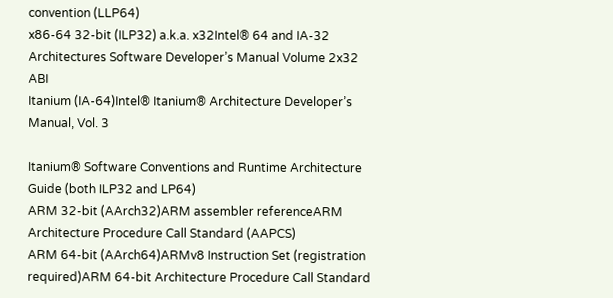convention (LLP64)
x86-64 32-bit (ILP32) a.k.a. x32Intel® 64 and IA-32 Architectures Software Developer’s Manual Volume 2x32 ABI
Itanium (IA-64)Intel® Itanium® Architecture Developer’s Manual, Vol. 3

Itanium® Software Conventions and Runtime Architecture Guide (both ILP32 and LP64)
ARM 32-bit (AArch32)ARM assembler referenceARM Architecture Procedure Call Standard (AAPCS)
ARM 64-bit (AArch64)ARMv8 Instruction Set (registration required)ARM 64-bit Architecture Procedure Call Standard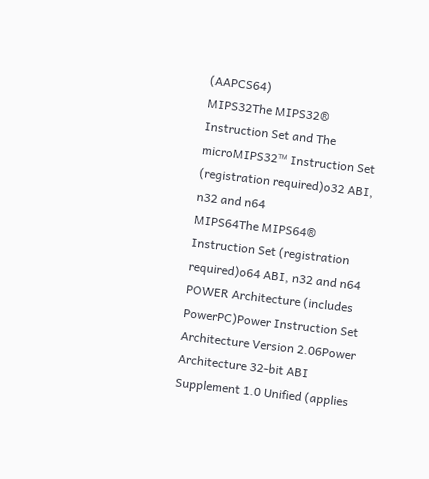(AAPCS64)
MIPS32The MIPS32® Instruction Set and The microMIPS32™ Instruction Set (registration required)o32 ABI, n32 and n64
MIPS64The MIPS64® Instruction Set (registration required)o64 ABI, n32 and n64
POWER Architecture (includes PowerPC)Power Instruction Set Architecture Version 2.06Power Architecture 32-bit ABI Supplement 1.0 Unified (applies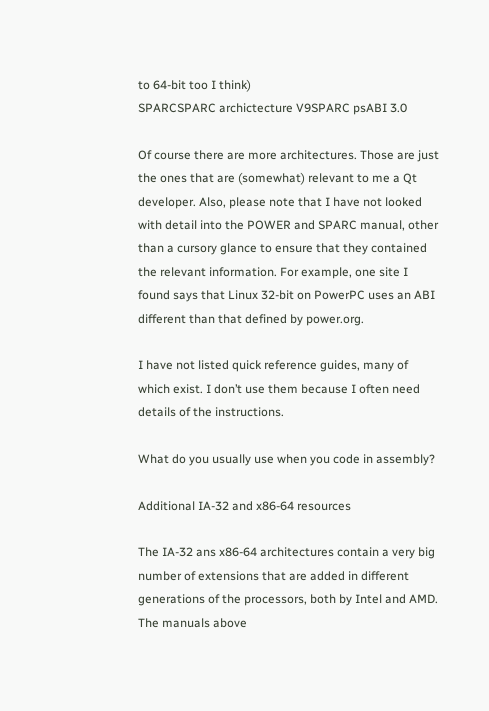to 64-bit too I think)
SPARCSPARC archictecture V9SPARC psABI 3.0

Of course there are more architectures. Those are just the ones that are (somewhat) relevant to me a Qt developer. Also, please note that I have not looked with detail into the POWER and SPARC manual, other than a cursory glance to ensure that they contained the relevant information. For example, one site I found says that Linux 32-bit on PowerPC uses an ABI different than that defined by power.org.

I have not listed quick reference guides, many of which exist. I don’t use them because I often need details of the instructions.

What do you usually use when you code in assembly?

Additional IA-32 and x86-64 resources

The IA-32 ans x86-64 architectures contain a very big number of extensions that are added in different generations of the processors, both by Intel and AMD. The manuals above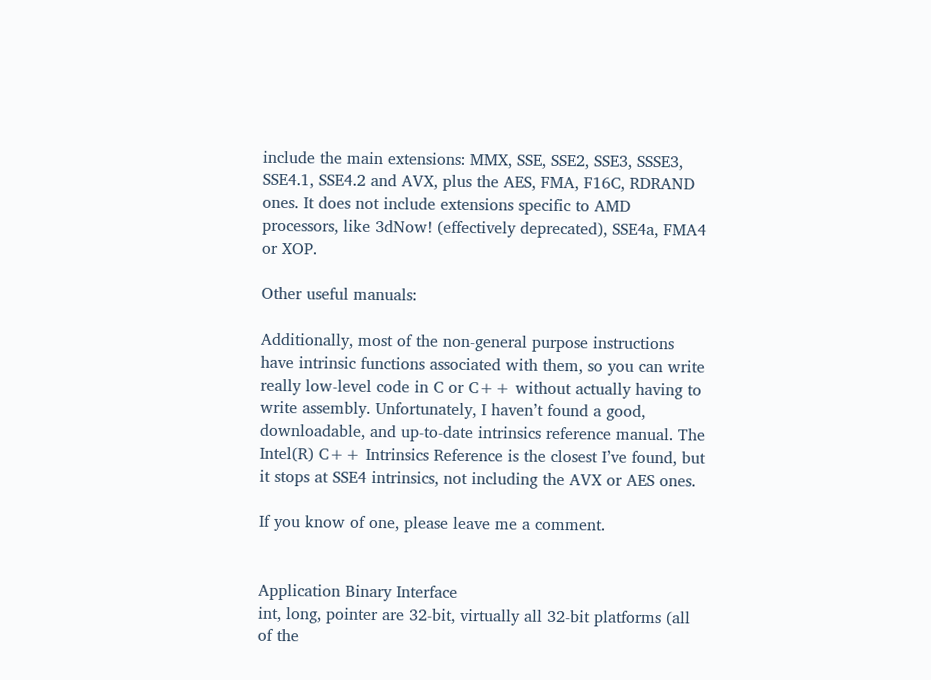include the main extensions: MMX, SSE, SSE2, SSE3, SSSE3, SSE4.1, SSE4.2 and AVX, plus the AES, FMA, F16C, RDRAND ones. It does not include extensions specific to AMD processors, like 3dNow! (effectively deprecated), SSE4a, FMA4 or XOP.

Other useful manuals:

Additionally, most of the non-general purpose instructions have intrinsic functions associated with them, so you can write really low-level code in C or C++ without actually having to write assembly. Unfortunately, I haven’t found a good, downloadable, and up-to-date intrinsics reference manual. The Intel(R) C++ Intrinsics Reference is the closest I’ve found, but it stops at SSE4 intrinsics, not including the AVX or AES ones.

If you know of one, please leave me a comment.


Application Binary Interface
int, long, pointer are 32-bit, virtually all 32-bit platforms (all of the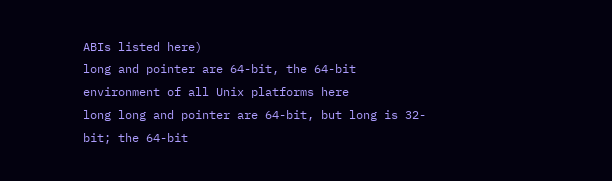ABIs listed here)
long and pointer are 64-bit, the 64-bit environment of all Unix platforms here
long long and pointer are 64-bit, but long is 32-bit; the 64-bit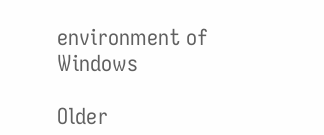environment of Windows

Older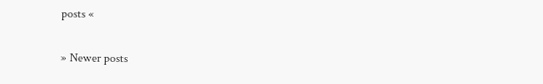posts «

» Newer posts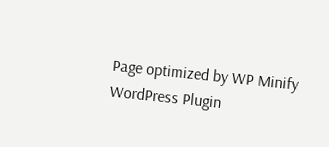Page optimized by WP Minify WordPress Plugin